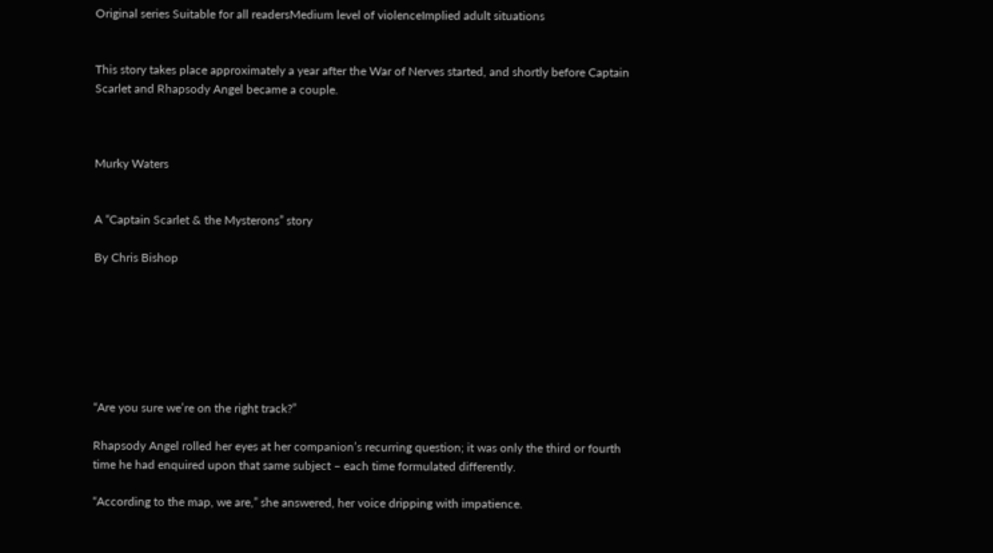Original series Suitable for all readersMedium level of violenceImplied adult situations


This story takes place approximately a year after the War of Nerves started, and shortly before Captain Scarlet and Rhapsody Angel became a couple.



Murky Waters


A “Captain Scarlet & the Mysterons” story

By Chris Bishop







“Are you sure we’re on the right track?”

Rhapsody Angel rolled her eyes at her companion’s recurring question; it was only the third or fourth time he had enquired upon that same subject – each time formulated differently.

“According to the map, we are,” she answered, her voice dripping with impatience.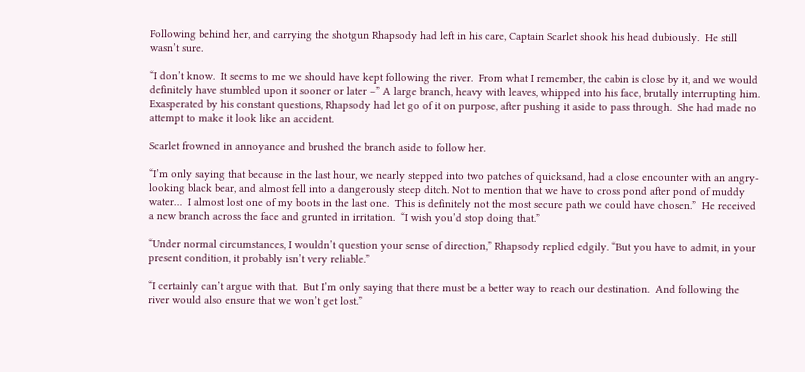Following behind her, and carrying the shotgun Rhapsody had left in his care, Captain Scarlet shook his head dubiously.  He still wasn’t sure.

“I don’t know.  It seems to me we should have kept following the river.  From what I remember, the cabin is close by it, and we would definitely have stumbled upon it sooner or later –” A large branch, heavy with leaves, whipped into his face, brutally interrupting him. Exasperated by his constant questions, Rhapsody had let go of it on purpose, after pushing it aside to pass through.  She had made no attempt to make it look like an accident.

Scarlet frowned in annoyance and brushed the branch aside to follow her.

“I’m only saying that because in the last hour, we nearly stepped into two patches of quicksand, had a close encounter with an angry-looking black bear, and almost fell into a dangerously steep ditch. Not to mention that we have to cross pond after pond of muddy water…  I almost lost one of my boots in the last one.  This is definitely not the most secure path we could have chosen.”  He received a new branch across the face and grunted in irritation.  “I wish you’d stop doing that.”

“Under normal circumstances, I wouldn’t question your sense of direction,” Rhapsody replied edgily. “But you have to admit, in your present condition, it probably isn’t very reliable.”

“I certainly can’t argue with that.  But I’m only saying that there must be a better way to reach our destination.  And following the river would also ensure that we won’t get lost.”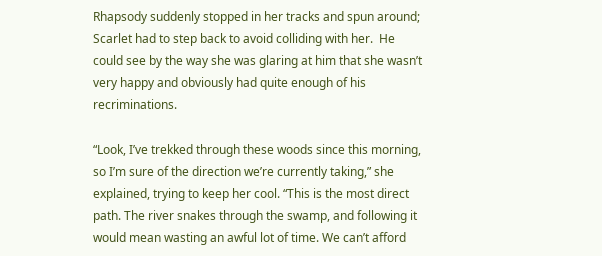Rhapsody suddenly stopped in her tracks and spun around; Scarlet had to step back to avoid colliding with her.  He could see by the way she was glaring at him that she wasn’t very happy and obviously had quite enough of his recriminations.

“Look, I’ve trekked through these woods since this morning, so I’m sure of the direction we’re currently taking,” she explained, trying to keep her cool. “This is the most direct path. The river snakes through the swamp, and following it would mean wasting an awful lot of time. We can’t afford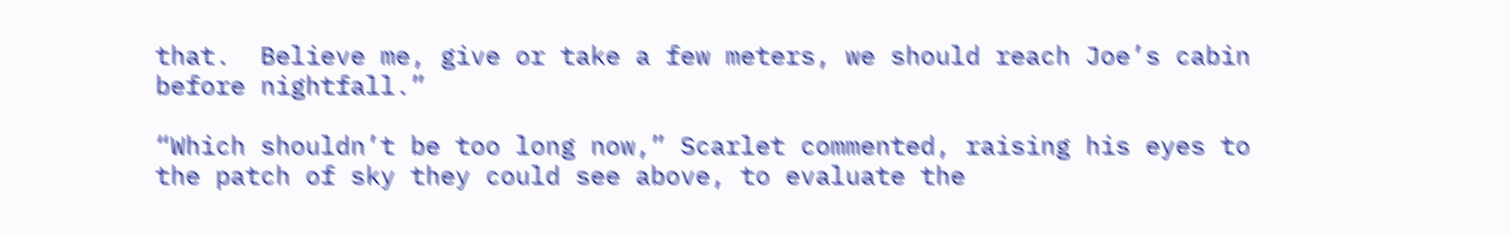that.  Believe me, give or take a few meters, we should reach Joe’s cabin before nightfall.”

“Which shouldn’t be too long now,” Scarlet commented, raising his eyes to the patch of sky they could see above, to evaluate the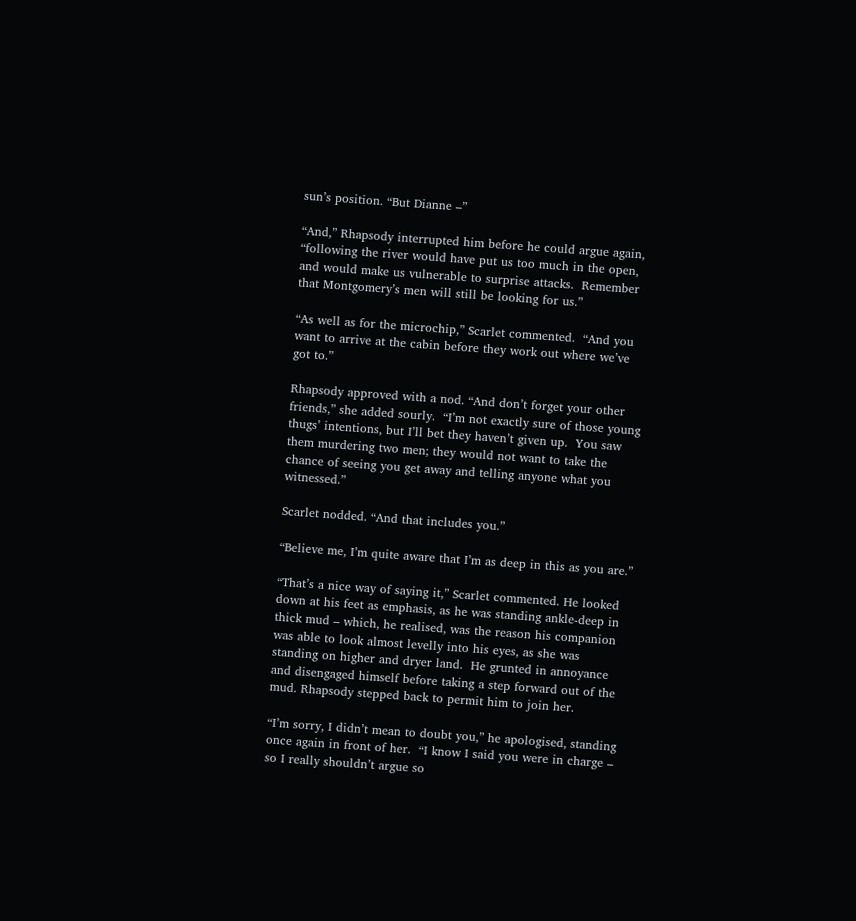sun’s position. “But Dianne –”

“And,” Rhapsody interrupted him before he could argue again, “following the river would have put us too much in the open, and would make us vulnerable to surprise attacks.  Remember that Montgomery’s men will still be looking for us.”

“As well as for the microchip,” Scarlet commented.  “And you want to arrive at the cabin before they work out where we’ve got to.”

Rhapsody approved with a nod. “And don’t forget your other friends,” she added sourly.  “I’m not exactly sure of those young thugs’ intentions, but I’ll bet they haven’t given up.  You saw them murdering two men; they would not want to take the chance of seeing you get away and telling anyone what you witnessed.”

Scarlet nodded. “And that includes you.”

“Believe me, I’m quite aware that I’m as deep in this as you are.”

“That’s a nice way of saying it,” Scarlet commented. He looked down at his feet as emphasis, as he was standing ankle-deep in thick mud – which, he realised, was the reason his companion was able to look almost levelly into his eyes, as she was standing on higher and dryer land.  He grunted in annoyance and disengaged himself before taking a step forward out of the mud. Rhapsody stepped back to permit him to join her.

“I’m sorry, I didn’t mean to doubt you,” he apologised, standing once again in front of her.  “I know I said you were in charge – so I really shouldn’t argue so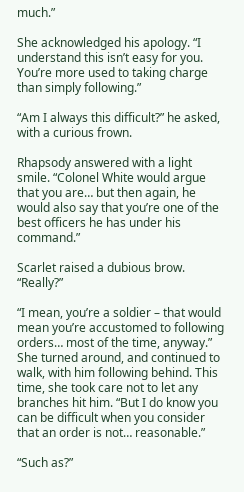much.”

She acknowledged his apology. “I understand this isn’t easy for you. You’re more used to taking charge than simply following.”

“Am I always this difficult?” he asked, with a curious frown.

Rhapsody answered with a light smile. “Colonel White would argue that you are… but then again, he would also say that you’re one of the best officers he has under his command.”

Scarlet raised a dubious brow.  “Really?”

“I mean, you’re a soldier – that would mean you’re accustomed to following orders… most of the time, anyway.” She turned around, and continued to walk, with him following behind. This time, she took care not to let any branches hit him. “But I do know you can be difficult when you consider that an order is not… reasonable.”

“Such as?”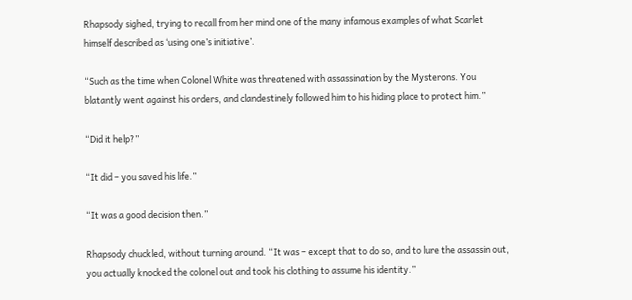Rhapsody sighed, trying to recall from her mind one of the many infamous examples of what Scarlet himself described as ‘using one’s initiative’.

“Such as the time when Colonel White was threatened with assassination by the Mysterons. You blatantly went against his orders, and clandestinely followed him to his hiding place to protect him.”

“Did it help?”

“It did – you saved his life.”

“It was a good decision then.”

Rhapsody chuckled, without turning around. “It was – except that to do so, and to lure the assassin out, you actually knocked the colonel out and took his clothing to assume his identity.”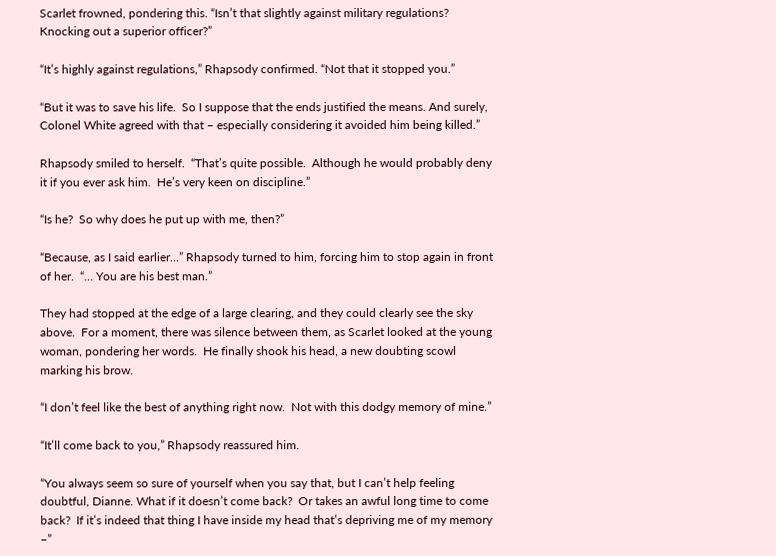Scarlet frowned, pondering this. “Isn’t that slightly against military regulations?  Knocking out a superior officer?”

“It’s highly against regulations,” Rhapsody confirmed. “Not that it stopped you.”

“But it was to save his life.  So I suppose that the ends justified the means. And surely, Colonel White agreed with that – especially considering it avoided him being killed.”

Rhapsody smiled to herself.  “That’s quite possible.  Although he would probably deny it if you ever ask him.  He’s very keen on discipline.”

“Is he?  So why does he put up with me, then?”

“Because, as I said earlier…” Rhapsody turned to him, forcing him to stop again in front of her.  “… You are his best man.”

They had stopped at the edge of a large clearing, and they could clearly see the sky above.  For a moment, there was silence between them, as Scarlet looked at the young woman, pondering her words.  He finally shook his head, a new doubting scowl marking his brow.

“I don’t feel like the best of anything right now.  Not with this dodgy memory of mine.”

“It’ll come back to you,” Rhapsody reassured him.

“You always seem so sure of yourself when you say that, but I can’t help feeling doubtful, Dianne. What if it doesn’t come back?  Or takes an awful long time to come back?  If it’s indeed that thing I have inside my head that’s depriving me of my memory –”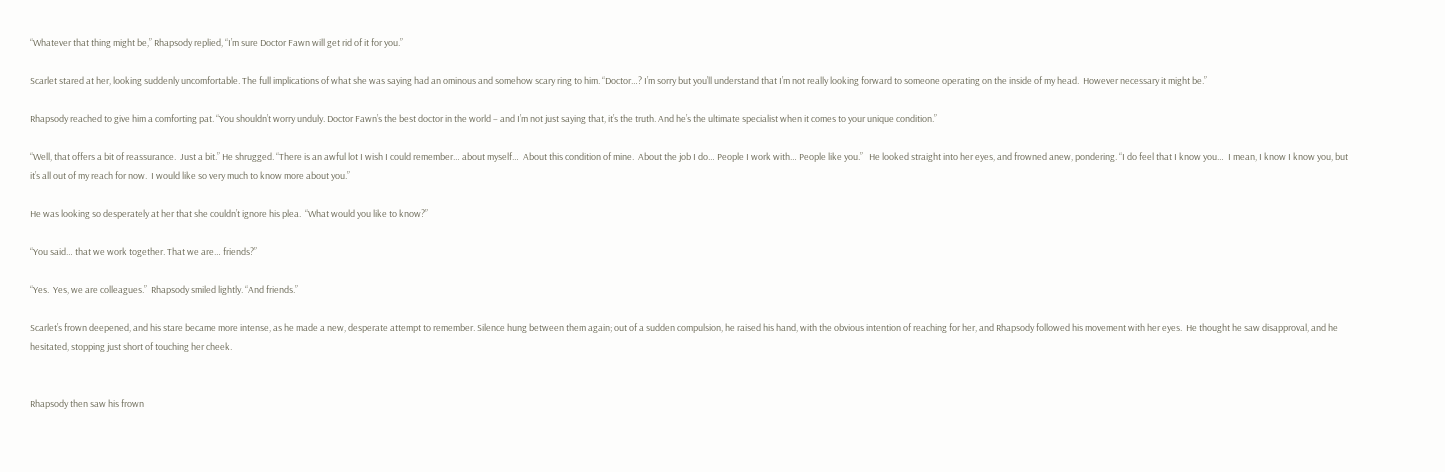“Whatever that thing might be,” Rhapsody replied, “I’m sure Doctor Fawn will get rid of it for you.”

Scarlet stared at her, looking suddenly uncomfortable. The full implications of what she was saying had an ominous and somehow scary ring to him. “Doctor…? I’m sorry but you’ll understand that I’m not really looking forward to someone operating on the inside of my head.  However necessary it might be.”

Rhapsody reached to give him a comforting pat. “You shouldn’t worry unduly. Doctor Fawn’s the best doctor in the world – and I’m not just saying that, it’s the truth. And he’s the ultimate specialist when it comes to your unique condition.”

“Well, that offers a bit of reassurance.  Just a bit.” He shrugged. “There is an awful lot I wish I could remember… about myself…  About this condition of mine.  About the job I do… People I work with… People like you.”   He looked straight into her eyes, and frowned anew, pondering. “I do feel that I know you…  I mean, I know I know you, but it’s all out of my reach for now.  I would like so very much to know more about you.”

He was looking so desperately at her that she couldn’t ignore his plea.  “What would you like to know?”

“You said… that we work together. That we are… friends?”

“Yes.  Yes, we are colleagues.”  Rhapsody smiled lightly. “And friends.”

Scarlet’s frown deepened, and his stare became more intense, as he made a new, desperate attempt to remember. Silence hung between them again; out of a sudden compulsion, he raised his hand, with the obvious intention of reaching for her, and Rhapsody followed his movement with her eyes.  He thought he saw disapproval, and he hesitated, stopping just short of touching her cheek.


Rhapsody then saw his frown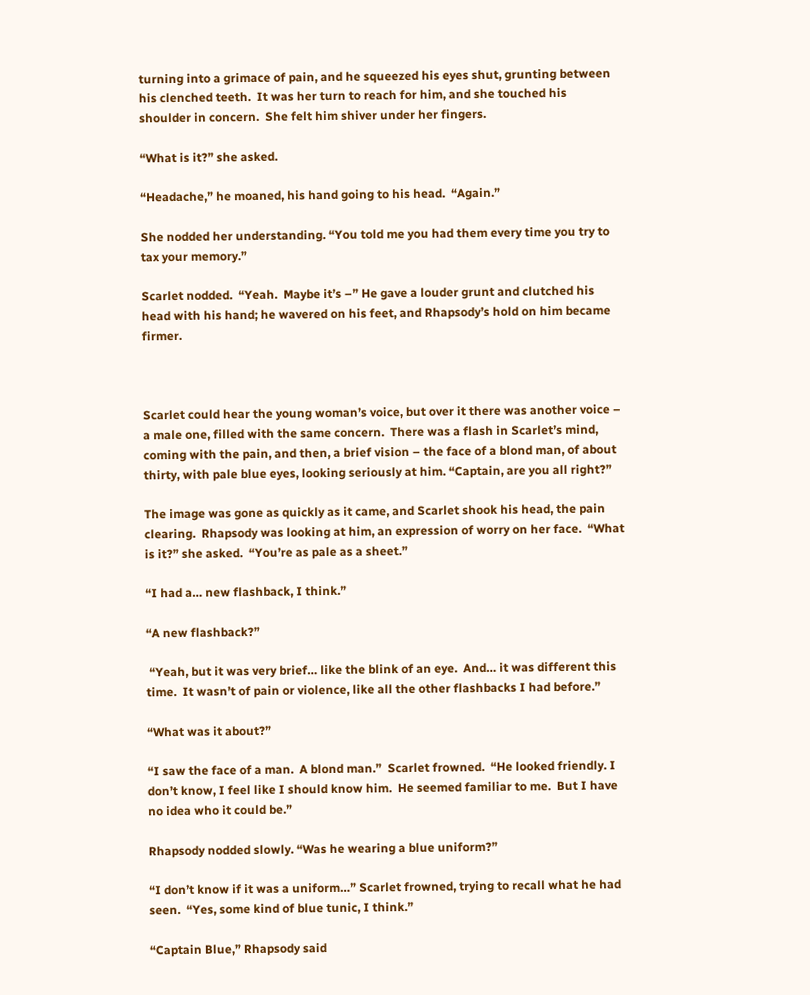turning into a grimace of pain, and he squeezed his eyes shut, grunting between his clenched teeth.  It was her turn to reach for him, and she touched his shoulder in concern.  She felt him shiver under her fingers.

“What is it?” she asked.

“Headache,” he moaned, his hand going to his head.  “Again.”

She nodded her understanding. “You told me you had them every time you try to tax your memory.”

Scarlet nodded.  “Yeah.  Maybe it’s –” He gave a louder grunt and clutched his head with his hand; he wavered on his feet, and Rhapsody’s hold on him became firmer.



Scarlet could hear the young woman’s voice, but over it there was another voice – a male one, filled with the same concern.  There was a flash in Scarlet’s mind, coming with the pain, and then, a brief vision – the face of a blond man, of about thirty, with pale blue eyes, looking seriously at him. “Captain, are you all right?”

The image was gone as quickly as it came, and Scarlet shook his head, the pain clearing.  Rhapsody was looking at him, an expression of worry on her face.  “What is it?” she asked.  “You’re as pale as a sheet.”

“I had a… new flashback, I think.”

“A new flashback?”

 “Yeah, but it was very brief… like the blink of an eye.  And… it was different this time.  It wasn’t of pain or violence, like all the other flashbacks I had before.”

“What was it about?”

“I saw the face of a man.  A blond man.”  Scarlet frowned.  “He looked friendly. I don’t know, I feel like I should know him.  He seemed familiar to me.  But I have no idea who it could be.”

Rhapsody nodded slowly. “Was he wearing a blue uniform?”

“I don’t know if it was a uniform…” Scarlet frowned, trying to recall what he had seen.  “Yes, some kind of blue tunic, I think.”

“Captain Blue,” Rhapsody said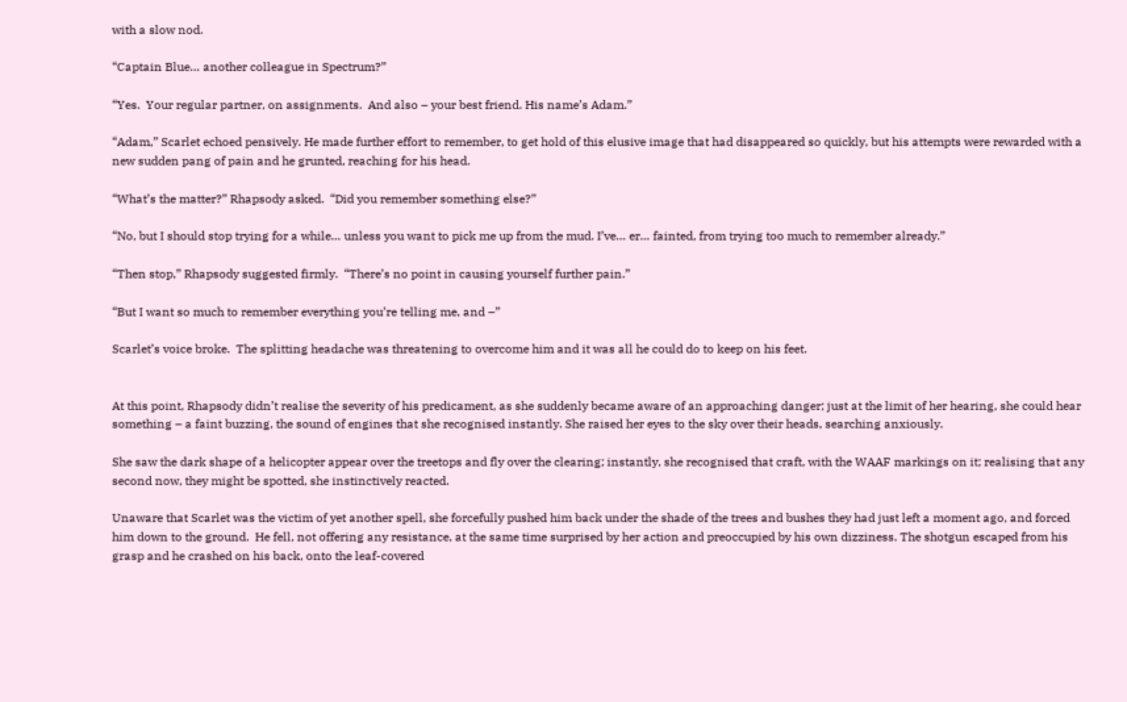with a slow nod.

“Captain Blue… another colleague in Spectrum?”

“Yes.  Your regular partner, on assignments.  And also – your best friend. His name’s Adam.”

“Adam,” Scarlet echoed pensively. He made further effort to remember, to get hold of this elusive image that had disappeared so quickly, but his attempts were rewarded with a new sudden pang of pain and he grunted, reaching for his head.

“What’s the matter?” Rhapsody asked.  “Did you remember something else?”

“No, but I should stop trying for a while… unless you want to pick me up from the mud. I’ve… er… fainted, from trying too much to remember already.”

“Then stop,” Rhapsody suggested firmly.  “There’s no point in causing yourself further pain.”

“But I want so much to remember everything you’re telling me, and –”

Scarlet’s voice broke.  The splitting headache was threatening to overcome him and it was all he could do to keep on his feet.


At this point, Rhapsody didn’t realise the severity of his predicament, as she suddenly became aware of an approaching danger; just at the limit of her hearing, she could hear something – a faint buzzing, the sound of engines that she recognised instantly. She raised her eyes to the sky over their heads, searching anxiously.

She saw the dark shape of a helicopter appear over the treetops and fly over the clearing; instantly, she recognised that craft, with the WAAF markings on it; realising that any second now, they might be spotted, she instinctively reacted.

Unaware that Scarlet was the victim of yet another spell, she forcefully pushed him back under the shade of the trees and bushes they had just left a moment ago, and forced him down to the ground.  He fell, not offering any resistance, at the same time surprised by her action and preoccupied by his own dizziness. The shotgun escaped from his grasp and he crashed on his back, onto the leaf-covered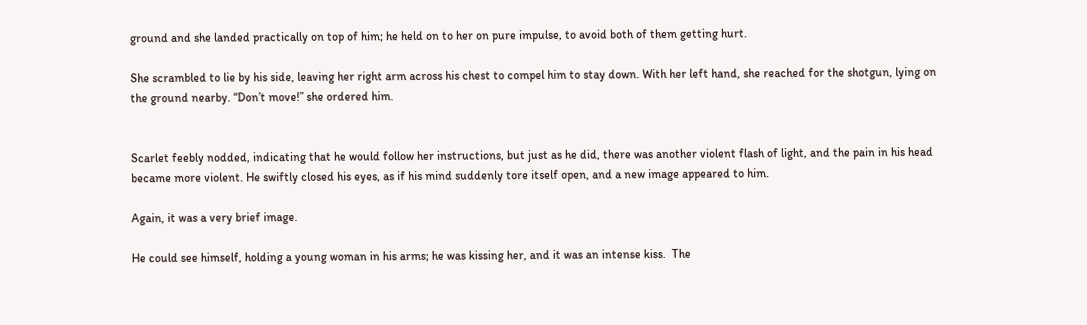ground and she landed practically on top of him; he held on to her on pure impulse, to avoid both of them getting hurt.

She scrambled to lie by his side, leaving her right arm across his chest to compel him to stay down. With her left hand, she reached for the shotgun, lying on the ground nearby. “Don’t move!” she ordered him.


Scarlet feebly nodded, indicating that he would follow her instructions, but just as he did, there was another violent flash of light, and the pain in his head became more violent. He swiftly closed his eyes, as if his mind suddenly tore itself open, and a new image appeared to him.

Again, it was a very brief image.

He could see himself, holding a young woman in his arms; he was kissing her, and it was an intense kiss.  The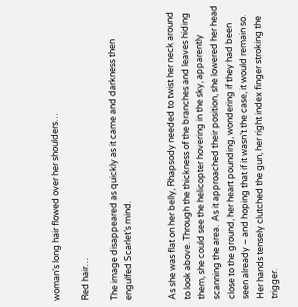woman’s long hair flowed over her shoulders…

Red hair…

The image disappeared as quickly as it came and darkness then engulfed Scarlet’s mind.


As she was flat on her belly, Rhapsody needed to twist her neck around to look above. Through the thickness of the branches and leaves hiding them, she could see the helicopter hovering in the sky, apparently scanning the area.  As it approached their position, she lowered her head close to the ground, her heart pounding, wondering if they had been seen already – and hoping that if it wasn’t the case, it would remain so.  Her hands tensely clutched the gun, her right index finger stroking the trigger.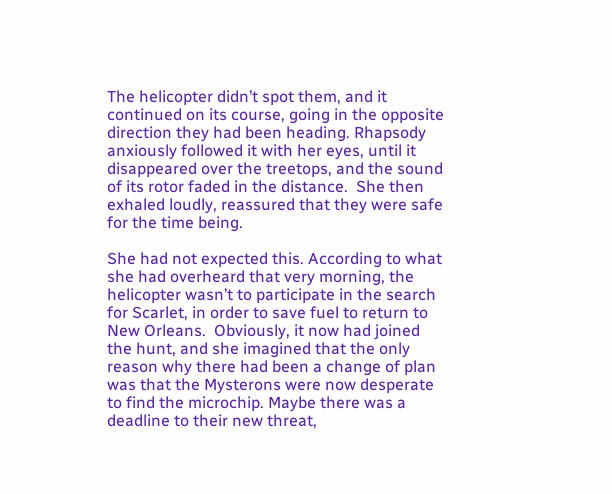The helicopter didn’t spot them, and it continued on its course, going in the opposite direction they had been heading. Rhapsody anxiously followed it with her eyes, until it disappeared over the treetops, and the sound of its rotor faded in the distance.  She then exhaled loudly, reassured that they were safe for the time being.

She had not expected this. According to what she had overheard that very morning, the helicopter wasn’t to participate in the search for Scarlet, in order to save fuel to return to New Orleans.  Obviously, it now had joined the hunt, and she imagined that the only reason why there had been a change of plan was that the Mysterons were now desperate to find the microchip. Maybe there was a deadline to their new threat,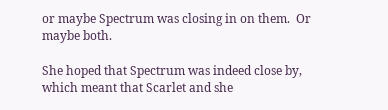or maybe Spectrum was closing in on them.  Or maybe both.

She hoped that Spectrum was indeed close by, which meant that Scarlet and she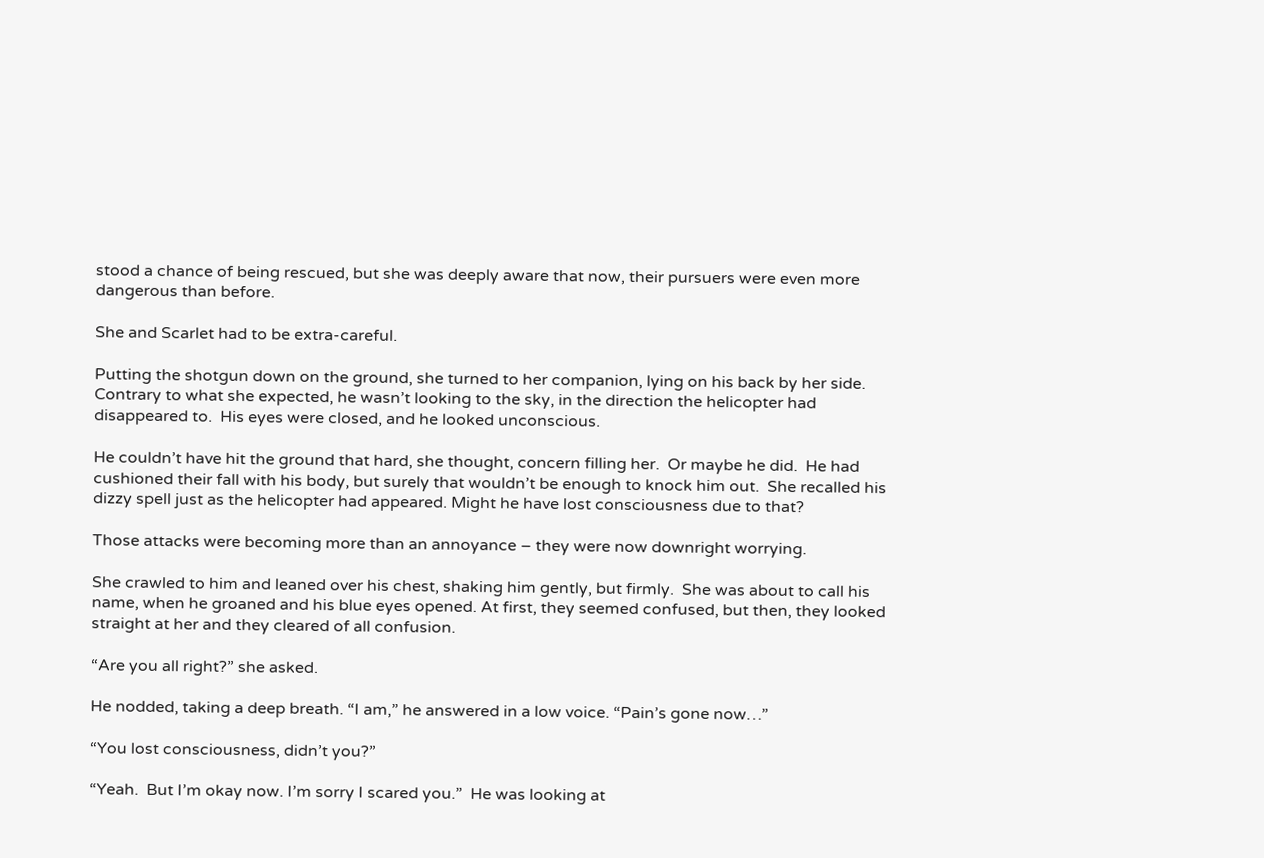stood a chance of being rescued, but she was deeply aware that now, their pursuers were even more dangerous than before.

She and Scarlet had to be extra-careful.

Putting the shotgun down on the ground, she turned to her companion, lying on his back by her side. Contrary to what she expected, he wasn’t looking to the sky, in the direction the helicopter had disappeared to.  His eyes were closed, and he looked unconscious.

He couldn’t have hit the ground that hard, she thought, concern filling her.  Or maybe he did.  He had cushioned their fall with his body, but surely that wouldn’t be enough to knock him out.  She recalled his dizzy spell just as the helicopter had appeared. Might he have lost consciousness due to that?

Those attacks were becoming more than an annoyance – they were now downright worrying.

She crawled to him and leaned over his chest, shaking him gently, but firmly.  She was about to call his name, when he groaned and his blue eyes opened. At first, they seemed confused, but then, they looked straight at her and they cleared of all confusion.

“Are you all right?” she asked.

He nodded, taking a deep breath. “I am,” he answered in a low voice. “Pain’s gone now…”

“You lost consciousness, didn’t you?”

“Yeah.  But I’m okay now. I’m sorry I scared you.”  He was looking at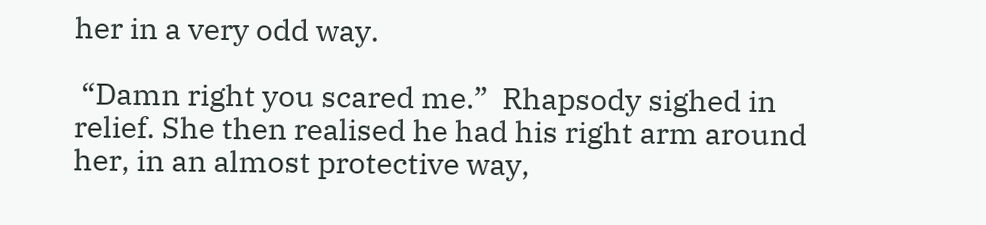her in a very odd way.

 “Damn right you scared me.”  Rhapsody sighed in relief. She then realised he had his right arm around her, in an almost protective way,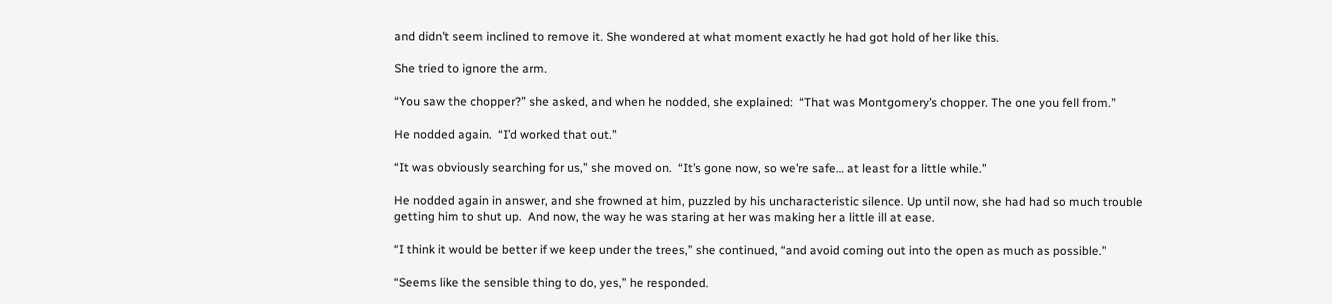and didn’t seem inclined to remove it. She wondered at what moment exactly he had got hold of her like this.

She tried to ignore the arm.

“You saw the chopper?” she asked, and when he nodded, she explained:  “That was Montgomery’s chopper. The one you fell from.”

He nodded again.  “I’d worked that out.”

“It was obviously searching for us,” she moved on.  “It’s gone now, so we’re safe… at least for a little while.”

He nodded again in answer, and she frowned at him, puzzled by his uncharacteristic silence. Up until now, she had had so much trouble getting him to shut up.  And now, the way he was staring at her was making her a little ill at ease.

“I think it would be better if we keep under the trees,” she continued, “and avoid coming out into the open as much as possible.”

“Seems like the sensible thing to do, yes,” he responded.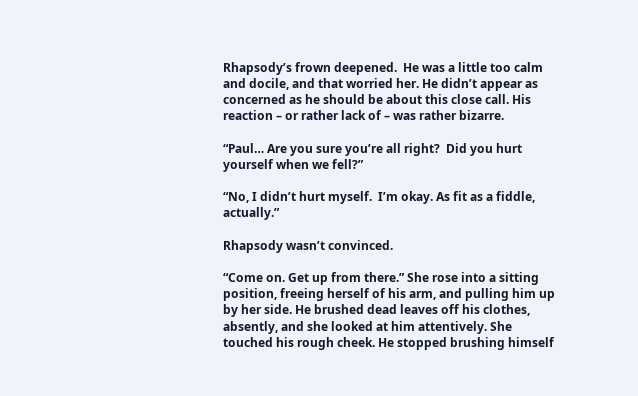Rhapsody’s frown deepened.  He was a little too calm and docile, and that worried her. He didn’t appear as concerned as he should be about this close call. His reaction – or rather lack of – was rather bizarre.

“Paul… Are you sure you’re all right?  Did you hurt yourself when we fell?”

“No, I didn’t hurt myself.  I’m okay. As fit as a fiddle, actually.”

Rhapsody wasn’t convinced.

“Come on. Get up from there.” She rose into a sitting position, freeing herself of his arm, and pulling him up by her side. He brushed dead leaves off his clothes, absently, and she looked at him attentively. She touched his rough cheek. He stopped brushing himself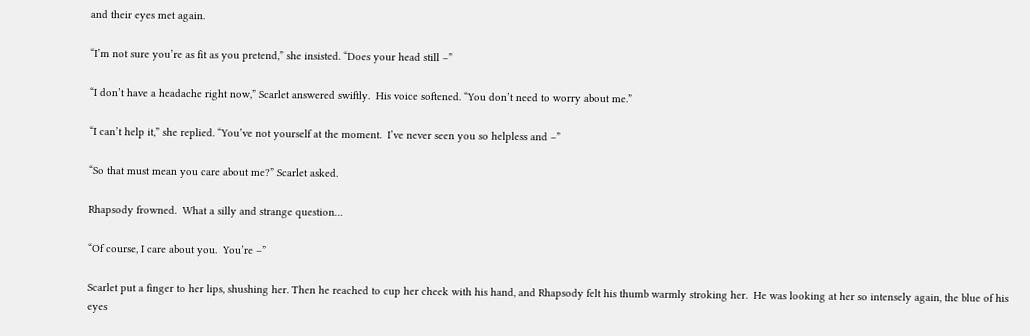and their eyes met again.

“I’m not sure you’re as fit as you pretend,” she insisted. “Does your head still –”

“I don’t have a headache right now,” Scarlet answered swiftly.  His voice softened. “You don’t need to worry about me.”

“I can’t help it,” she replied. “You’ve not yourself at the moment.  I’ve never seen you so helpless and –”

“So that must mean you care about me?” Scarlet asked.

Rhapsody frowned.  What a silly and strange question…

“Of course, I care about you.  You’re –”

Scarlet put a finger to her lips, shushing her. Then he reached to cup her cheek with his hand, and Rhapsody felt his thumb warmly stroking her.  He was looking at her so intensely again, the blue of his eyes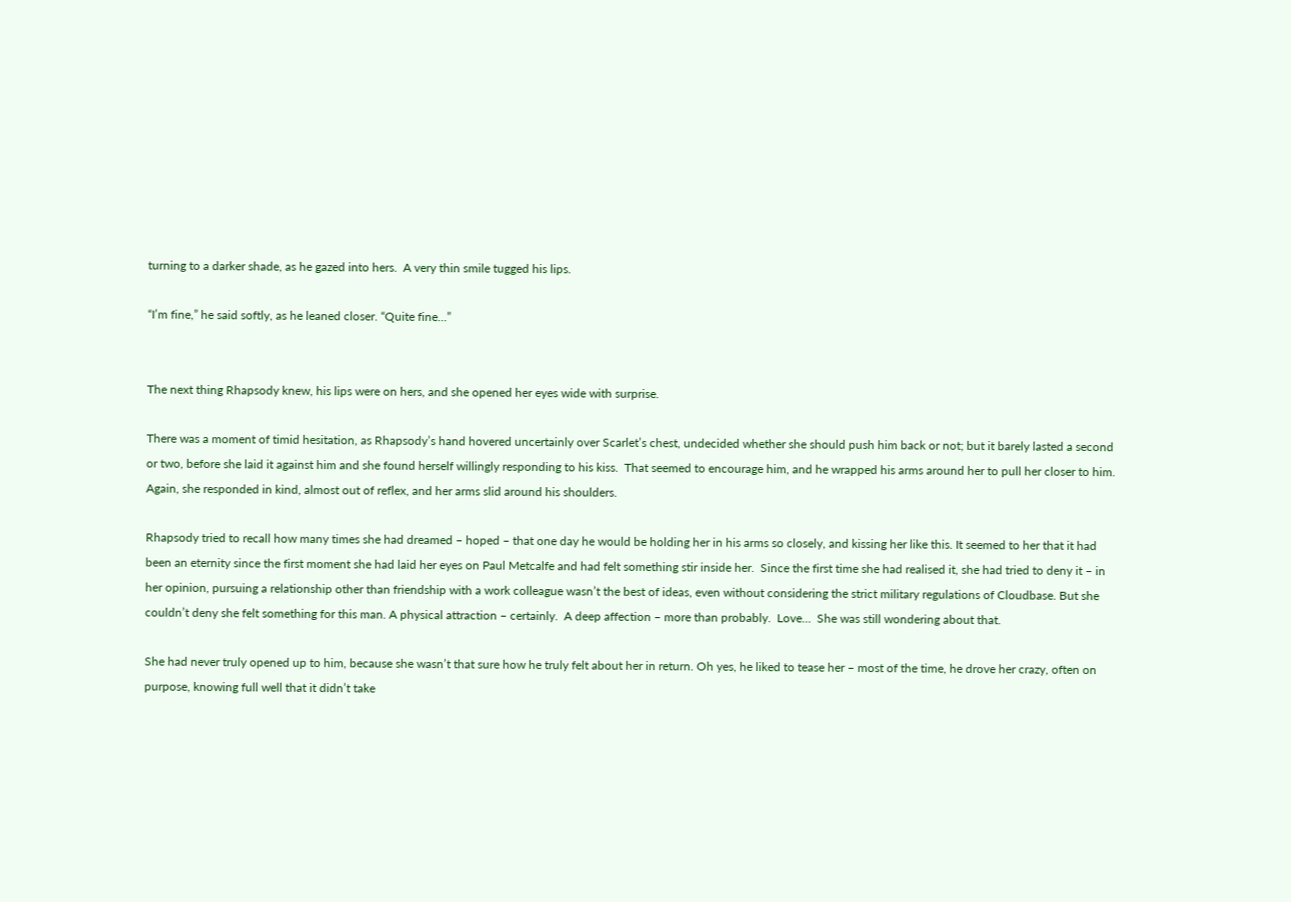turning to a darker shade, as he gazed into hers.  A very thin smile tugged his lips.

“I’m fine,” he said softly, as he leaned closer. “Quite fine…”


The next thing Rhapsody knew, his lips were on hers, and she opened her eyes wide with surprise.

There was a moment of timid hesitation, as Rhapsody’s hand hovered uncertainly over Scarlet’s chest, undecided whether she should push him back or not; but it barely lasted a second or two, before she laid it against him and she found herself willingly responding to his kiss.  That seemed to encourage him, and he wrapped his arms around her to pull her closer to him.  Again, she responded in kind, almost out of reflex, and her arms slid around his shoulders.

Rhapsody tried to recall how many times she had dreamed – hoped – that one day he would be holding her in his arms so closely, and kissing her like this. It seemed to her that it had been an eternity since the first moment she had laid her eyes on Paul Metcalfe and had felt something stir inside her.  Since the first time she had realised it, she had tried to deny it – in her opinion, pursuing a relationship other than friendship with a work colleague wasn’t the best of ideas, even without considering the strict military regulations of Cloudbase. But she couldn’t deny she felt something for this man. A physical attraction – certainly.  A deep affection – more than probably.  Love…  She was still wondering about that.

She had never truly opened up to him, because she wasn’t that sure how he truly felt about her in return. Oh yes, he liked to tease her – most of the time, he drove her crazy, often on purpose, knowing full well that it didn’t take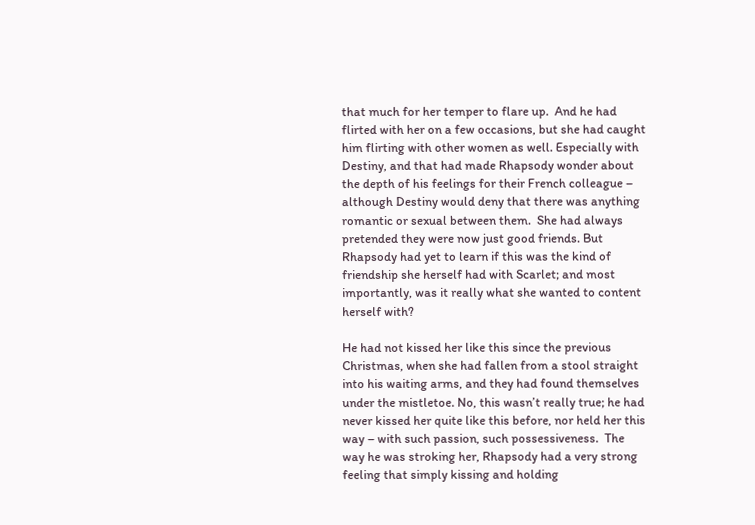that much for her temper to flare up.  And he had flirted with her on a few occasions, but she had caught him flirting with other women as well. Especially with Destiny, and that had made Rhapsody wonder about the depth of his feelings for their French colleague – although Destiny would deny that there was anything romantic or sexual between them.  She had always pretended they were now just good friends. But Rhapsody had yet to learn if this was the kind of friendship she herself had with Scarlet; and most importantly, was it really what she wanted to content herself with?

He had not kissed her like this since the previous Christmas, when she had fallen from a stool straight into his waiting arms, and they had found themselves under the mistletoe. No, this wasn’t really true; he had never kissed her quite like this before, nor held her this way – with such passion, such possessiveness.  The way he was stroking her, Rhapsody had a very strong feeling that simply kissing and holding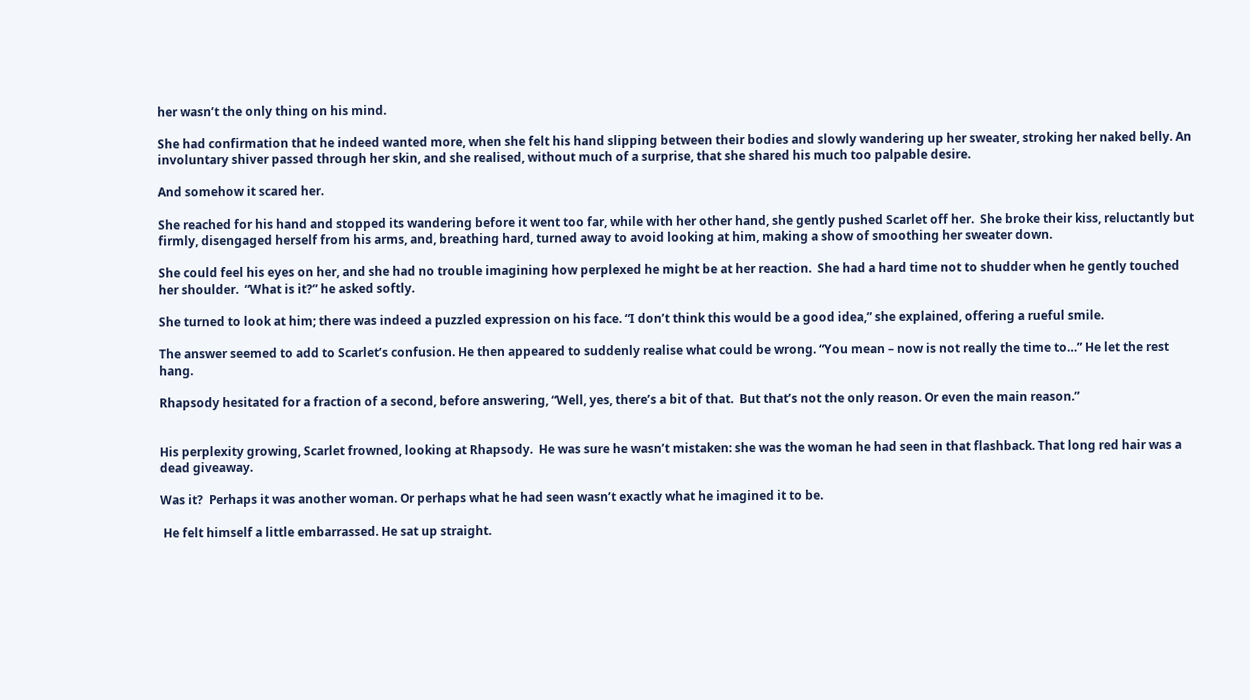her wasn’t the only thing on his mind.

She had confirmation that he indeed wanted more, when she felt his hand slipping between their bodies and slowly wandering up her sweater, stroking her naked belly. An involuntary shiver passed through her skin, and she realised, without much of a surprise, that she shared his much too palpable desire.

And somehow it scared her.

She reached for his hand and stopped its wandering before it went too far, while with her other hand, she gently pushed Scarlet off her.  She broke their kiss, reluctantly but firmly, disengaged herself from his arms, and, breathing hard, turned away to avoid looking at him, making a show of smoothing her sweater down.

She could feel his eyes on her, and she had no trouble imagining how perplexed he might be at her reaction.  She had a hard time not to shudder when he gently touched her shoulder.  “What is it?” he asked softly.

She turned to look at him; there was indeed a puzzled expression on his face. “I don’t think this would be a good idea,” she explained, offering a rueful smile.

The answer seemed to add to Scarlet’s confusion. He then appeared to suddenly realise what could be wrong. “You mean – now is not really the time to…” He let the rest hang.

Rhapsody hesitated for a fraction of a second, before answering, “Well, yes, there’s a bit of that.  But that’s not the only reason. Or even the main reason.”


His perplexity growing, Scarlet frowned, looking at Rhapsody.  He was sure he wasn’t mistaken: she was the woman he had seen in that flashback. That long red hair was a dead giveaway.

Was it?  Perhaps it was another woman. Or perhaps what he had seen wasn’t exactly what he imagined it to be.

 He felt himself a little embarrassed. He sat up straight.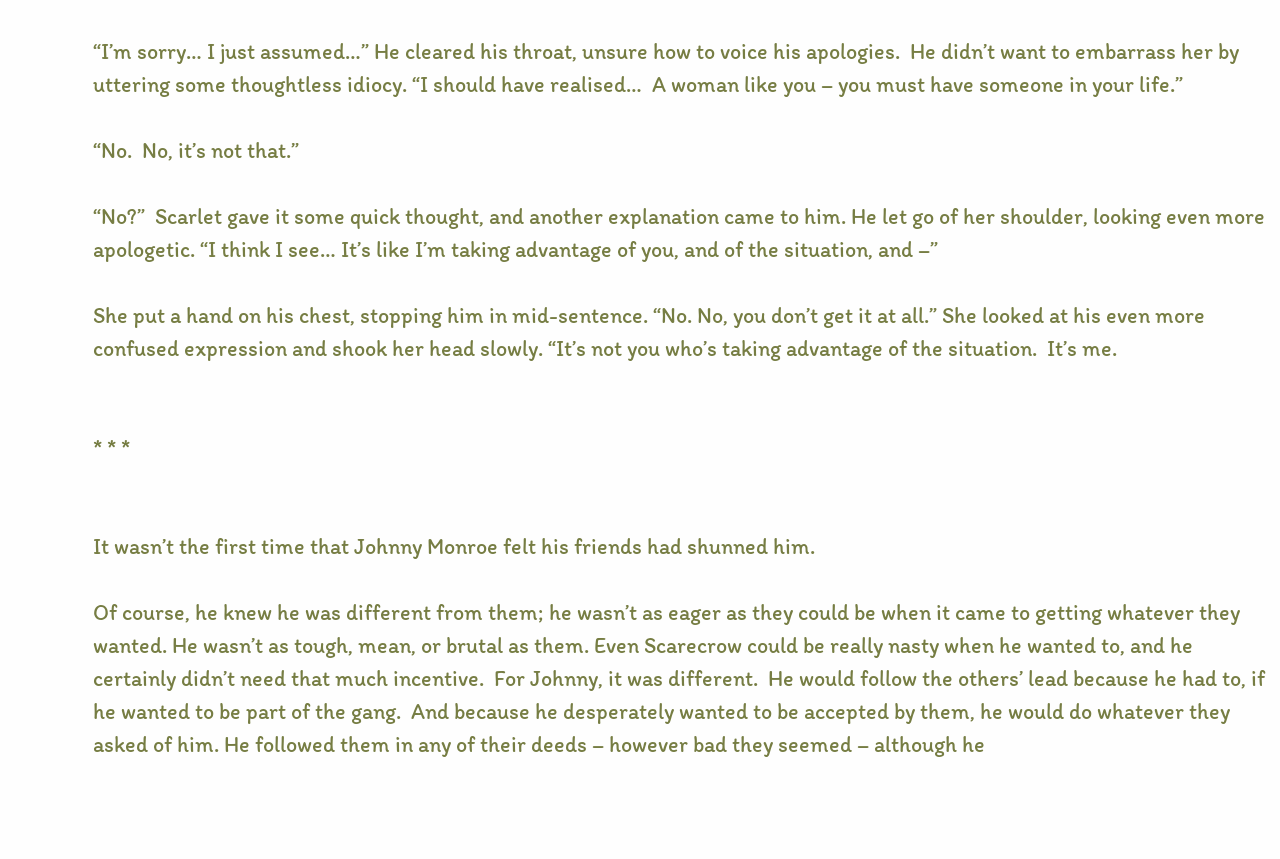“I’m sorry… I just assumed…” He cleared his throat, unsure how to voice his apologies.  He didn’t want to embarrass her by uttering some thoughtless idiocy. “I should have realised…  A woman like you – you must have someone in your life.”

“No.  No, it’s not that.”

“No?”  Scarlet gave it some quick thought, and another explanation came to him. He let go of her shoulder, looking even more apologetic. “I think I see… It’s like I’m taking advantage of you, and of the situation, and –”

She put a hand on his chest, stopping him in mid-sentence. “No. No, you don’t get it at all.” She looked at his even more confused expression and shook her head slowly. “It’s not you who’s taking advantage of the situation.  It’s me.


* * *


It wasn’t the first time that Johnny Monroe felt his friends had shunned him.

Of course, he knew he was different from them; he wasn’t as eager as they could be when it came to getting whatever they wanted. He wasn’t as tough, mean, or brutal as them. Even Scarecrow could be really nasty when he wanted to, and he certainly didn’t need that much incentive.  For Johnny, it was different.  He would follow the others’ lead because he had to, if he wanted to be part of the gang.  And because he desperately wanted to be accepted by them, he would do whatever they asked of him. He followed them in any of their deeds – however bad they seemed – although he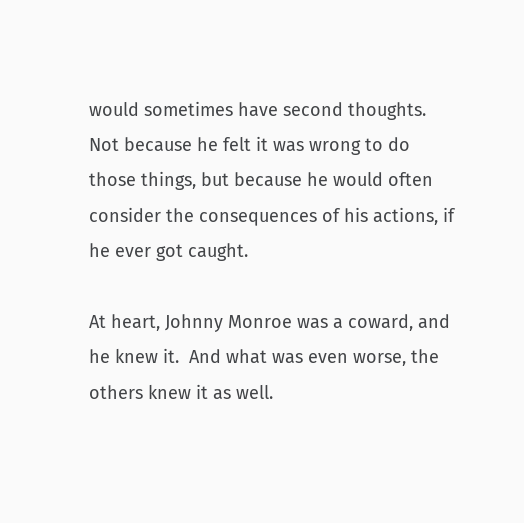would sometimes have second thoughts.  Not because he felt it was wrong to do those things, but because he would often consider the consequences of his actions, if he ever got caught.

At heart, Johnny Monroe was a coward, and he knew it.  And what was even worse, the others knew it as well.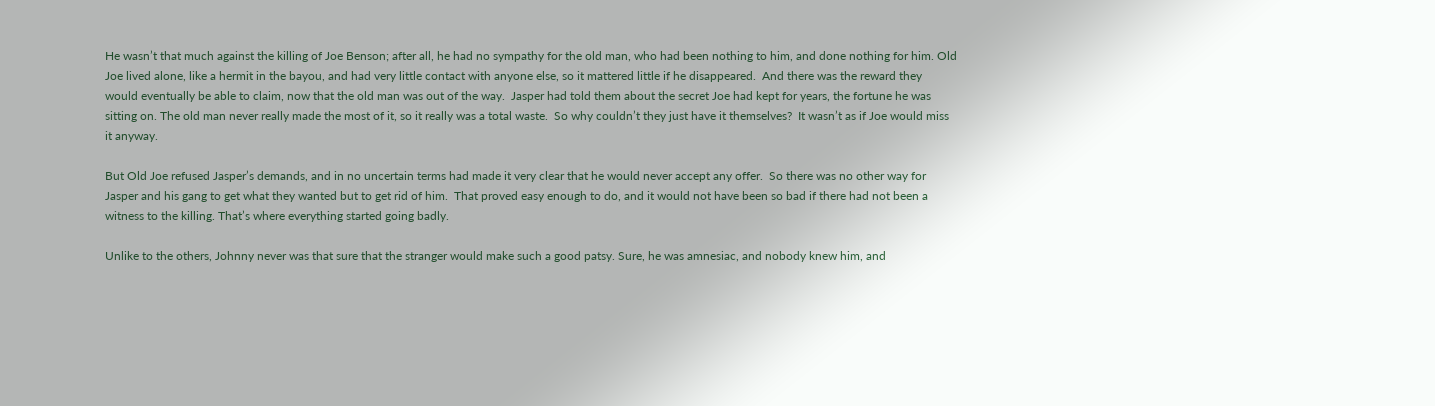He wasn’t that much against the killing of Joe Benson; after all, he had no sympathy for the old man, who had been nothing to him, and done nothing for him. Old Joe lived alone, like a hermit in the bayou, and had very little contact with anyone else, so it mattered little if he disappeared.  And there was the reward they would eventually be able to claim, now that the old man was out of the way.  Jasper had told them about the secret Joe had kept for years, the fortune he was sitting on. The old man never really made the most of it, so it really was a total waste.  So why couldn’t they just have it themselves?  It wasn’t as if Joe would miss it anyway.

But Old Joe refused Jasper’s demands, and in no uncertain terms had made it very clear that he would never accept any offer.  So there was no other way for Jasper and his gang to get what they wanted but to get rid of him.  That proved easy enough to do, and it would not have been so bad if there had not been a witness to the killing. That’s where everything started going badly.

Unlike to the others, Johnny never was that sure that the stranger would make such a good patsy. Sure, he was amnesiac, and nobody knew him, and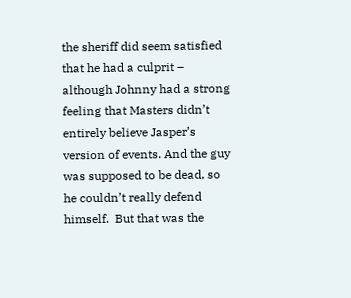the sheriff did seem satisfied that he had a culprit – although Johnny had a strong feeling that Masters didn’t entirely believe Jasper’s version of events. And the guy was supposed to be dead, so he couldn’t really defend himself.  But that was the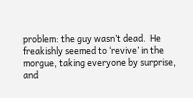problem: the guy wasn’t dead.  He freakishly seemed to ‘revive’ in the morgue, taking everyone by surprise, and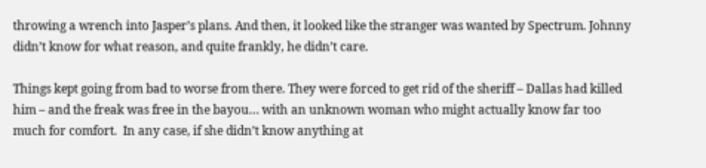throwing a wrench into Jasper’s plans. And then, it looked like the stranger was wanted by Spectrum. Johnny didn’t know for what reason, and quite frankly, he didn’t care.

Things kept going from bad to worse from there. They were forced to get rid of the sheriff – Dallas had killed him – and the freak was free in the bayou… with an unknown woman who might actually know far too much for comfort.  In any case, if she didn’t know anything at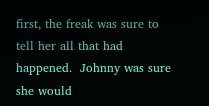first, the freak was sure to tell her all that had happened.  Johnny was sure she would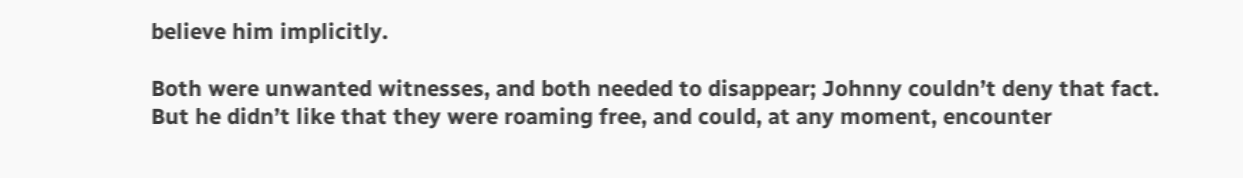believe him implicitly.

Both were unwanted witnesses, and both needed to disappear; Johnny couldn’t deny that fact.  But he didn’t like that they were roaming free, and could, at any moment, encounter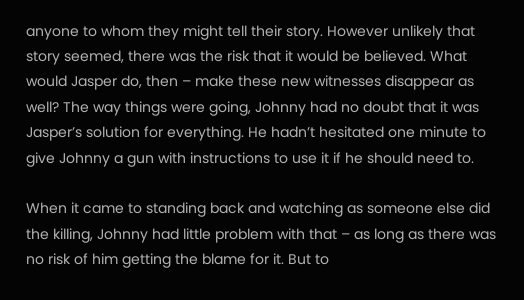anyone to whom they might tell their story. However unlikely that story seemed, there was the risk that it would be believed. What would Jasper do, then – make these new witnesses disappear as well? The way things were going, Johnny had no doubt that it was Jasper’s solution for everything. He hadn’t hesitated one minute to give Johnny a gun with instructions to use it if he should need to.

When it came to standing back and watching as someone else did the killing, Johnny had little problem with that – as long as there was no risk of him getting the blame for it. But to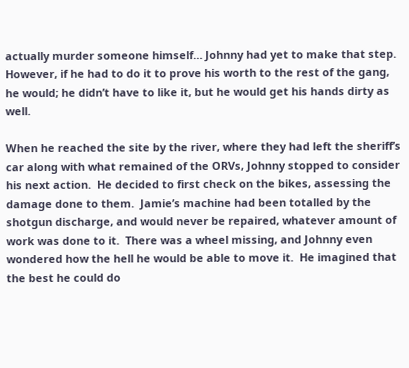actually murder someone himself… Johnny had yet to make that step.  However, if he had to do it to prove his worth to the rest of the gang, he would; he didn’t have to like it, but he would get his hands dirty as well.

When he reached the site by the river, where they had left the sheriff’s car along with what remained of the ORVs, Johnny stopped to consider his next action.  He decided to first check on the bikes, assessing the damage done to them.  Jamie’s machine had been totalled by the shotgun discharge, and would never be repaired, whatever amount of work was done to it.  There was a wheel missing, and Johnny even wondered how the hell he would be able to move it.  He imagined that the best he could do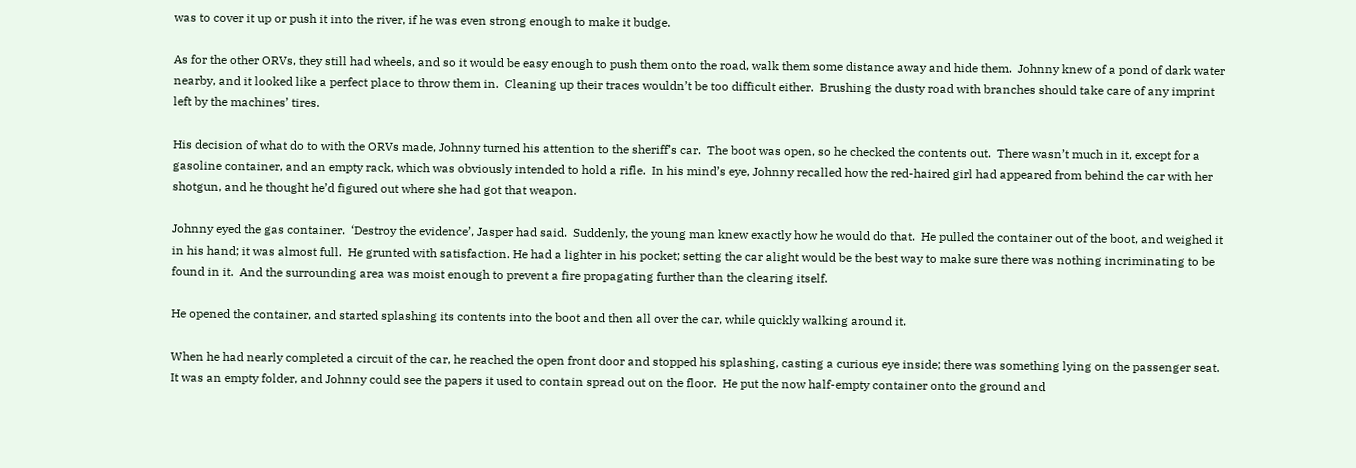was to cover it up or push it into the river, if he was even strong enough to make it budge.

As for the other ORVs, they still had wheels, and so it would be easy enough to push them onto the road, walk them some distance away and hide them.  Johnny knew of a pond of dark water nearby, and it looked like a perfect place to throw them in.  Cleaning up their traces wouldn’t be too difficult either.  Brushing the dusty road with branches should take care of any imprint left by the machines’ tires.

His decision of what do to with the ORVs made, Johnny turned his attention to the sheriff’s car.  The boot was open, so he checked the contents out.  There wasn’t much in it, except for a gasoline container, and an empty rack, which was obviously intended to hold a rifle.  In his mind’s eye, Johnny recalled how the red-haired girl had appeared from behind the car with her shotgun, and he thought he’d figured out where she had got that weapon.

Johnny eyed the gas container.  ‘Destroy the evidence’, Jasper had said.  Suddenly, the young man knew exactly how he would do that.  He pulled the container out of the boot, and weighed it in his hand; it was almost full.  He grunted with satisfaction. He had a lighter in his pocket; setting the car alight would be the best way to make sure there was nothing incriminating to be found in it.  And the surrounding area was moist enough to prevent a fire propagating further than the clearing itself.

He opened the container, and started splashing its contents into the boot and then all over the car, while quickly walking around it.

When he had nearly completed a circuit of the car, he reached the open front door and stopped his splashing, casting a curious eye inside; there was something lying on the passenger seat.  It was an empty folder, and Johnny could see the papers it used to contain spread out on the floor.  He put the now half-empty container onto the ground and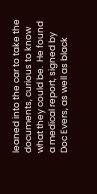leaned into the car to take the documents, curious to know what they could be.  He found a medical report, signed by Doc Evers, as well as black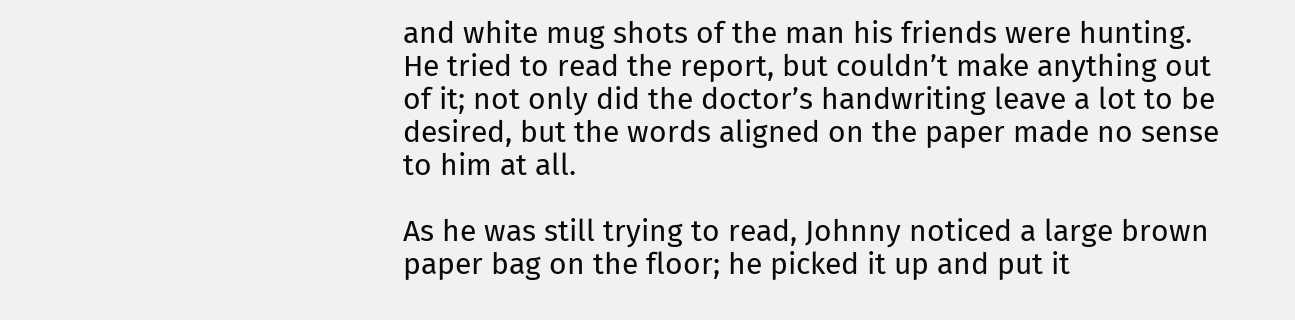and white mug shots of the man his friends were hunting. He tried to read the report, but couldn’t make anything out of it; not only did the doctor’s handwriting leave a lot to be desired, but the words aligned on the paper made no sense to him at all.

As he was still trying to read, Johnny noticed a large brown paper bag on the floor; he picked it up and put it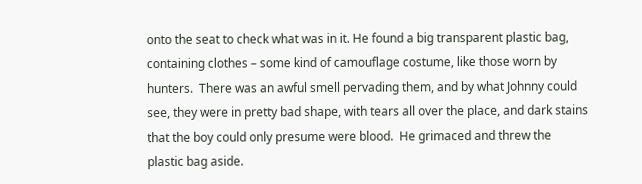onto the seat to check what was in it. He found a big transparent plastic bag, containing clothes – some kind of camouflage costume, like those worn by hunters.  There was an awful smell pervading them, and by what Johnny could see, they were in pretty bad shape, with tears all over the place, and dark stains that the boy could only presume were blood.  He grimaced and threw the plastic bag aside.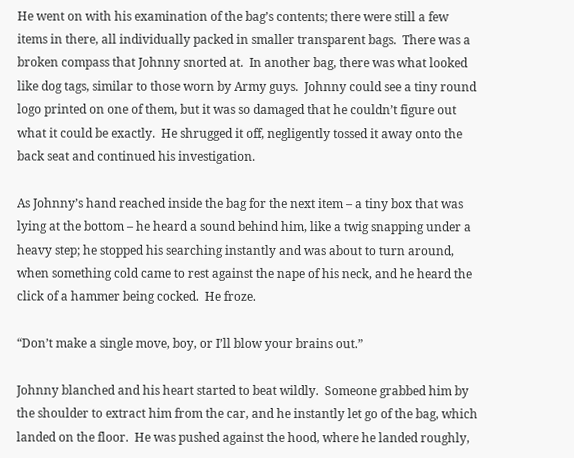He went on with his examination of the bag’s contents; there were still a few items in there, all individually packed in smaller transparent bags.  There was a broken compass that Johnny snorted at.  In another bag, there was what looked like dog tags, similar to those worn by Army guys.  Johnny could see a tiny round logo printed on one of them, but it was so damaged that he couldn’t figure out what it could be exactly.  He shrugged it off, negligently tossed it away onto the back seat and continued his investigation.

As Johnny’s hand reached inside the bag for the next item – a tiny box that was lying at the bottom – he heard a sound behind him, like a twig snapping under a heavy step; he stopped his searching instantly and was about to turn around, when something cold came to rest against the nape of his neck, and he heard the click of a hammer being cocked.  He froze.

“Don’t make a single move, boy, or I’ll blow your brains out.”

Johnny blanched and his heart started to beat wildly.  Someone grabbed him by the shoulder to extract him from the car, and he instantly let go of the bag, which landed on the floor.  He was pushed against the hood, where he landed roughly,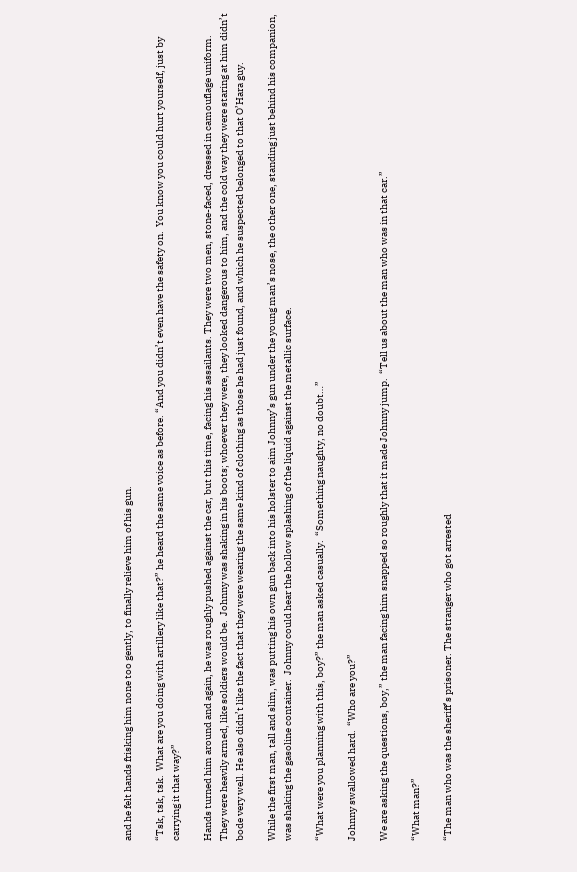and he felt hands frisking him none too gently, to finally relieve him of his gun.

“Tsk, tsk, tsk.  What are you doing with artillery like that?” he heard the same voice as before. “And you didn’t even have the safety on.  You know you could hurt yourself, just by carrying it that way?”

Hands turned him around and again, he was roughly pushed against the car, but this time, facing his assailants. They were two men, stone-faced, dressed in camouflage uniform. They were heavily armed, like soldiers would be.  Johnny was shaking in his boots; whoever they were, they looked dangerous to him, and the cold way they were staring at him didn’t bode very well. He also didn’t like the fact that they were wearing the same kind of clothing as those he had just found, and which he suspected belonged to that O’Hara guy.

While the first man, tall and slim, was putting his own gun back into his holster to aim Johnny’s gun under the young man’s nose, the other one, standing just behind his companion, was shaking the gasoline container.  Johnny could hear the hollow splashing of the liquid against the metallic surface.

“What were you planning with this, boy?” the man asked casually.  “Something naughty, no doubt…”

Johnny swallowed hard.  “Who are you?”

We are asking the questions, boy,” the man facing him snapped so roughly that it made Johnny jump.  “Tell us about the man who was in that car.”

“What man?”

“The man who was the sheriff’s prisoner. The stranger who got arrested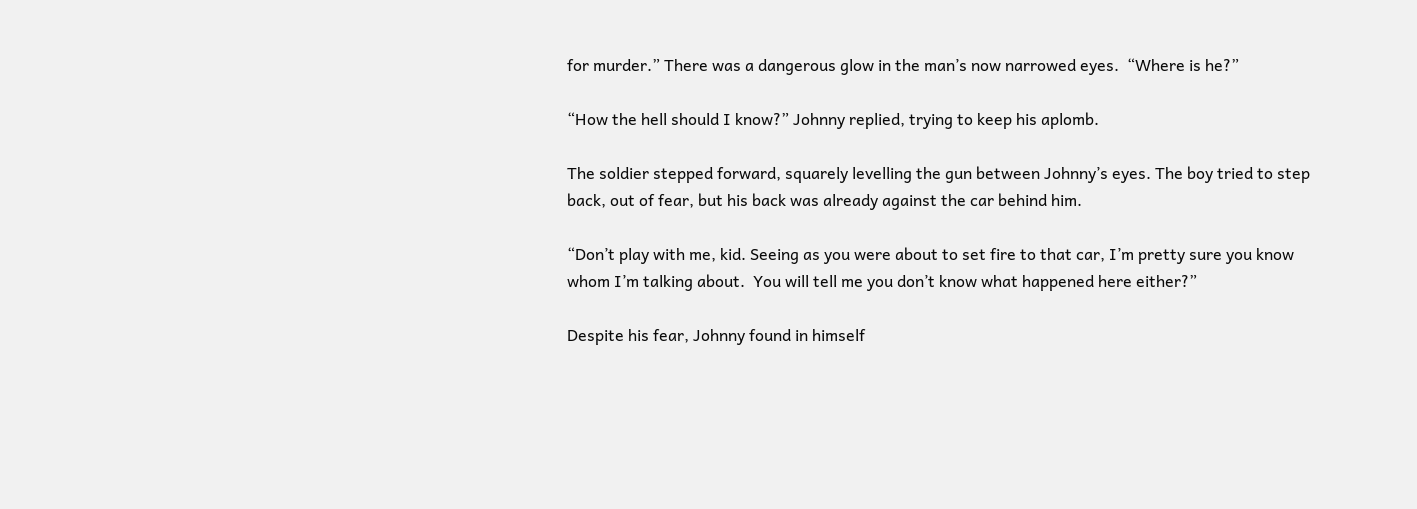for murder.” There was a dangerous glow in the man’s now narrowed eyes.  “Where is he?”

“How the hell should I know?” Johnny replied, trying to keep his aplomb.

The soldier stepped forward, squarely levelling the gun between Johnny’s eyes. The boy tried to step back, out of fear, but his back was already against the car behind him.

“Don’t play with me, kid. Seeing as you were about to set fire to that car, I’m pretty sure you know whom I’m talking about.  You will tell me you don’t know what happened here either?”

Despite his fear, Johnny found in himself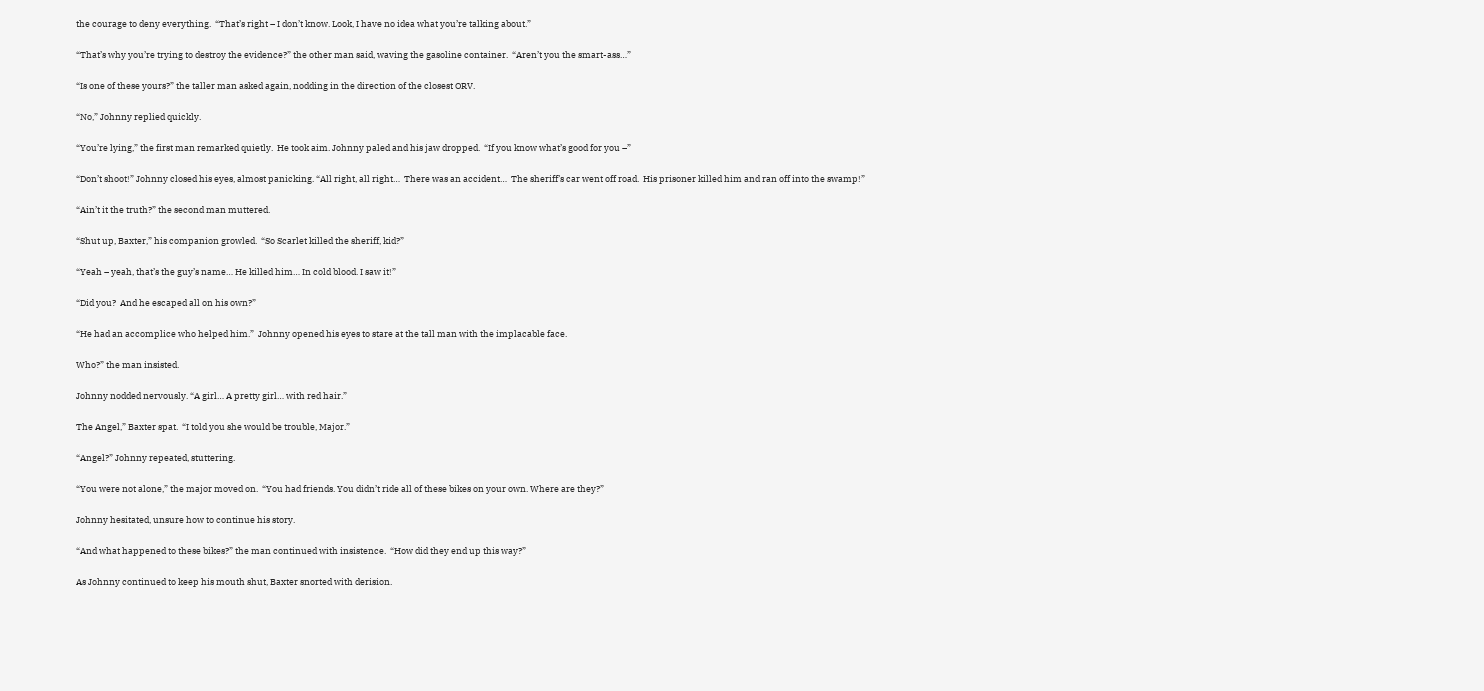the courage to deny everything.  “That’s right – I don’t know. Look, I have no idea what you’re talking about.”

“That’s why you’re trying to destroy the evidence?” the other man said, waving the gasoline container.  “Aren’t you the smart-ass…”

“Is one of these yours?” the taller man asked again, nodding in the direction of the closest ORV.

“No,” Johnny replied quickly.

“You’re lying,” the first man remarked quietly.  He took aim. Johnny paled and his jaw dropped.  “If you know what’s good for you –”

“Don’t shoot!” Johnny closed his eyes, almost panicking. “All right, all right…  There was an accident…  The sheriff’s car went off road.  His prisoner killed him and ran off into the swamp!”

“Ain’t it the truth?” the second man muttered.

“Shut up, Baxter,” his companion growled.  “So Scarlet killed the sheriff, kid?”

“Yeah – yeah, that’s the guy’s name… He killed him… In cold blood. I saw it!”

“Did you?  And he escaped all on his own?”

“He had an accomplice who helped him.”  Johnny opened his eyes to stare at the tall man with the implacable face.

Who?” the man insisted.

Johnny nodded nervously. “A girl… A pretty girl… with red hair.”

The Angel,” Baxter spat.  “I told you she would be trouble, Major.”

“Angel?” Johnny repeated, stuttering.

“You were not alone,” the major moved on.  “You had friends. You didn’t ride all of these bikes on your own. Where are they?”

Johnny hesitated, unsure how to continue his story.

“And what happened to these bikes?” the man continued with insistence.  “How did they end up this way?”

As Johnny continued to keep his mouth shut, Baxter snorted with derision.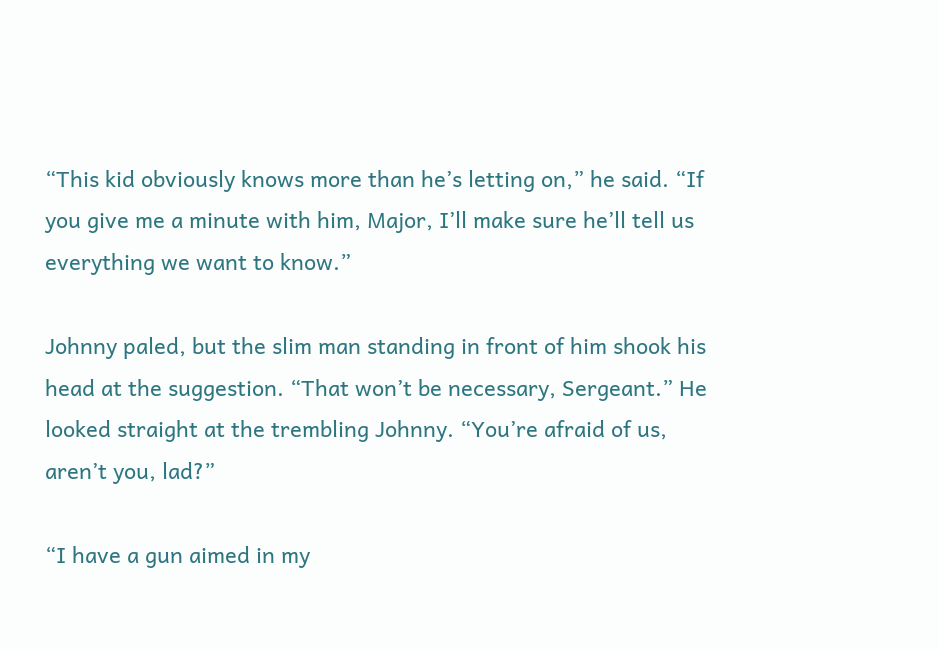“This kid obviously knows more than he’s letting on,” he said. “If you give me a minute with him, Major, I’ll make sure he’ll tell us everything we want to know.”

Johnny paled, but the slim man standing in front of him shook his head at the suggestion. “That won’t be necessary, Sergeant.” He looked straight at the trembling Johnny. “You’re afraid of us, aren’t you, lad?”

“I have a gun aimed in my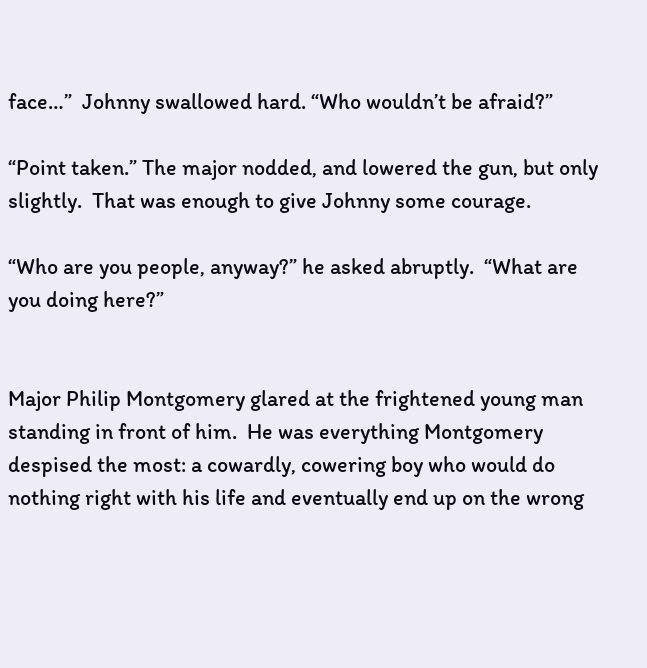face…”  Johnny swallowed hard. “Who wouldn’t be afraid?”

“Point taken.” The major nodded, and lowered the gun, but only slightly.  That was enough to give Johnny some courage.

“Who are you people, anyway?” he asked abruptly.  “What are you doing here?”


Major Philip Montgomery glared at the frightened young man standing in front of him.  He was everything Montgomery despised the most: a cowardly, cowering boy who would do nothing right with his life and eventually end up on the wrong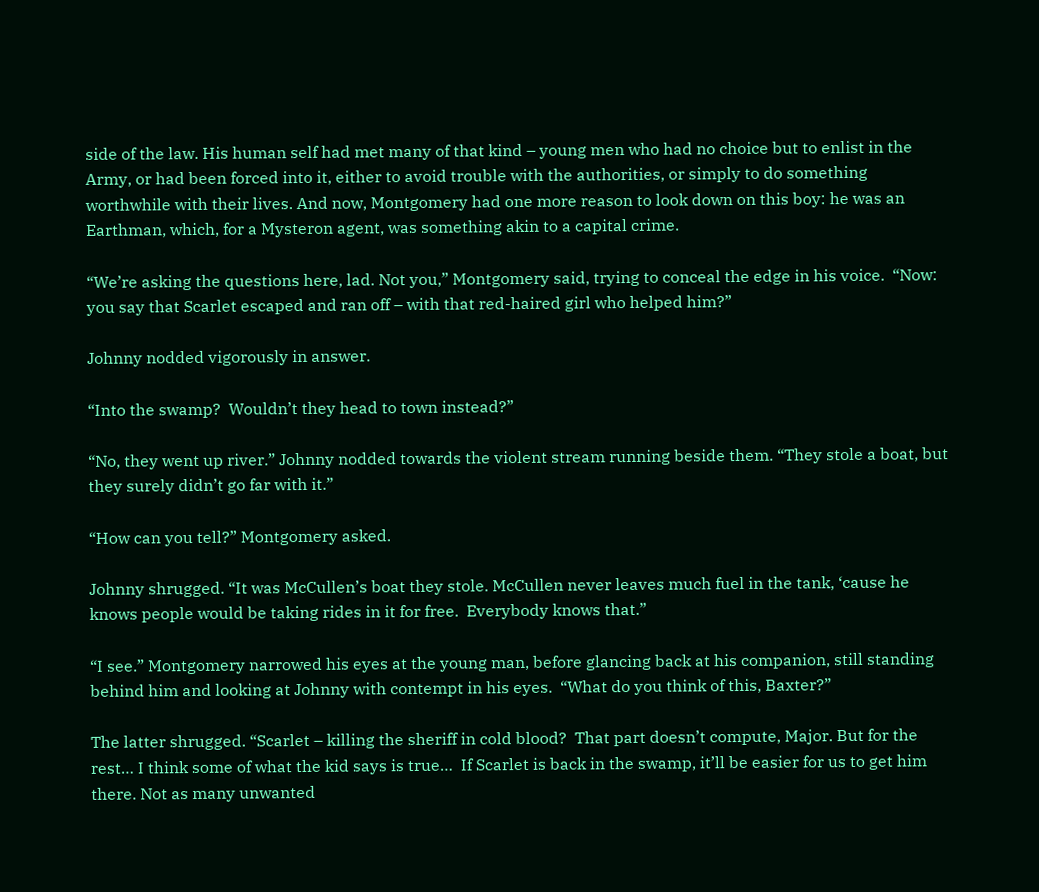side of the law. His human self had met many of that kind – young men who had no choice but to enlist in the Army, or had been forced into it, either to avoid trouble with the authorities, or simply to do something worthwhile with their lives. And now, Montgomery had one more reason to look down on this boy: he was an Earthman, which, for a Mysteron agent, was something akin to a capital crime.

“We’re asking the questions here, lad. Not you,” Montgomery said, trying to conceal the edge in his voice.  “Now: you say that Scarlet escaped and ran off – with that red-haired girl who helped him?”

Johnny nodded vigorously in answer.

“Into the swamp?  Wouldn’t they head to town instead?”

“No, they went up river.” Johnny nodded towards the violent stream running beside them. “They stole a boat, but they surely didn’t go far with it.”

“How can you tell?” Montgomery asked.

Johnny shrugged. “It was McCullen’s boat they stole. McCullen never leaves much fuel in the tank, ‘cause he knows people would be taking rides in it for free.  Everybody knows that.”

“I see.” Montgomery narrowed his eyes at the young man, before glancing back at his companion, still standing behind him and looking at Johnny with contempt in his eyes.  “What do you think of this, Baxter?”

The latter shrugged. “Scarlet – killing the sheriff in cold blood?  That part doesn’t compute, Major. But for the rest… I think some of what the kid says is true…  If Scarlet is back in the swamp, it’ll be easier for us to get him there. Not as many unwanted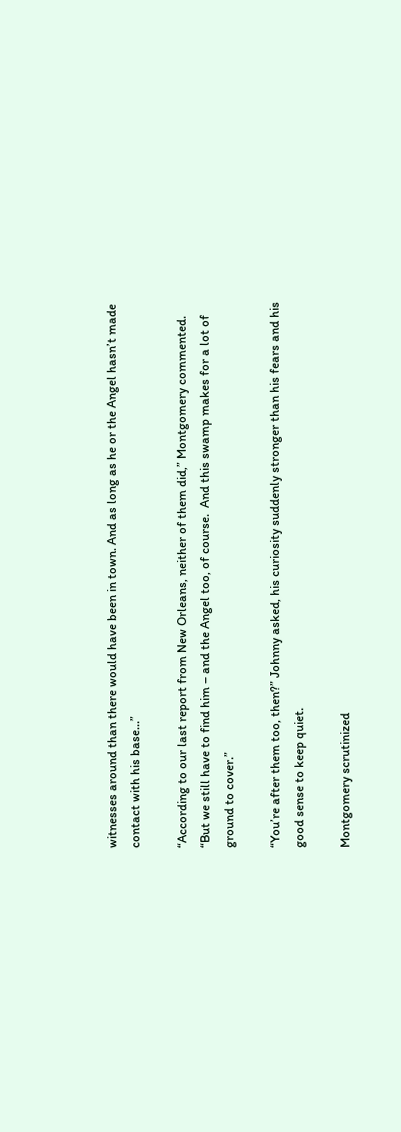witnesses around than there would have been in town. And as long as he or the Angel hasn’t made contact with his base…”

“According to our last report from New Orleans, neither of them did,” Montgomery commented.  “But we still have to find him – and the Angel too, of course.  And this swamp makes for a lot of ground to cover.”

“You’re after them too, then?” Johnny asked, his curiosity suddenly stronger than his fears and his good sense to keep quiet.

Montgomery scrutinized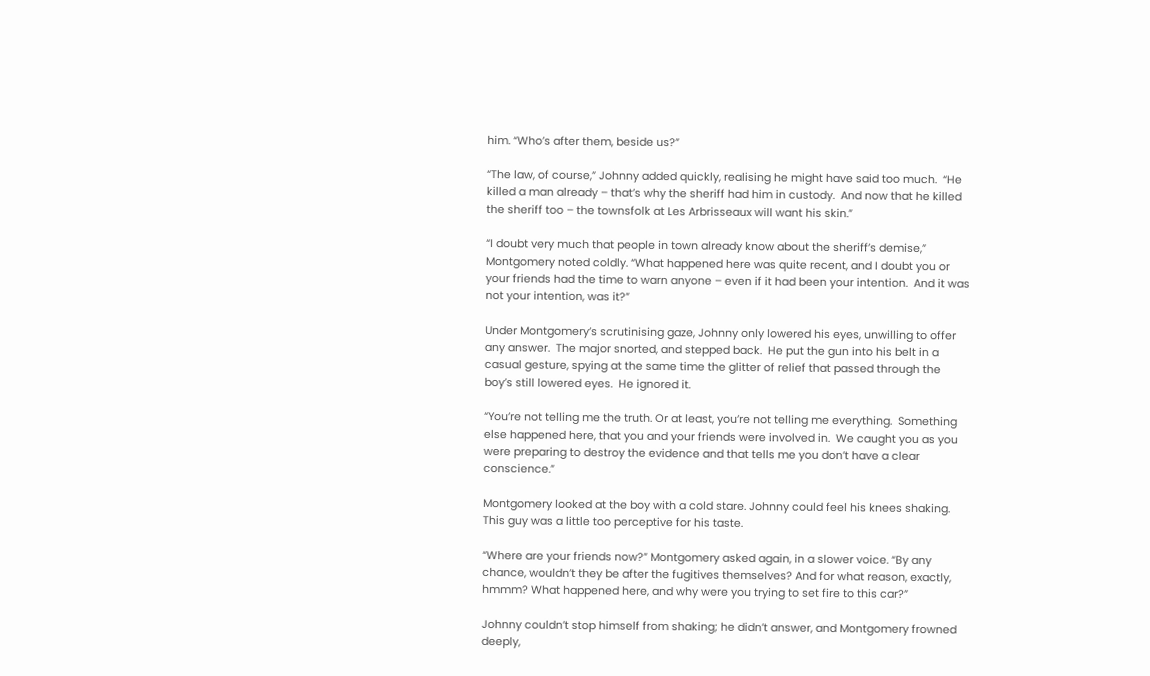him. “Who’s after them, beside us?”

“The law, of course,” Johnny added quickly, realising he might have said too much.  “He killed a man already – that’s why the sheriff had him in custody.  And now that he killed the sheriff too – the townsfolk at Les Arbrisseaux will want his skin.”

“I doubt very much that people in town already know about the sheriff’s demise,” Montgomery noted coldly. “What happened here was quite recent, and I doubt you or your friends had the time to warn anyone – even if it had been your intention.  And it was not your intention, was it?”

Under Montgomery’s scrutinising gaze, Johnny only lowered his eyes, unwilling to offer any answer.  The major snorted, and stepped back.  He put the gun into his belt in a casual gesture, spying at the same time the glitter of relief that passed through the boy’s still lowered eyes.  He ignored it.

“You’re not telling me the truth. Or at least, you’re not telling me everything.  Something else happened here, that you and your friends were involved in.  We caught you as you were preparing to destroy the evidence and that tells me you don’t have a clear conscience.”

Montgomery looked at the boy with a cold stare. Johnny could feel his knees shaking.  This guy was a little too perceptive for his taste.

“Where are your friends now?” Montgomery asked again, in a slower voice. “By any chance, wouldn’t they be after the fugitives themselves? And for what reason, exactly, hmmm? What happened here, and why were you trying to set fire to this car?”

Johnny couldn’t stop himself from shaking; he didn’t answer, and Montgomery frowned deeply,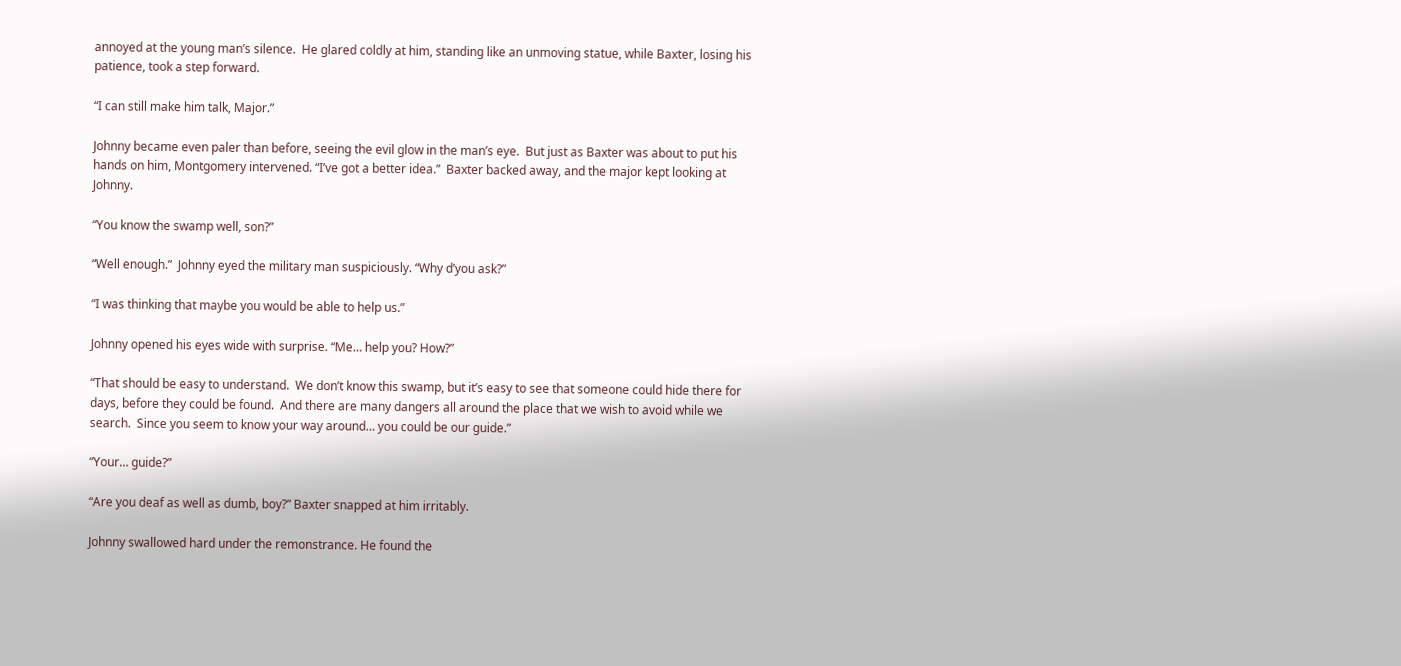annoyed at the young man’s silence.  He glared coldly at him, standing like an unmoving statue, while Baxter, losing his patience, took a step forward.

“I can still make him talk, Major.”

Johnny became even paler than before, seeing the evil glow in the man’s eye.  But just as Baxter was about to put his hands on him, Montgomery intervened. “I’ve got a better idea.”  Baxter backed away, and the major kept looking at Johnny.

“You know the swamp well, son?”

“Well enough.”  Johnny eyed the military man suspiciously. “Why d’you ask?”

“I was thinking that maybe you would be able to help us.”

Johnny opened his eyes wide with surprise. “Me… help you? How?”

“That should be easy to understand.  We don’t know this swamp, but it’s easy to see that someone could hide there for days, before they could be found.  And there are many dangers all around the place that we wish to avoid while we search.  Since you seem to know your way around… you could be our guide.”

“Your… guide?”

“Are you deaf as well as dumb, boy?” Baxter snapped at him irritably.

Johnny swallowed hard under the remonstrance. He found the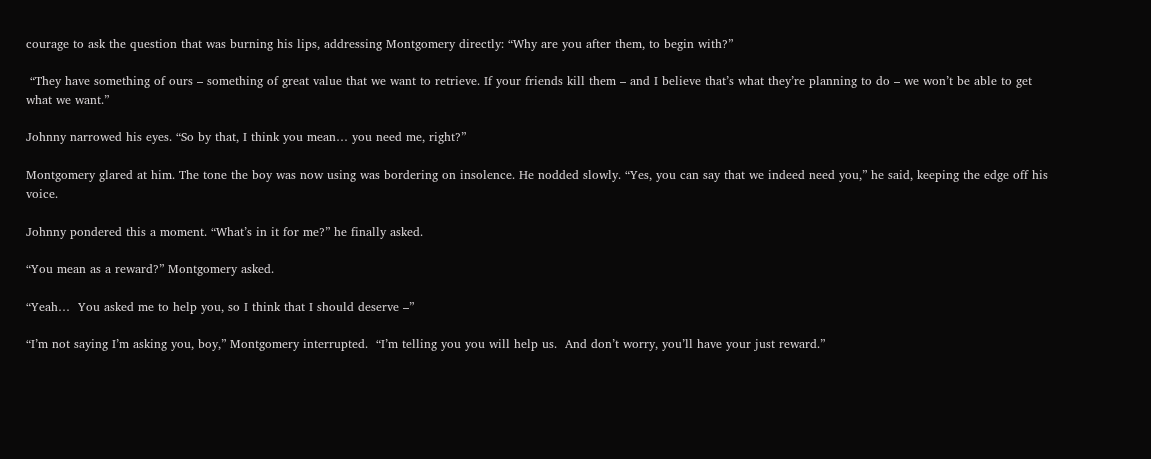courage to ask the question that was burning his lips, addressing Montgomery directly: “Why are you after them, to begin with?”

 “They have something of ours – something of great value that we want to retrieve. If your friends kill them – and I believe that’s what they’re planning to do – we won’t be able to get what we want.”

Johnny narrowed his eyes. “So by that, I think you mean… you need me, right?”

Montgomery glared at him. The tone the boy was now using was bordering on insolence. He nodded slowly. “Yes, you can say that we indeed need you,” he said, keeping the edge off his voice.

Johnny pondered this a moment. “What’s in it for me?” he finally asked.

“You mean as a reward?” Montgomery asked.

“Yeah…  You asked me to help you, so I think that I should deserve –”

“I’m not saying I’m asking you, boy,” Montgomery interrupted.  “I’m telling you you will help us.  And don’t worry, you’ll have your just reward.”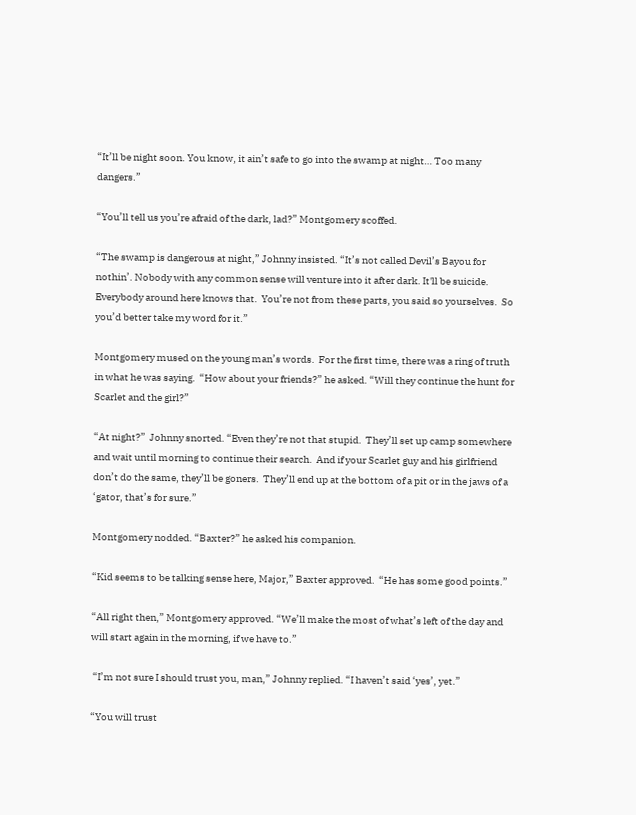“It’ll be night soon. You know, it ain’t safe to go into the swamp at night… Too many dangers.”

“You’ll tell us you’re afraid of the dark, lad?” Montgomery scoffed.

“The swamp is dangerous at night,” Johnny insisted. “It’s not called Devil’s Bayou for nothin’. Nobody with any common sense will venture into it after dark. It'll be suicide. Everybody around here knows that.  You’re not from these parts, you said so yourselves.  So you’d better take my word for it.”

Montgomery mused on the young man’s words.  For the first time, there was a ring of truth in what he was saying.  “How about your friends?” he asked. “Will they continue the hunt for Scarlet and the girl?”

“At night?”  Johnny snorted. “Even they’re not that stupid.  They’ll set up camp somewhere and wait until morning to continue their search.  And if your Scarlet guy and his girlfriend don’t do the same, they’ll be goners.  They’ll end up at the bottom of a pit or in the jaws of a ‘gator, that’s for sure.”

Montgomery nodded. “Baxter?” he asked his companion.

“Kid seems to be talking sense here, Major,” Baxter approved.  “He has some good points.”

“All right then,” Montgomery approved. “We’ll make the most of what’s left of the day and will start again in the morning, if we have to.”

 “I’m not sure I should trust you, man,” Johnny replied. “I haven’t said ‘yes’, yet.”

“You will trust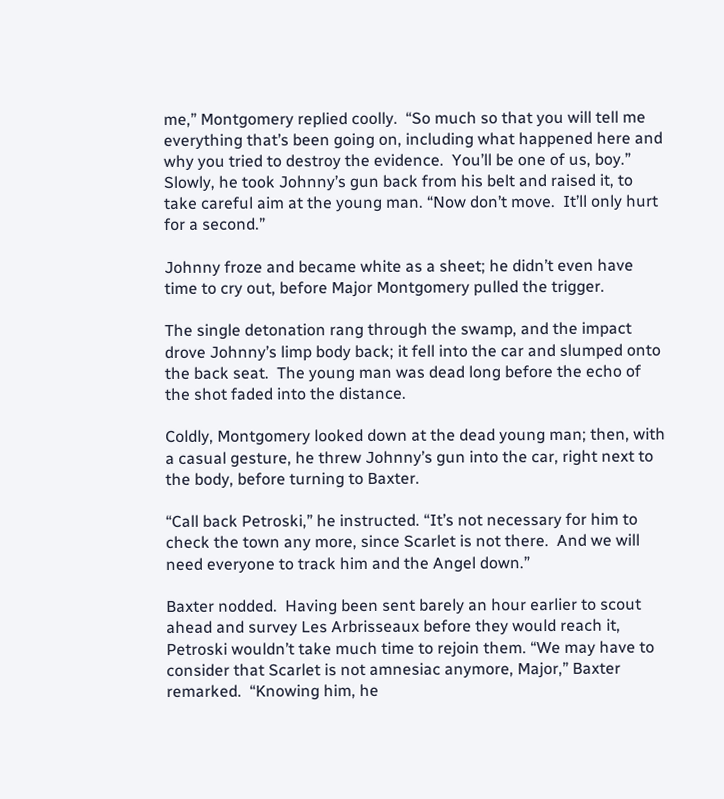me,” Montgomery replied coolly.  “So much so that you will tell me everything that’s been going on, including what happened here and why you tried to destroy the evidence.  You’ll be one of us, boy.”  Slowly, he took Johnny’s gun back from his belt and raised it, to take careful aim at the young man. “Now don’t move.  It’ll only hurt for a second.”

Johnny froze and became white as a sheet; he didn’t even have time to cry out, before Major Montgomery pulled the trigger.

The single detonation rang through the swamp, and the impact drove Johnny’s limp body back; it fell into the car and slumped onto the back seat.  The young man was dead long before the echo of the shot faded into the distance.

Coldly, Montgomery looked down at the dead young man; then, with a casual gesture, he threw Johnny’s gun into the car, right next to the body, before turning to Baxter.

“Call back Petroski,” he instructed. “It’s not necessary for him to check the town any more, since Scarlet is not there.  And we will need everyone to track him and the Angel down.”

Baxter nodded.  Having been sent barely an hour earlier to scout ahead and survey Les Arbrisseaux before they would reach it, Petroski wouldn’t take much time to rejoin them. “We may have to consider that Scarlet is not amnesiac anymore, Major,” Baxter remarked.  “Knowing him, he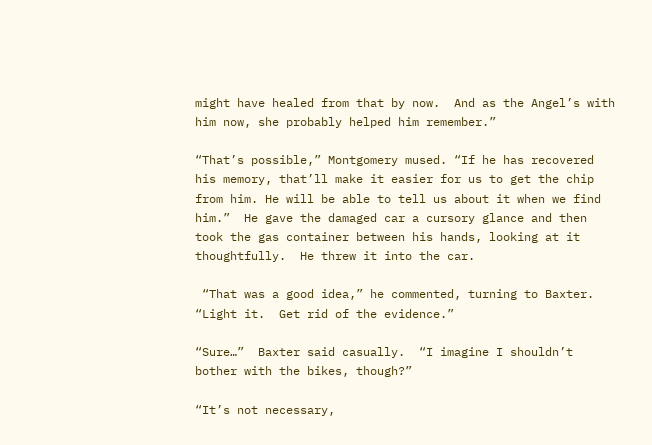might have healed from that by now.  And as the Angel’s with him now, she probably helped him remember.”

“That’s possible,” Montgomery mused. “If he has recovered his memory, that’ll make it easier for us to get the chip from him. He will be able to tell us about it when we find him.”  He gave the damaged car a cursory glance and then took the gas container between his hands, looking at it thoughtfully.  He threw it into the car.

 “That was a good idea,” he commented, turning to Baxter. “Light it.  Get rid of the evidence.”

“Sure…”  Baxter said casually.  “I imagine I shouldn’t bother with the bikes, though?”

“It’s not necessary,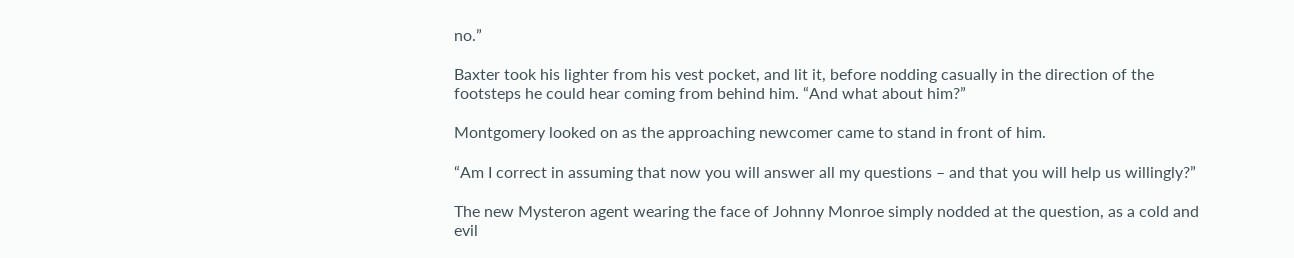no.”

Baxter took his lighter from his vest pocket, and lit it, before nodding casually in the direction of the footsteps he could hear coming from behind him. “And what about him?”

Montgomery looked on as the approaching newcomer came to stand in front of him.

“Am I correct in assuming that now you will answer all my questions – and that you will help us willingly?”

The new Mysteron agent wearing the face of Johnny Monroe simply nodded at the question, as a cold and evil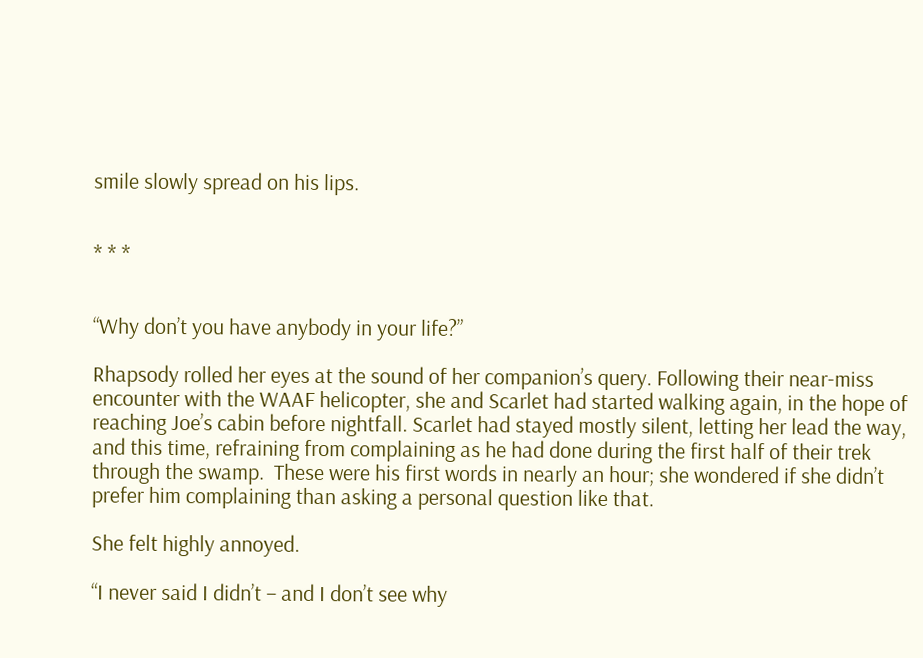smile slowly spread on his lips.


* * *


“Why don’t you have anybody in your life?”

Rhapsody rolled her eyes at the sound of her companion’s query. Following their near-miss encounter with the WAAF helicopter, she and Scarlet had started walking again, in the hope of reaching Joe’s cabin before nightfall. Scarlet had stayed mostly silent, letting her lead the way, and this time, refraining from complaining as he had done during the first half of their trek through the swamp.  These were his first words in nearly an hour; she wondered if she didn’t prefer him complaining than asking a personal question like that.

She felt highly annoyed.

“I never said I didn’t – and I don’t see why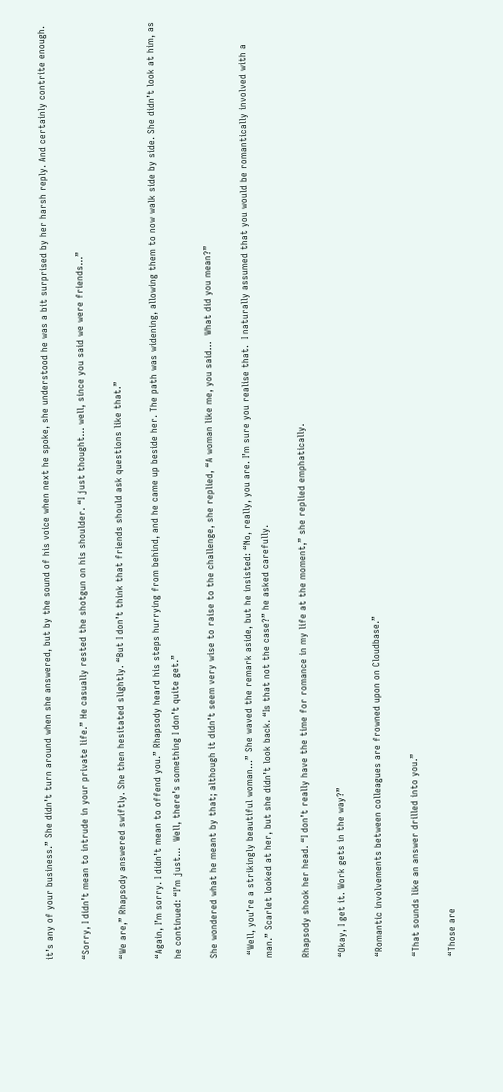it’s any of your business.” She didn’t turn around when she answered, but by the sound of his voice when next he spoke, she understood he was a bit surprised by her harsh reply. And certainly contrite enough.

“Sorry, I didn’t mean to intrude in your private life.” He casually rested the shotgun on his shoulder. “I just thought… well, since you said we were friends…”

“We are,” Rhapsody answered swiftly. She then hesitated slightly. “But I don’t think that friends should ask questions like that.”

“Again, I’m sorry. I didn’t mean to offend you.” Rhapsody heard his steps hurrying from behind, and he came up beside her. The path was widening, allowing them to now walk side by side. She didn’t look at him, as he continued: “I’m just…  Well, there’s something I don’t quite get.”

She wondered what he meant by that; although it didn’t seem very wise to raise to the challenge, she replied, “A woman like me, you said…  What did you mean?”

 “Well, you’re a strikingly beautiful woman…” She waved the remark aside, but he insisted: “No, really, you are. I’m sure you realise that.  I naturally assumed that you would be romantically involved with a man.” Scarlet looked at her, but she didn’t look back. “Is that not the case?” he asked carefully.

Rhapsody shook her head. “I don’t really have the time for romance in my life at the moment,” she replied emphatically.

“Okay, I get it. Work gets in the way?”

“Romantic involvements between colleagues are frowned upon on Cloudbase.”

“That sounds like an answer drilled into you.”

“Those are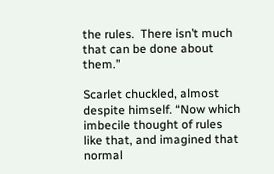the rules.  There isn’t much that can be done about them.”

Scarlet chuckled, almost despite himself. “Now which imbecile thought of rules like that, and imagined that normal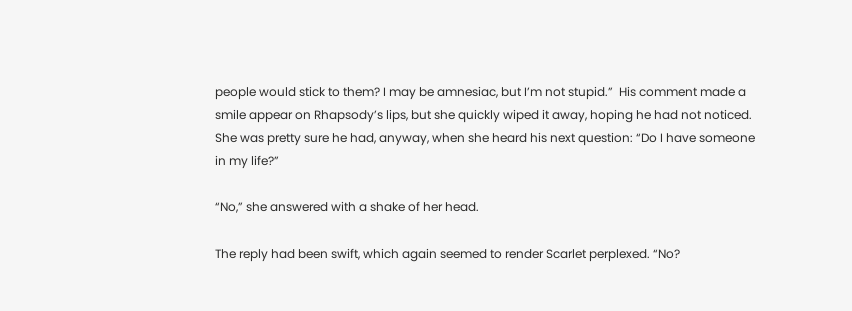people would stick to them? I may be amnesiac, but I’m not stupid.”  His comment made a smile appear on Rhapsody’s lips, but she quickly wiped it away, hoping he had not noticed.  She was pretty sure he had, anyway, when she heard his next question: “Do I have someone in my life?”

“No,” she answered with a shake of her head.

The reply had been swift, which again seemed to render Scarlet perplexed. “No?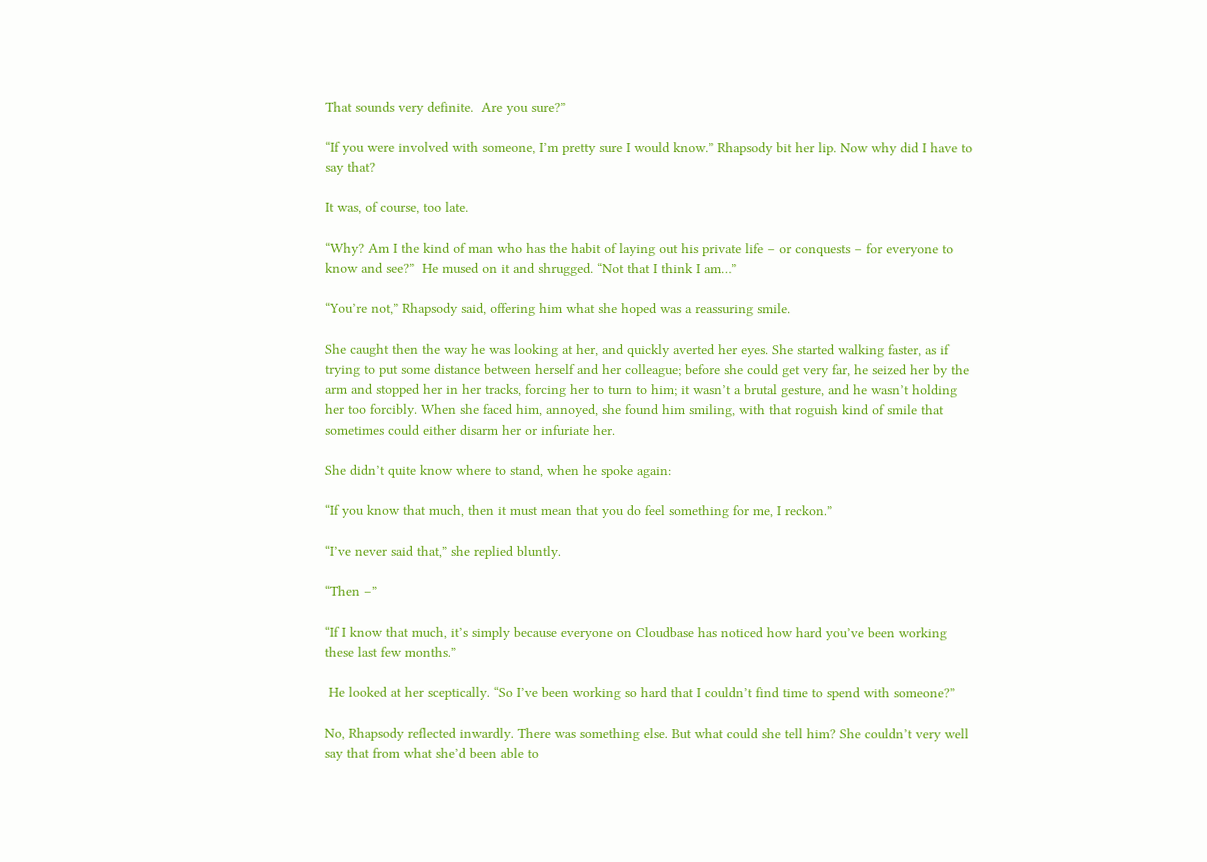That sounds very definite.  Are you sure?”

“If you were involved with someone, I’m pretty sure I would know.” Rhapsody bit her lip. Now why did I have to say that?

It was, of course, too late.

“Why? Am I the kind of man who has the habit of laying out his private life – or conquests – for everyone to know and see?”  He mused on it and shrugged. “Not that I think I am…”

“You’re not,” Rhapsody said, offering him what she hoped was a reassuring smile.

She caught then the way he was looking at her, and quickly averted her eyes. She started walking faster, as if trying to put some distance between herself and her colleague; before she could get very far, he seized her by the arm and stopped her in her tracks, forcing her to turn to him; it wasn’t a brutal gesture, and he wasn’t holding her too forcibly. When she faced him, annoyed, she found him smiling, with that roguish kind of smile that sometimes could either disarm her or infuriate her.

She didn’t quite know where to stand, when he spoke again:

“If you know that much, then it must mean that you do feel something for me, I reckon.”

“I’ve never said that,” she replied bluntly.

“Then –”

“If I know that much, it’s simply because everyone on Cloudbase has noticed how hard you’ve been working these last few months.”

 He looked at her sceptically. “So I’ve been working so hard that I couldn’t find time to spend with someone?”

No, Rhapsody reflected inwardly. There was something else. But what could she tell him? She couldn’t very well say that from what she’d been able to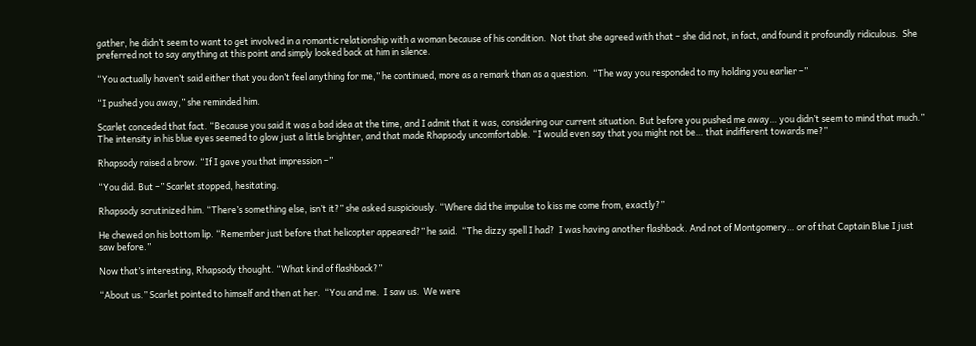gather, he didn’t seem to want to get involved in a romantic relationship with a woman because of his condition.  Not that she agreed with that – she did not, in fact, and found it profoundly ridiculous.  She preferred not to say anything at this point and simply looked back at him in silence.

“You actually haven’t said either that you don’t feel anything for me,” he continued, more as a remark than as a question.  “The way you responded to my holding you earlier –”

“I pushed you away,” she reminded him.

Scarlet conceded that fact. “Because you said it was a bad idea at the time, and I admit that it was, considering our current situation. But before you pushed me away… you didn’t seem to mind that much.” The intensity in his blue eyes seemed to glow just a little brighter, and that made Rhapsody uncomfortable. “I would even say that you might not be… that indifferent towards me?”

Rhapsody raised a brow. “If I gave you that impression –”

“You did. But –” Scarlet stopped, hesitating.

Rhapsody scrutinized him. “There’s something else, isn’t it?” she asked suspiciously. “Where did the impulse to kiss me come from, exactly?”

He chewed on his bottom lip. “Remember just before that helicopter appeared?” he said.  “The dizzy spell I had?  I was having another flashback. And not of Montgomery… or of that Captain Blue I just saw before.”

Now that’s interesting, Rhapsody thought. “What kind of flashback?”

“About us.” Scarlet pointed to himself and then at her.  “You and me.  I saw us.  We were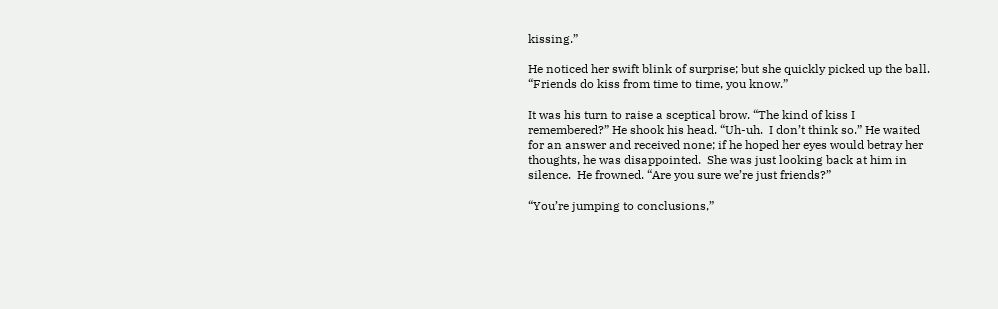kissing.”

He noticed her swift blink of surprise; but she quickly picked up the ball. “Friends do kiss from time to time, you know.”

It was his turn to raise a sceptical brow. “The kind of kiss I remembered?” He shook his head. “Uh-uh.  I don’t think so.” He waited for an answer and received none; if he hoped her eyes would betray her thoughts, he was disappointed.  She was just looking back at him in silence.  He frowned. “Are you sure we’re just friends?”

“You’re jumping to conclusions,”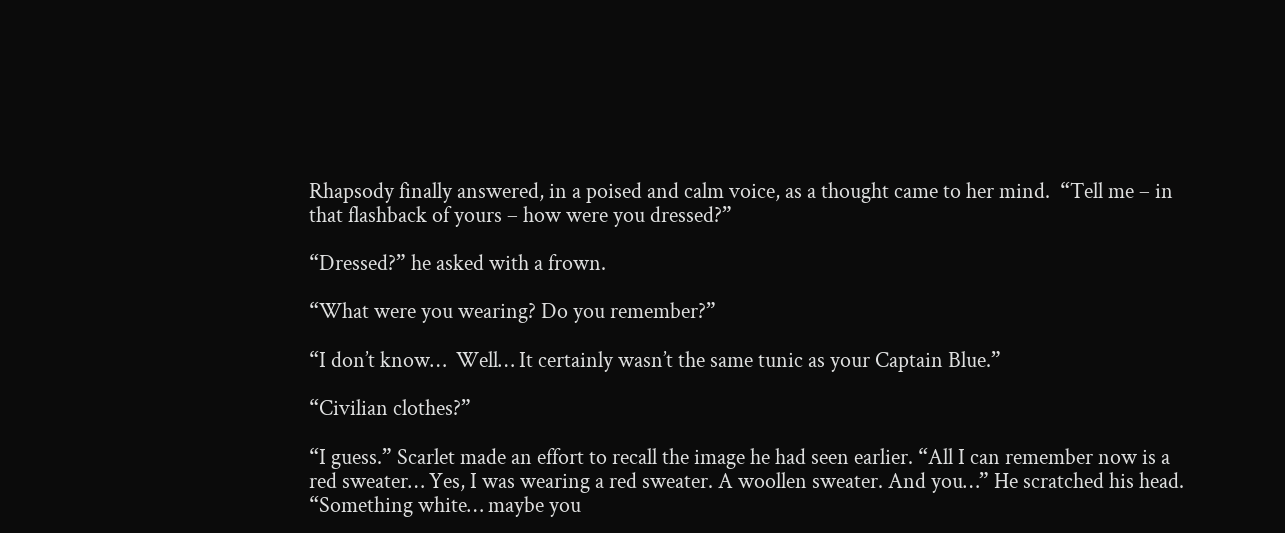Rhapsody finally answered, in a poised and calm voice, as a thought came to her mind.  “Tell me – in that flashback of yours – how were you dressed?”

“Dressed?” he asked with a frown.

“What were you wearing? Do you remember?”

“I don’t know…  Well… It certainly wasn’t the same tunic as your Captain Blue.”

“Civilian clothes?”

“I guess.” Scarlet made an effort to recall the image he had seen earlier. “All I can remember now is a red sweater… Yes, I was wearing a red sweater. A woollen sweater. And you…” He scratched his head. “Something white… maybe you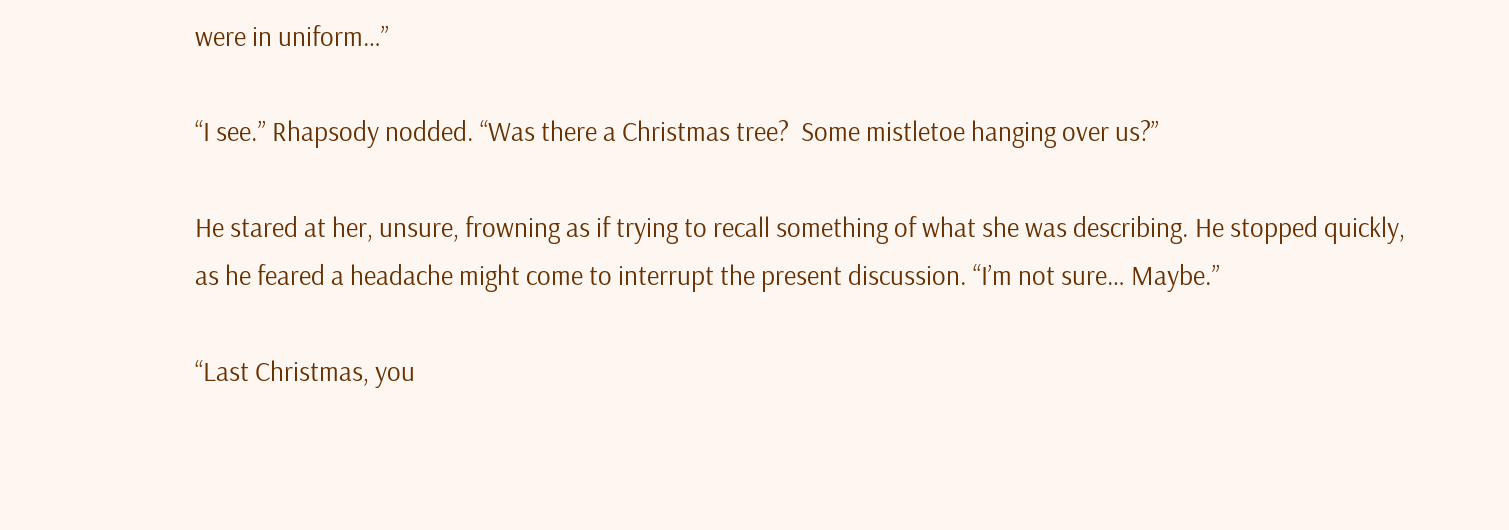were in uniform…”

“I see.” Rhapsody nodded. “Was there a Christmas tree?  Some mistletoe hanging over us?”

He stared at her, unsure, frowning as if trying to recall something of what she was describing. He stopped quickly, as he feared a headache might come to interrupt the present discussion. “I’m not sure… Maybe.”

“Last Christmas, you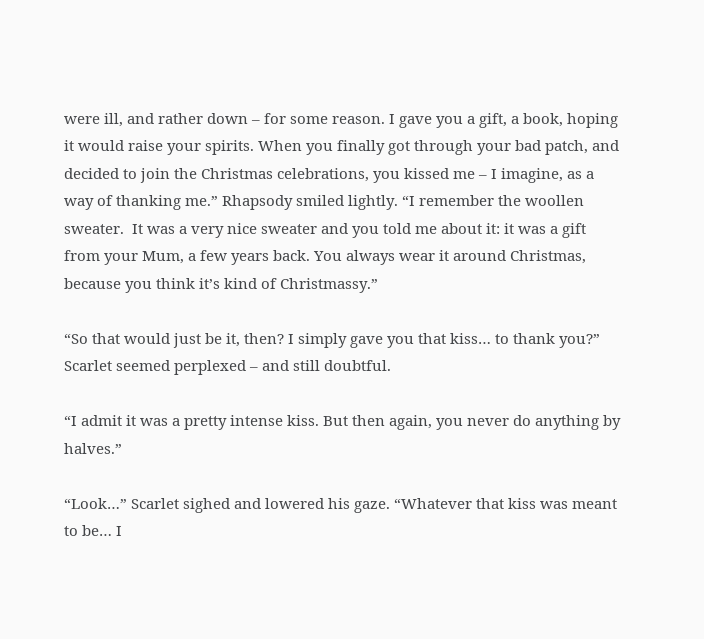were ill, and rather down – for some reason. I gave you a gift, a book, hoping it would raise your spirits. When you finally got through your bad patch, and decided to join the Christmas celebrations, you kissed me – I imagine, as a way of thanking me.” Rhapsody smiled lightly. “I remember the woollen sweater.  It was a very nice sweater and you told me about it: it was a gift from your Mum, a few years back. You always wear it around Christmas, because you think it’s kind of Christmassy.”

“So that would just be it, then? I simply gave you that kiss… to thank you?” Scarlet seemed perplexed – and still doubtful.

“I admit it was a pretty intense kiss. But then again, you never do anything by halves.”

“Look…” Scarlet sighed and lowered his gaze. “Whatever that kiss was meant to be… I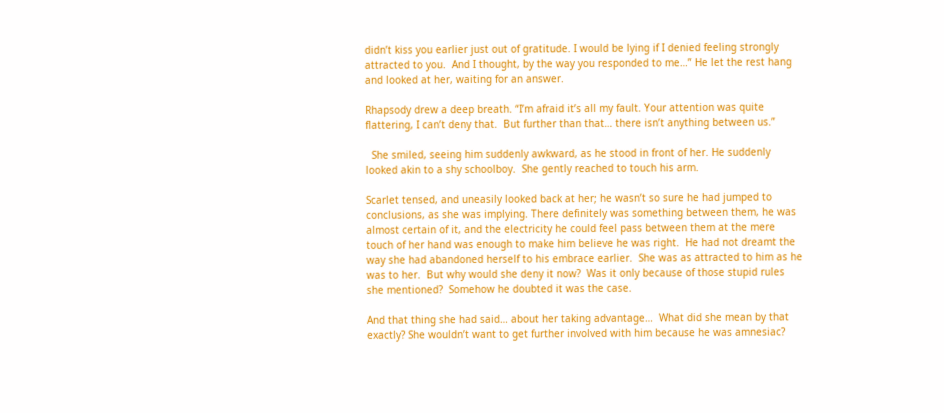didn’t kiss you earlier just out of gratitude. I would be lying if I denied feeling strongly attracted to you.  And I thought, by the way you responded to me…” He let the rest hang and looked at her, waiting for an answer.

Rhapsody drew a deep breath. “I’m afraid it’s all my fault. Your attention was quite flattering, I can’t deny that.  But further than that… there isn’t anything between us.”

  She smiled, seeing him suddenly awkward, as he stood in front of her. He suddenly looked akin to a shy schoolboy.  She gently reached to touch his arm.

Scarlet tensed, and uneasily looked back at her; he wasn’t so sure he had jumped to conclusions, as she was implying. There definitely was something between them, he was almost certain of it, and the electricity he could feel pass between them at the mere touch of her hand was enough to make him believe he was right.  He had not dreamt the way she had abandoned herself to his embrace earlier.  She was as attracted to him as he was to her.  But why would she deny it now?  Was it only because of those stupid rules she mentioned?  Somehow he doubted it was the case.

And that thing she had said… about her taking advantage…  What did she mean by that exactly? She wouldn’t want to get further involved with him because he was amnesiac?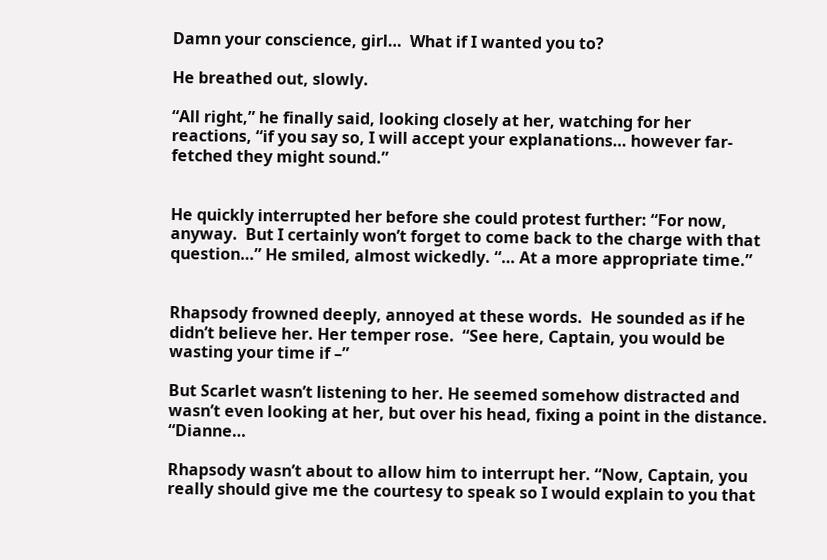Damn your conscience, girl…  What if I wanted you to?

He breathed out, slowly.

“All right,” he finally said, looking closely at her, watching for her reactions, “if you say so, I will accept your explanations… however far-fetched they might sound.”


He quickly interrupted her before she could protest further: “For now, anyway.  But I certainly won’t forget to come back to the charge with that question…” He smiled, almost wickedly. “… At a more appropriate time.”


Rhapsody frowned deeply, annoyed at these words.  He sounded as if he didn’t believe her. Her temper rose.  “See here, Captain, you would be wasting your time if –”

But Scarlet wasn’t listening to her. He seemed somehow distracted and wasn’t even looking at her, but over his head, fixing a point in the distance. “Dianne…

Rhapsody wasn’t about to allow him to interrupt her. “Now, Captain, you really should give me the courtesy to speak so I would explain to you that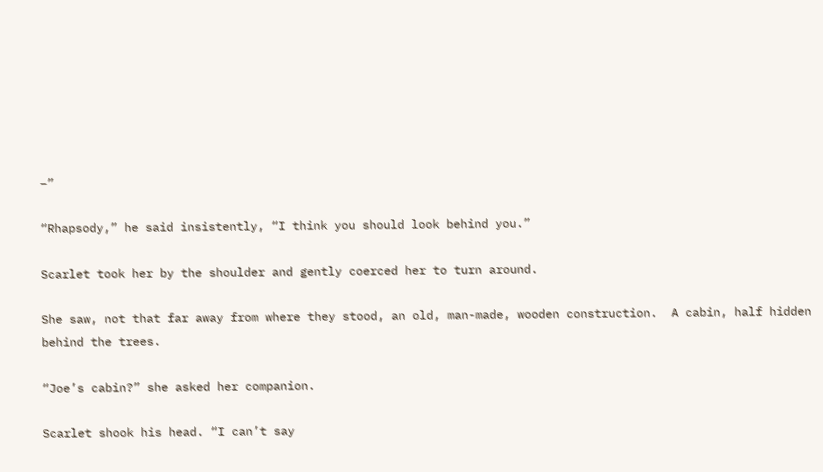–”

“Rhapsody,” he said insistently, “I think you should look behind you.”

Scarlet took her by the shoulder and gently coerced her to turn around.

She saw, not that far away from where they stood, an old, man-made, wooden construction.  A cabin, half hidden behind the trees.

“Joe’s cabin?” she asked her companion.

Scarlet shook his head. “I can’t say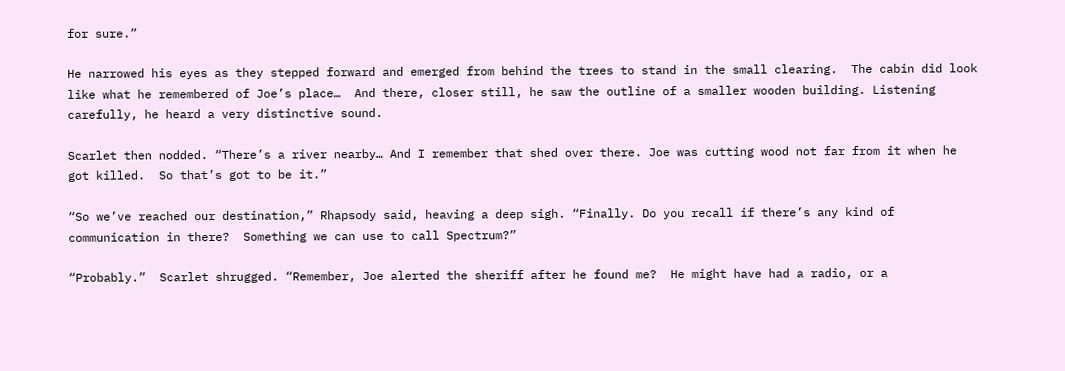for sure.”

He narrowed his eyes as they stepped forward and emerged from behind the trees to stand in the small clearing.  The cabin did look like what he remembered of Joe’s place…  And there, closer still, he saw the outline of a smaller wooden building. Listening carefully, he heard a very distinctive sound.

Scarlet then nodded. “There’s a river nearby… And I remember that shed over there. Joe was cutting wood not far from it when he got killed.  So that’s got to be it.”

“So we’ve reached our destination,” Rhapsody said, heaving a deep sigh. “Finally. Do you recall if there’s any kind of communication in there?  Something we can use to call Spectrum?”

“Probably.”  Scarlet shrugged. “Remember, Joe alerted the sheriff after he found me?  He might have had a radio, or a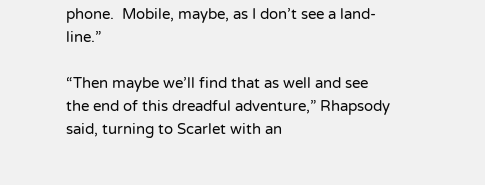phone.  Mobile, maybe, as I don’t see a land-line.”

“Then maybe we’ll find that as well and see the end of this dreadful adventure,” Rhapsody said, turning to Scarlet with an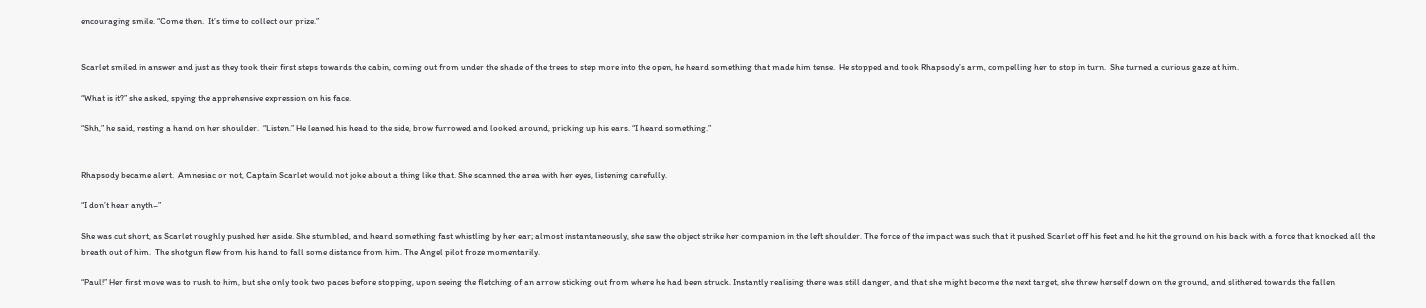encouraging smile. “Come then.  It’s time to collect our prize.”


Scarlet smiled in answer and just as they took their first steps towards the cabin, coming out from under the shade of the trees to step more into the open, he heard something that made him tense.  He stopped and took Rhapsody’s arm, compelling her to stop in turn.  She turned a curious gaze at him.

“What is it?” she asked, spying the apprehensive expression on his face.

“Shh,” he said, resting a hand on her shoulder.  “Listen.” He leaned his head to the side, brow furrowed and looked around, pricking up his ears. “I heard something.”


Rhapsody became alert.  Amnesiac or not, Captain Scarlet would not joke about a thing like that. She scanned the area with her eyes, listening carefully.

“I don’t hear anyth–”

She was cut short, as Scarlet roughly pushed her aside. She stumbled, and heard something fast whistling by her ear; almost instantaneously, she saw the object strike her companion in the left shoulder. The force of the impact was such that it pushed Scarlet off his feet and he hit the ground on his back with a force that knocked all the breath out of him.  The shotgun flew from his hand to fall some distance from him. The Angel pilot froze momentarily.

“Paul!” Her first move was to rush to him, but she only took two paces before stopping, upon seeing the fletching of an arrow sticking out from where he had been struck. Instantly realising there was still danger, and that she might become the next target, she threw herself down on the ground, and slithered towards the fallen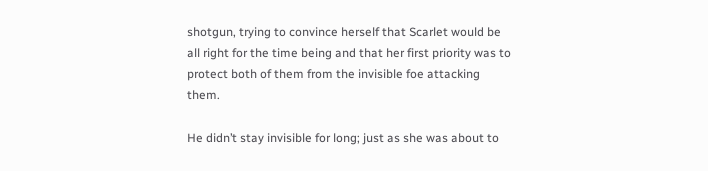shotgun, trying to convince herself that Scarlet would be all right for the time being and that her first priority was to protect both of them from the invisible foe attacking them.

He didn’t stay invisible for long; just as she was about to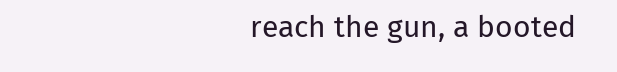reach the gun, a booted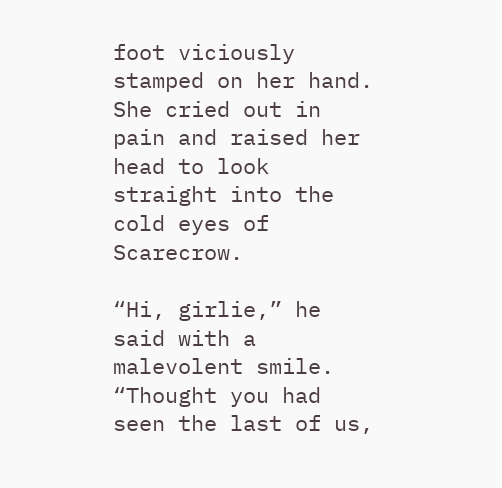foot viciously stamped on her hand. She cried out in pain and raised her head to look straight into the cold eyes of Scarecrow.

“Hi, girlie,” he said with a malevolent smile. “Thought you had seen the last of us,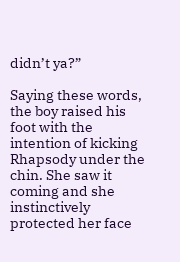didn’t ya?”

Saying these words, the boy raised his foot with the intention of kicking Rhapsody under the chin. She saw it coming and she instinctively protected her face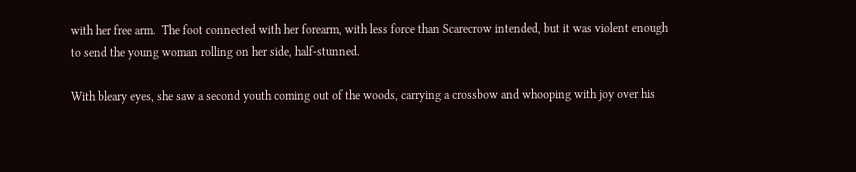with her free arm.  The foot connected with her forearm, with less force than Scarecrow intended, but it was violent enough to send the young woman rolling on her side, half-stunned.

With bleary eyes, she saw a second youth coming out of the woods, carrying a crossbow and whooping with joy over his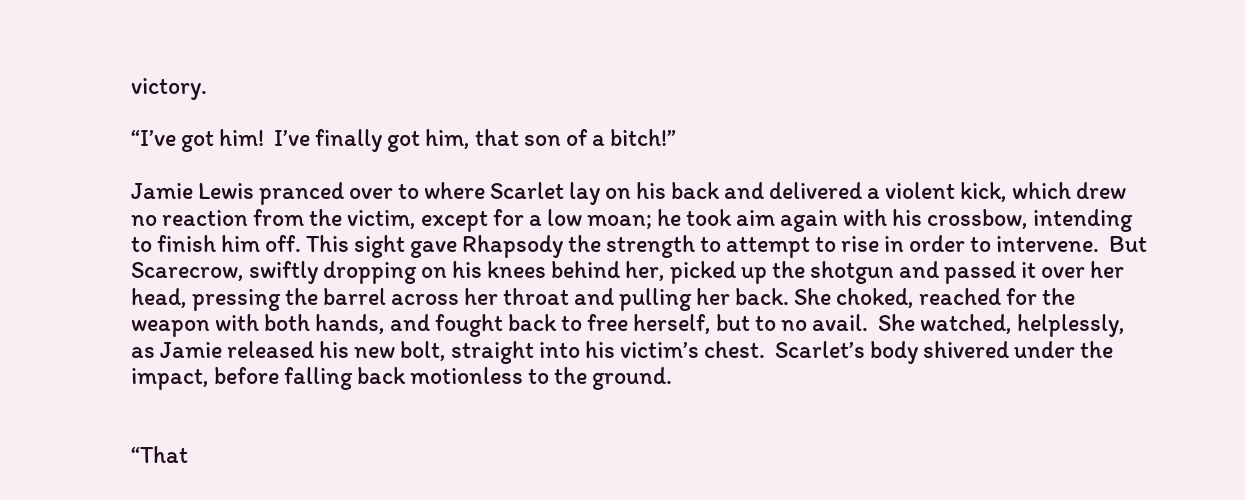victory.

“I’ve got him!  I’ve finally got him, that son of a bitch!”

Jamie Lewis pranced over to where Scarlet lay on his back and delivered a violent kick, which drew no reaction from the victim, except for a low moan; he took aim again with his crossbow, intending to finish him off. This sight gave Rhapsody the strength to attempt to rise in order to intervene.  But Scarecrow, swiftly dropping on his knees behind her, picked up the shotgun and passed it over her head, pressing the barrel across her throat and pulling her back. She choked, reached for the weapon with both hands, and fought back to free herself, but to no avail.  She watched, helplessly, as Jamie released his new bolt, straight into his victim’s chest.  Scarlet’s body shivered under the impact, before falling back motionless to the ground.


“That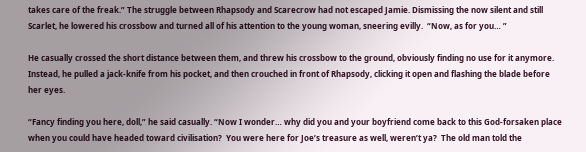takes care of the freak.” The struggle between Rhapsody and Scarecrow had not escaped Jamie. Dismissing the now silent and still Scarlet, he lowered his crossbow and turned all of his attention to the young woman, sneering evilly.  “Now, as for you… ”

He casually crossed the short distance between them, and threw his crossbow to the ground, obviously finding no use for it anymore. Instead, he pulled a jack-knife from his pocket, and then crouched in front of Rhapsody, clicking it open and flashing the blade before her eyes.

“Fancy finding you here, doll,” he said casually. “Now I wonder… why did you and your boyfriend come back to this God-forsaken place when you could have headed toward civilisation?  You were here for Joe’s treasure as well, weren’t ya?  The old man told the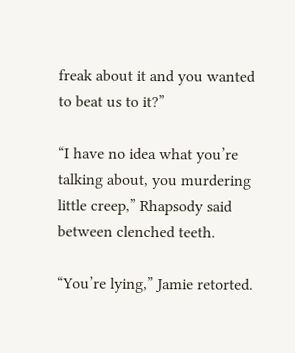freak about it and you wanted to beat us to it?”

“I have no idea what you’re talking about, you murdering little creep,” Rhapsody said between clenched teeth.

“You’re lying,” Jamie retorted.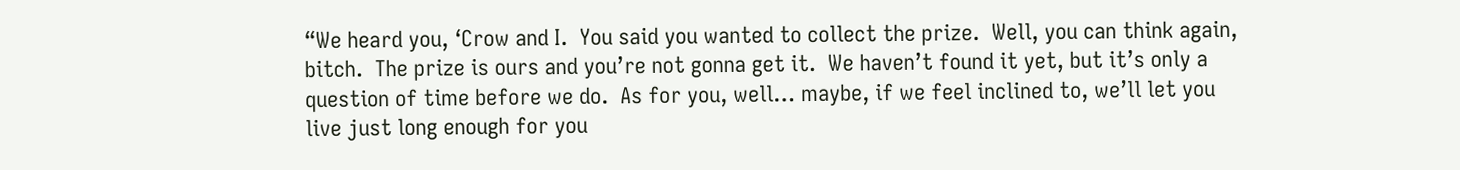“We heard you, ‘Crow and I.  You said you wanted to collect the prize.  Well, you can think again, bitch.  The prize is ours and you’re not gonna get it.  We haven’t found it yet, but it’s only a question of time before we do.  As for you, well… maybe, if we feel inclined to, we’ll let you live just long enough for you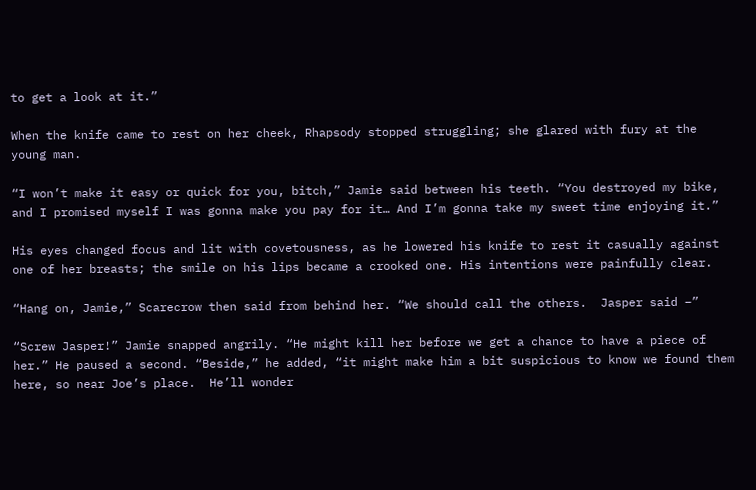to get a look at it.”

When the knife came to rest on her cheek, Rhapsody stopped struggling; she glared with fury at the young man.

“I won’t make it easy or quick for you, bitch,” Jamie said between his teeth. “You destroyed my bike, and I promised myself I was gonna make you pay for it… And I’m gonna take my sweet time enjoying it.”

His eyes changed focus and lit with covetousness, as he lowered his knife to rest it casually against one of her breasts; the smile on his lips became a crooked one. His intentions were painfully clear.

“Hang on, Jamie,” Scarecrow then said from behind her. “We should call the others.  Jasper said –”

“Screw Jasper!” Jamie snapped angrily. “He might kill her before we get a chance to have a piece of her.” He paused a second. “Beside,” he added, “it might make him a bit suspicious to know we found them here, so near Joe’s place.  He’ll wonder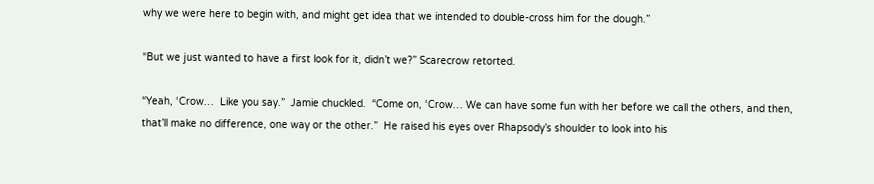why we were here to begin with, and might get idea that we intended to double-cross him for the dough.”

“But we just wanted to have a first look for it, didn’t we?” Scarecrow retorted.

“Yeah, ‘Crow…  Like you say.”  Jamie chuckled.  “Come on, ‘Crow… We can have some fun with her before we call the others, and then, that’ll make no difference, one way or the other.”  He raised his eyes over Rhapsody’s shoulder to look into his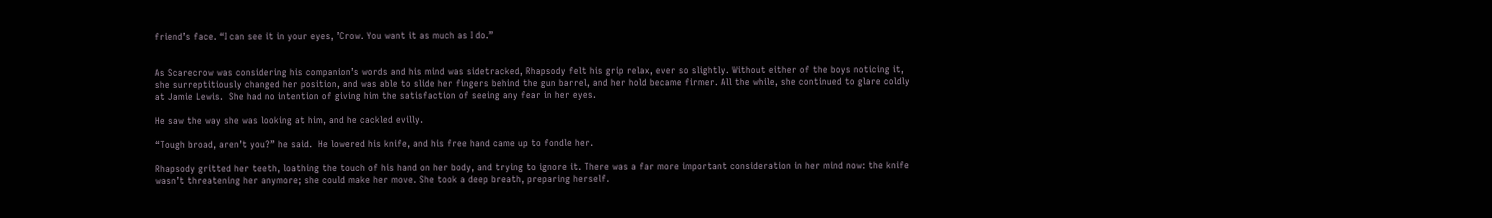friend’s face. “I can see it in your eyes, ’Crow. You want it as much as I do.”


As Scarecrow was considering his companion’s words and his mind was sidetracked, Rhapsody felt his grip relax, ever so slightly. Without either of the boys noticing it, she surreptitiously changed her position, and was able to slide her fingers behind the gun barrel, and her hold became firmer. All the while, she continued to glare coldly at Jamie Lewis.  She had no intention of giving him the satisfaction of seeing any fear in her eyes.

He saw the way she was looking at him, and he cackled evilly.

“Tough broad, aren’t you?” he said.  He lowered his knife, and his free hand came up to fondle her.

Rhapsody gritted her teeth, loathing the touch of his hand on her body, and trying to ignore it. There was a far more important consideration in her mind now: the knife wasn’t threatening her anymore; she could make her move. She took a deep breath, preparing herself.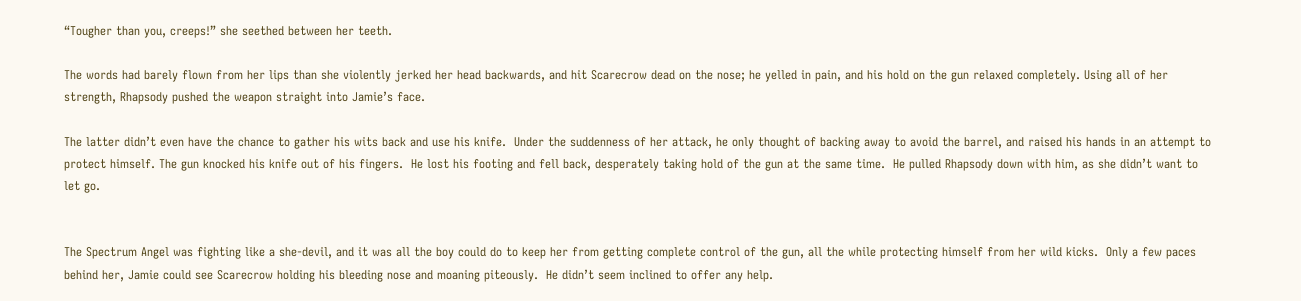“Tougher than you, creeps!” she seethed between her teeth.

The words had barely flown from her lips than she violently jerked her head backwards, and hit Scarecrow dead on the nose; he yelled in pain, and his hold on the gun relaxed completely. Using all of her strength, Rhapsody pushed the weapon straight into Jamie’s face.

The latter didn’t even have the chance to gather his wits back and use his knife.  Under the suddenness of her attack, he only thought of backing away to avoid the barrel, and raised his hands in an attempt to protect himself. The gun knocked his knife out of his fingers.  He lost his footing and fell back, desperately taking hold of the gun at the same time.  He pulled Rhapsody down with him, as she didn’t want to let go.


The Spectrum Angel was fighting like a she-devil, and it was all the boy could do to keep her from getting complete control of the gun, all the while protecting himself from her wild kicks.  Only a few paces behind her, Jamie could see Scarecrow holding his bleeding nose and moaning piteously.  He didn’t seem inclined to offer any help.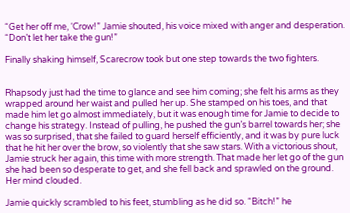“Get her off me, ‘Crow!” Jamie shouted, his voice mixed with anger and desperation.  “Don’t let her take the gun!”

Finally shaking himself, Scarecrow took but one step towards the two fighters.


Rhapsody just had the time to glance and see him coming; she felt his arms as they wrapped around her waist and pulled her up. She stamped on his toes, and that made him let go almost immediately, but it was enough time for Jamie to decide to change his strategy. Instead of pulling, he pushed the gun’s barrel towards her; she was so surprised, that she failed to guard herself efficiently, and it was by pure luck that he hit her over the brow, so violently that she saw stars. With a victorious shout, Jamie struck her again, this time with more strength. That made her let go of the gun she had been so desperate to get, and she fell back and sprawled on the ground. Her mind clouded.

Jamie quickly scrambled to his feet, stumbling as he did so. “Bitch!” he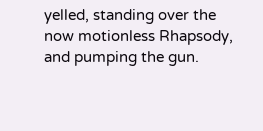yelled, standing over the now motionless Rhapsody, and pumping the gun.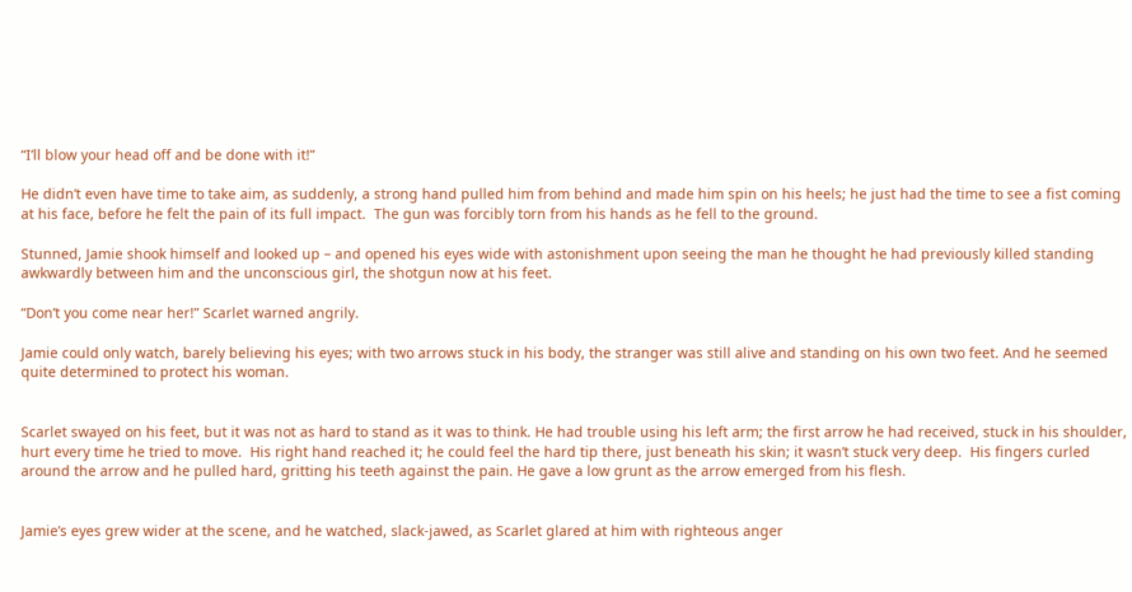“I’ll blow your head off and be done with it!”

He didn’t even have time to take aim, as suddenly, a strong hand pulled him from behind and made him spin on his heels; he just had the time to see a fist coming at his face, before he felt the pain of its full impact.  The gun was forcibly torn from his hands as he fell to the ground.

Stunned, Jamie shook himself and looked up – and opened his eyes wide with astonishment upon seeing the man he thought he had previously killed standing awkwardly between him and the unconscious girl, the shotgun now at his feet.

“Don’t you come near her!” Scarlet warned angrily.

Jamie could only watch, barely believing his eyes; with two arrows stuck in his body, the stranger was still alive and standing on his own two feet. And he seemed quite determined to protect his woman.


Scarlet swayed on his feet, but it was not as hard to stand as it was to think. He had trouble using his left arm; the first arrow he had received, stuck in his shoulder, hurt every time he tried to move.  His right hand reached it; he could feel the hard tip there, just beneath his skin; it wasn’t stuck very deep.  His fingers curled around the arrow and he pulled hard, gritting his teeth against the pain. He gave a low grunt as the arrow emerged from his flesh.


Jamie’s eyes grew wider at the scene, and he watched, slack-jawed, as Scarlet glared at him with righteous anger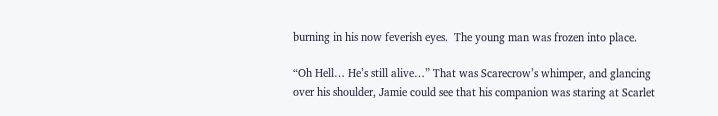burning in his now feverish eyes.  The young man was frozen into place.

“Oh Hell… He’s still alive…” That was Scarecrow’s whimper, and glancing over his shoulder, Jamie could see that his companion was staring at Scarlet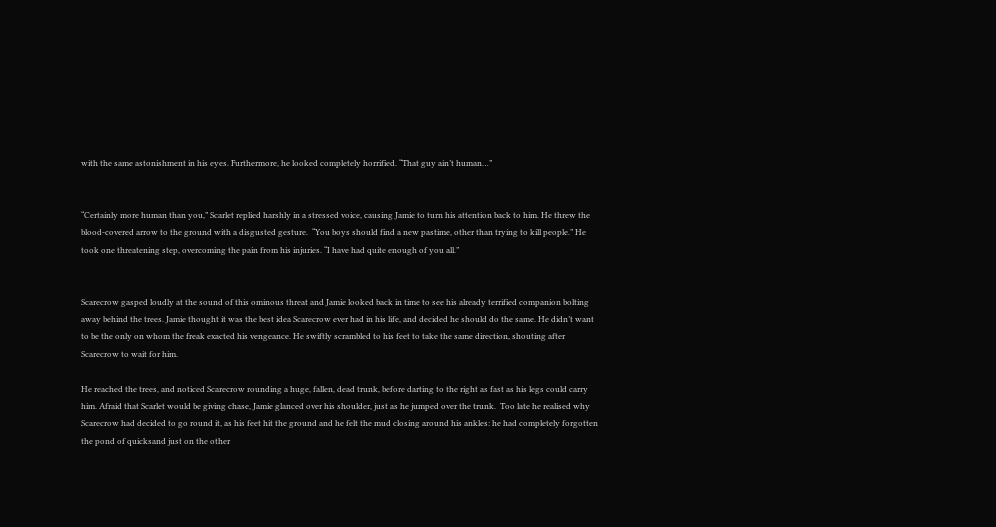with the same astonishment in his eyes. Furthermore, he looked completely horrified. “That guy ain’t human…”


“Certainly more human than you,” Scarlet replied harshly in a stressed voice, causing Jamie to turn his attention back to him. He threw the blood-covered arrow to the ground with a disgusted gesture.  “You boys should find a new pastime, other than trying to kill people.” He took one threatening step, overcoming the pain from his injuries. “I have had quite enough of you all.”


Scarecrow gasped loudly at the sound of this ominous threat and Jamie looked back in time to see his already terrified companion bolting away behind the trees. Jamie thought it was the best idea Scarecrow ever had in his life, and decided he should do the same. He didn’t want to be the only on whom the freak exacted his vengeance. He swiftly scrambled to his feet to take the same direction, shouting after Scarecrow to wait for him.

He reached the trees, and noticed Scarecrow rounding a huge, fallen, dead trunk, before darting to the right as fast as his legs could carry him. Afraid that Scarlet would be giving chase, Jamie glanced over his shoulder, just as he jumped over the trunk.  Too late he realised why Scarecrow had decided to go round it, as his feet hit the ground and he felt the mud closing around his ankles: he had completely forgotten the pond of quicksand just on the other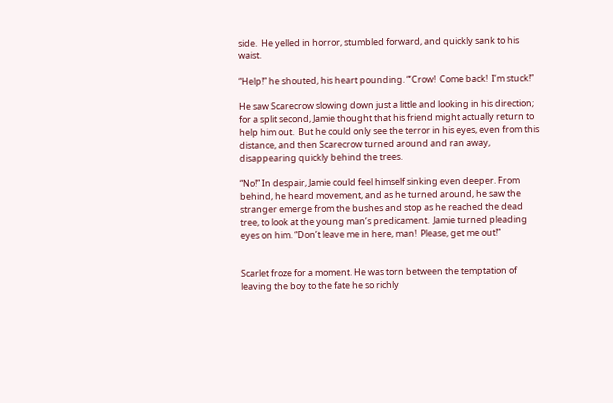side.  He yelled in horror, stumbled forward, and quickly sank to his waist.

“Help!” he shouted, his heart pounding. “’Crow!  Come back!  I’m stuck!”

He saw Scarecrow slowing down just a little and looking in his direction; for a split second, Jamie thought that his friend might actually return to help him out.  But he could only see the terror in his eyes, even from this distance, and then Scarecrow turned around and ran away, disappearing quickly behind the trees.

“No!” In despair, Jamie could feel himself sinking even deeper. From behind, he heard movement, and as he turned around, he saw the stranger emerge from the bushes and stop as he reached the dead tree, to look at the young man’s predicament.  Jamie turned pleading eyes on him. “Don’t leave me in here, man!  Please, get me out!”


Scarlet froze for a moment. He was torn between the temptation of leaving the boy to the fate he so richly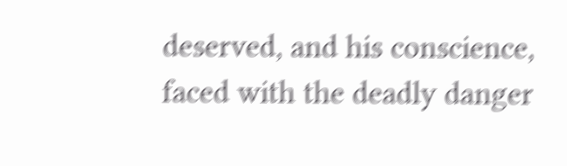deserved, and his conscience, faced with the deadly danger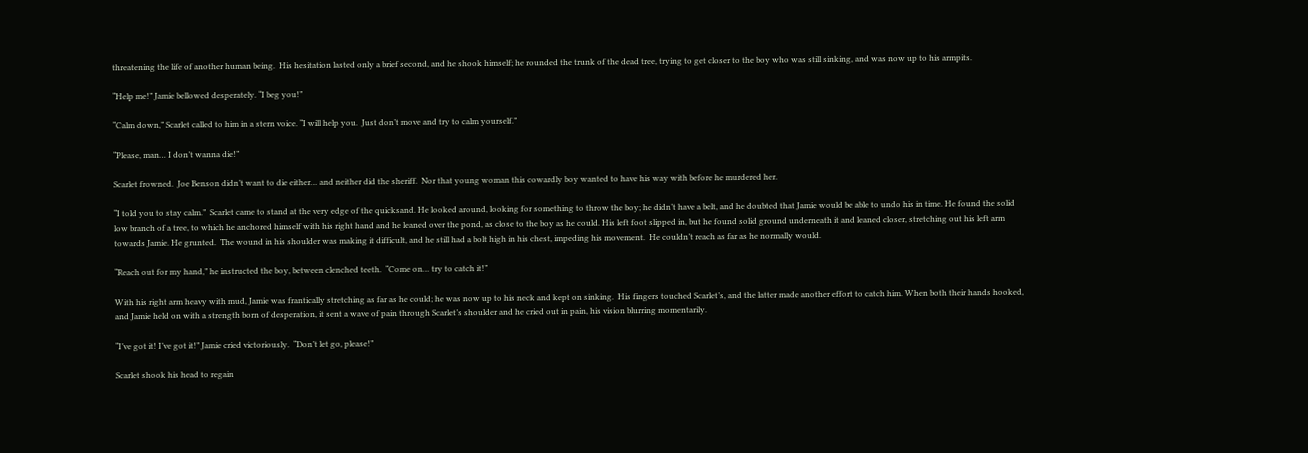threatening the life of another human being.  His hesitation lasted only a brief second, and he shook himself; he rounded the trunk of the dead tree, trying to get closer to the boy who was still sinking, and was now up to his armpits.

“Help me!” Jamie bellowed desperately. “I beg you!”

“Calm down,” Scarlet called to him in a stern voice. “I will help you.  Just don’t move and try to calm yourself.”

“Please, man… I don’t wanna die!”

Scarlet frowned.  Joe Benson didn’t want to die either… and neither did the sheriff.  Nor that young woman this cowardly boy wanted to have his way with before he murdered her.

“I told you to stay calm.”  Scarlet came to stand at the very edge of the quicksand. He looked around, looking for something to throw the boy; he didn’t have a belt, and he doubted that Jamie would be able to undo his in time. He found the solid low branch of a tree, to which he anchored himself with his right hand and he leaned over the pond, as close to the boy as he could. His left foot slipped in, but he found solid ground underneath it and leaned closer, stretching out his left arm towards Jamie. He grunted.  The wound in his shoulder was making it difficult, and he still had a bolt high in his chest, impeding his movement.  He couldn’t reach as far as he normally would.

“Reach out for my hand,” he instructed the boy, between clenched teeth.  “Come on… try to catch it!”

With his right arm heavy with mud, Jamie was frantically stretching as far as he could; he was now up to his neck and kept on sinking.  His fingers touched Scarlet’s, and the latter made another effort to catch him. When both their hands hooked, and Jamie held on with a strength born of desperation, it sent a wave of pain through Scarlet’s shoulder and he cried out in pain, his vision blurring momentarily.

“I’ve got it! I’ve got it!” Jamie cried victoriously.  “Don’t let go, please!”

Scarlet shook his head to regain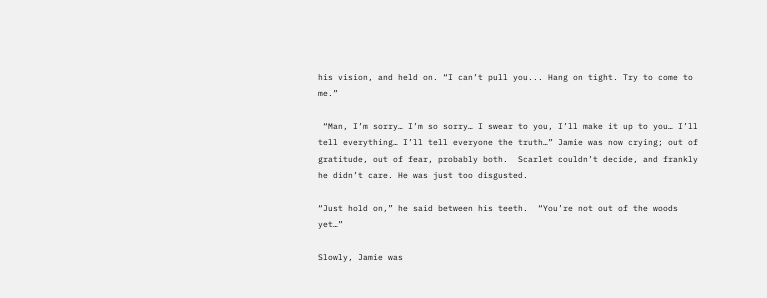his vision, and held on. “I can’t pull you... Hang on tight. Try to come to me.”

 “Man, I’m sorry… I’m so sorry… I swear to you, I’ll make it up to you… I’ll tell everything… I’ll tell everyone the truth…” Jamie was now crying; out of gratitude, out of fear, probably both.  Scarlet couldn’t decide, and frankly he didn’t care. He was just too disgusted.

“Just hold on,” he said between his teeth.  “You’re not out of the woods yet…”

Slowly, Jamie was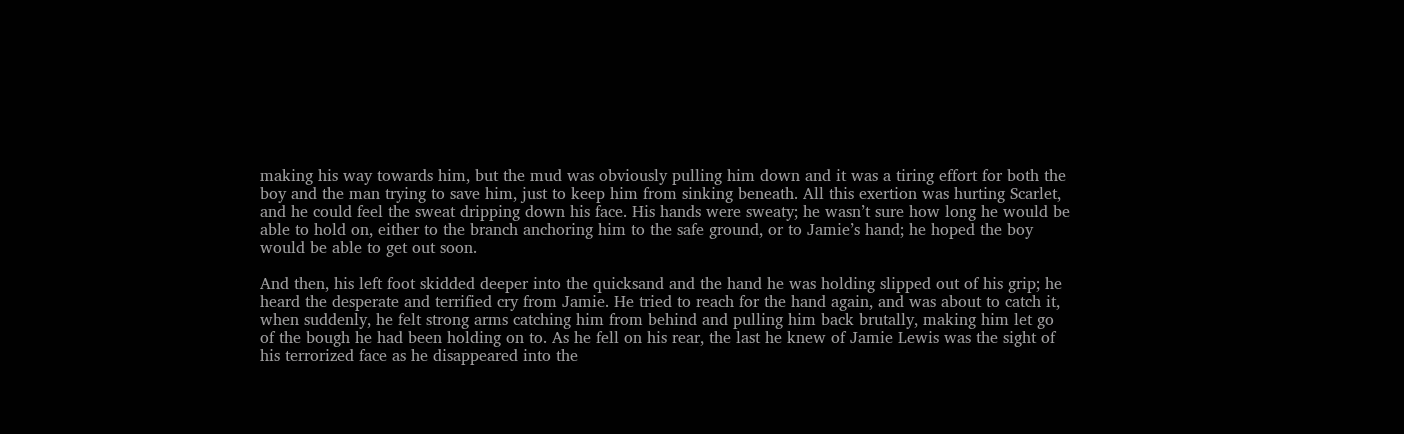making his way towards him, but the mud was obviously pulling him down and it was a tiring effort for both the boy and the man trying to save him, just to keep him from sinking beneath. All this exertion was hurting Scarlet, and he could feel the sweat dripping down his face. His hands were sweaty; he wasn’t sure how long he would be able to hold on, either to the branch anchoring him to the safe ground, or to Jamie’s hand; he hoped the boy would be able to get out soon.

And then, his left foot skidded deeper into the quicksand and the hand he was holding slipped out of his grip; he heard the desperate and terrified cry from Jamie. He tried to reach for the hand again, and was about to catch it, when suddenly, he felt strong arms catching him from behind and pulling him back brutally, making him let go of the bough he had been holding on to. As he fell on his rear, the last he knew of Jamie Lewis was the sight of his terrorized face as he disappeared into the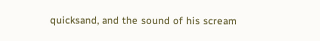quicksand, and the sound of his scream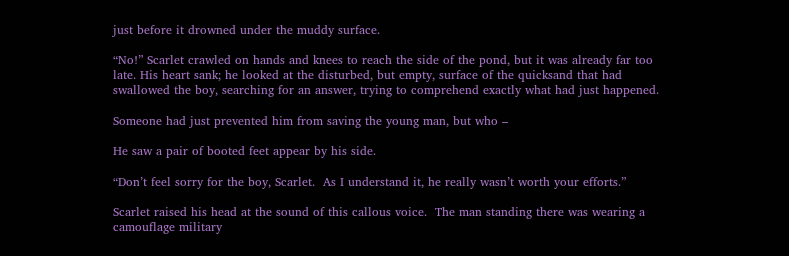just before it drowned under the muddy surface.

“No!” Scarlet crawled on hands and knees to reach the side of the pond, but it was already far too late. His heart sank; he looked at the disturbed, but empty, surface of the quicksand that had swallowed the boy, searching for an answer, trying to comprehend exactly what had just happened.

Someone had just prevented him from saving the young man, but who –

He saw a pair of booted feet appear by his side.

“Don’t feel sorry for the boy, Scarlet.  As I understand it, he really wasn’t worth your efforts.”

Scarlet raised his head at the sound of this callous voice.  The man standing there was wearing a camouflage military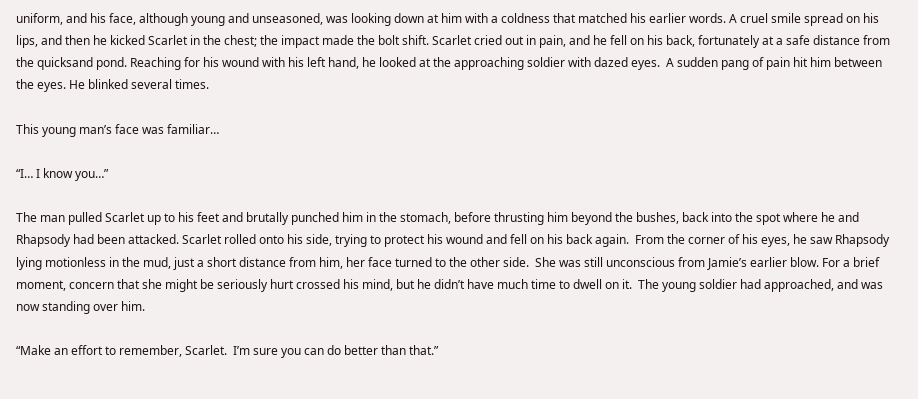uniform, and his face, although young and unseasoned, was looking down at him with a coldness that matched his earlier words. A cruel smile spread on his lips, and then he kicked Scarlet in the chest; the impact made the bolt shift. Scarlet cried out in pain, and he fell on his back, fortunately at a safe distance from the quicksand pond. Reaching for his wound with his left hand, he looked at the approaching soldier with dazed eyes.  A sudden pang of pain hit him between the eyes. He blinked several times.

This young man’s face was familiar…

“I… I know you…”

The man pulled Scarlet up to his feet and brutally punched him in the stomach, before thrusting him beyond the bushes, back into the spot where he and Rhapsody had been attacked. Scarlet rolled onto his side, trying to protect his wound and fell on his back again.  From the corner of his eyes, he saw Rhapsody lying motionless in the mud, just a short distance from him, her face turned to the other side.  She was still unconscious from Jamie’s earlier blow. For a brief moment, concern that she might be seriously hurt crossed his mind, but he didn’t have much time to dwell on it.  The young soldier had approached, and was now standing over him.

“Make an effort to remember, Scarlet.  I’m sure you can do better than that.”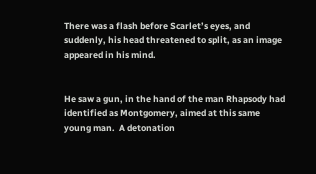There was a flash before Scarlet’s eyes, and suddenly, his head threatened to split, as an image appeared in his mind.


He saw a gun, in the hand of the man Rhapsody had identified as Montgomery, aimed at this same young man.  A detonation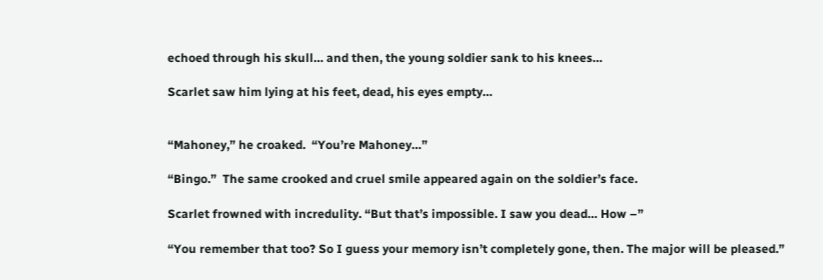echoed through his skull… and then, the young soldier sank to his knees…

Scarlet saw him lying at his feet, dead, his eyes empty…


“Mahoney,” he croaked.  “You’re Mahoney…”

“Bingo.”  The same crooked and cruel smile appeared again on the soldier’s face.

Scarlet frowned with incredulity. “But that’s impossible. I saw you dead… How –”

“You remember that too? So I guess your memory isn’t completely gone, then. The major will be pleased.”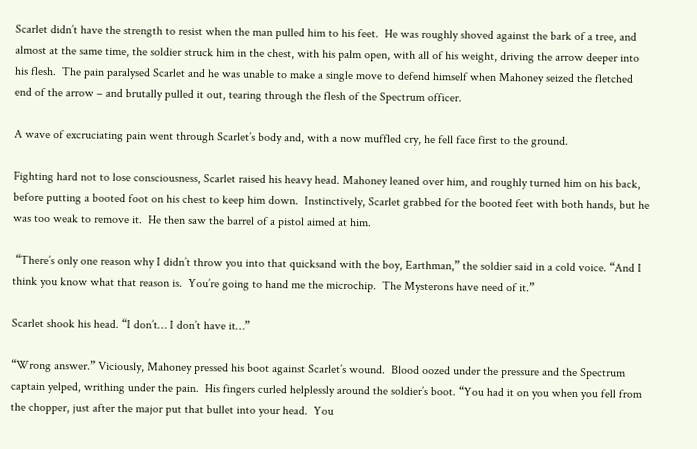Scarlet didn’t have the strength to resist when the man pulled him to his feet.  He was roughly shoved against the bark of a tree, and almost at the same time, the soldier struck him in the chest, with his palm open, with all of his weight, driving the arrow deeper into his flesh.  The pain paralysed Scarlet and he was unable to make a single move to defend himself when Mahoney seized the fletched end of the arrow – and brutally pulled it out, tearing through the flesh of the Spectrum officer.

A wave of excruciating pain went through Scarlet’s body and, with a now muffled cry, he fell face first to the ground.

Fighting hard not to lose consciousness, Scarlet raised his heavy head. Mahoney leaned over him, and roughly turned him on his back, before putting a booted foot on his chest to keep him down.  Instinctively, Scarlet grabbed for the booted feet with both hands, but he was too weak to remove it.  He then saw the barrel of a pistol aimed at him.

 “There’s only one reason why I didn’t throw you into that quicksand with the boy, Earthman,” the soldier said in a cold voice. “And I think you know what that reason is.  You’re going to hand me the microchip.  The Mysterons have need of it.”

Scarlet shook his head. “I don’t… I don’t have it…”

“Wrong answer.” Viciously, Mahoney pressed his boot against Scarlet’s wound.  Blood oozed under the pressure and the Spectrum captain yelped, writhing under the pain.  His fingers curled helplessly around the soldier’s boot. “You had it on you when you fell from the chopper, just after the major put that bullet into your head.  You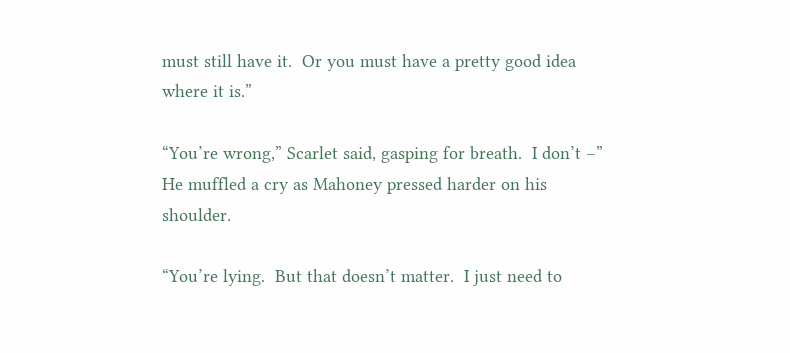must still have it.  Or you must have a pretty good idea where it is.”

“You’re wrong,” Scarlet said, gasping for breath.  I don’t –” He muffled a cry as Mahoney pressed harder on his shoulder.

“You’re lying.  But that doesn’t matter.  I just need to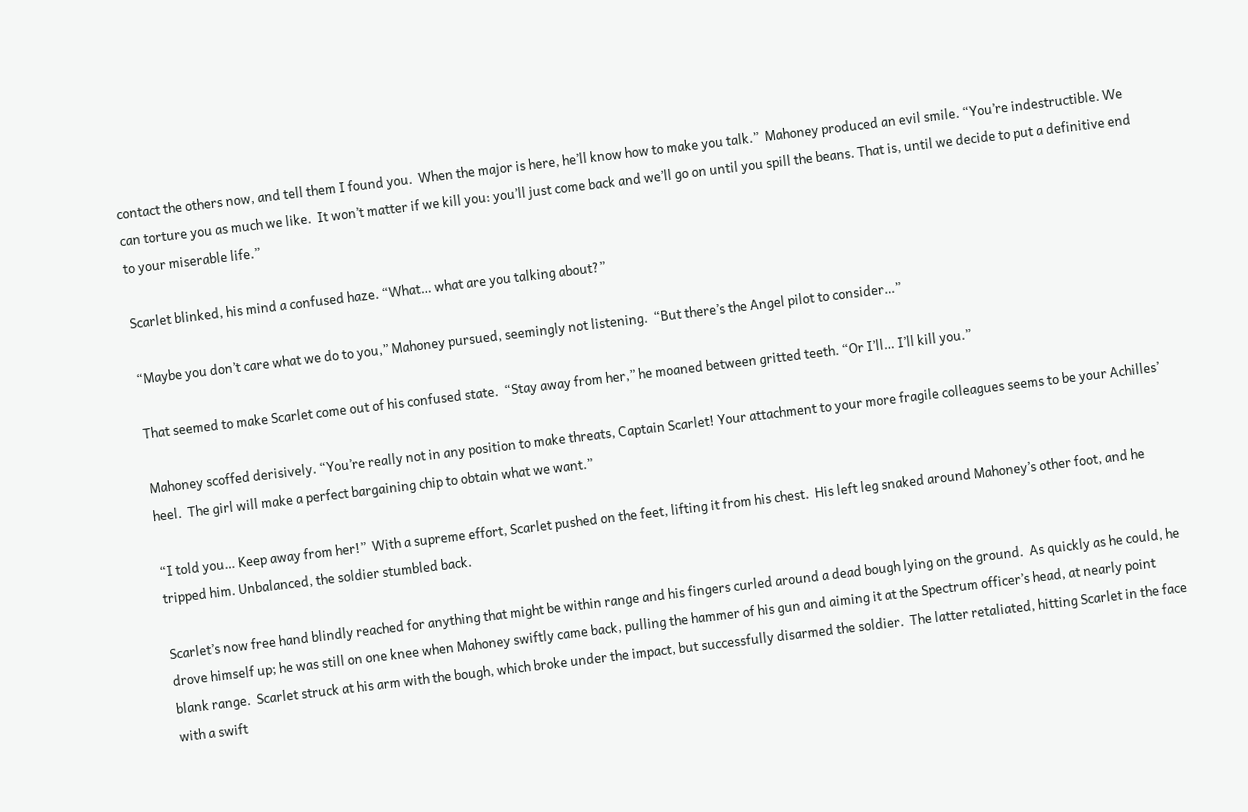contact the others now, and tell them I found you.  When the major is here, he’ll know how to make you talk.”  Mahoney produced an evil smile. “You’re indestructible. We can torture you as much we like.  It won’t matter if we kill you: you’ll just come back and we’ll go on until you spill the beans. That is, until we decide to put a definitive end to your miserable life.”

Scarlet blinked, his mind a confused haze. “What… what are you talking about?”

“Maybe you don’t care what we do to you,” Mahoney pursued, seemingly not listening.  “But there’s the Angel pilot to consider…”

That seemed to make Scarlet come out of his confused state.  “Stay away from her,” he moaned between gritted teeth. “Or I’ll… I’ll kill you.”

Mahoney scoffed derisively. “You’re really not in any position to make threats, Captain Scarlet! Your attachment to your more fragile colleagues seems to be your Achilles’ heel.  The girl will make a perfect bargaining chip to obtain what we want.”

“I told you… Keep away from her!”  With a supreme effort, Scarlet pushed on the feet, lifting it from his chest.  His left leg snaked around Mahoney’s other foot, and he tripped him. Unbalanced, the soldier stumbled back.

Scarlet’s now free hand blindly reached for anything that might be within range and his fingers curled around a dead bough lying on the ground.  As quickly as he could, he drove himself up; he was still on one knee when Mahoney swiftly came back, pulling the hammer of his gun and aiming it at the Spectrum officer’s head, at nearly point blank range.  Scarlet struck at his arm with the bough, which broke under the impact, but successfully disarmed the soldier.  The latter retaliated, hitting Scarlet in the face with a swift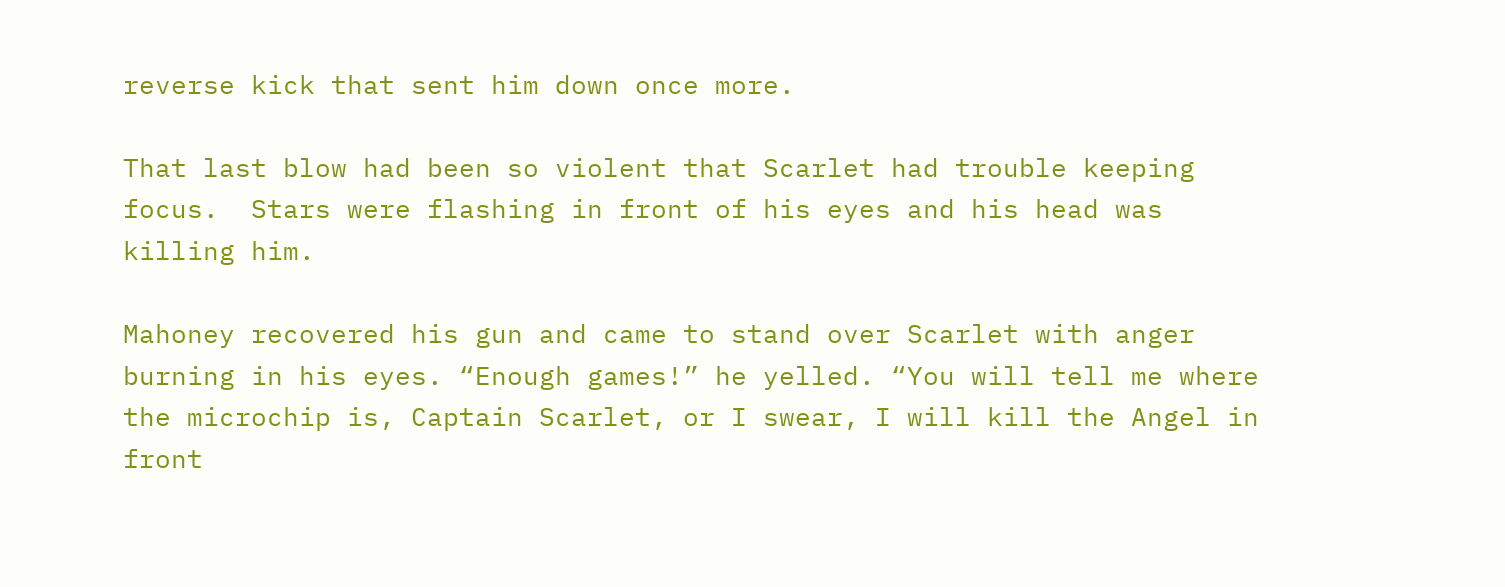reverse kick that sent him down once more.

That last blow had been so violent that Scarlet had trouble keeping focus.  Stars were flashing in front of his eyes and his head was killing him.

Mahoney recovered his gun and came to stand over Scarlet with anger burning in his eyes. “Enough games!” he yelled. “You will tell me where the microchip is, Captain Scarlet, or I swear, I will kill the Angel in front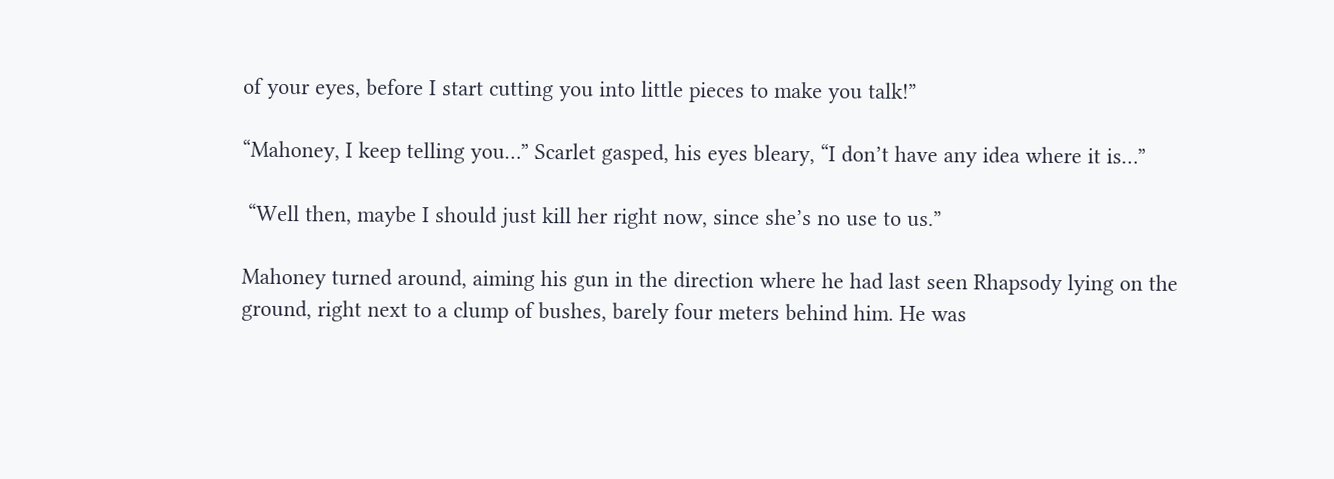of your eyes, before I start cutting you into little pieces to make you talk!”

“Mahoney, I keep telling you…” Scarlet gasped, his eyes bleary, “I don’t have any idea where it is…”

 “Well then, maybe I should just kill her right now, since she’s no use to us.”

Mahoney turned around, aiming his gun in the direction where he had last seen Rhapsody lying on the ground, right next to a clump of bushes, barely four meters behind him. He was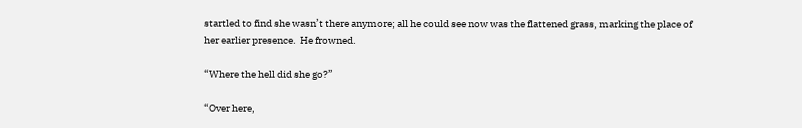startled to find she wasn’t there anymore; all he could see now was the flattened grass, marking the place of her earlier presence.  He frowned.

“Where the hell did she go?”

“Over here,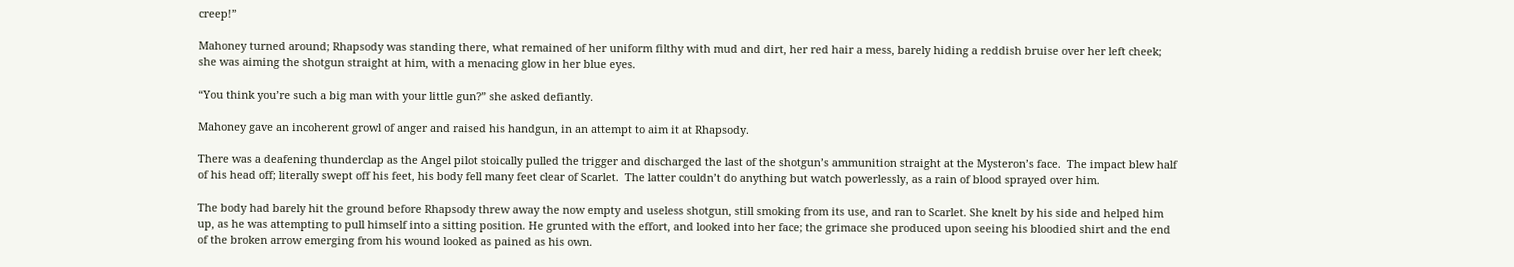creep!”

Mahoney turned around; Rhapsody was standing there, what remained of her uniform filthy with mud and dirt, her red hair a mess, barely hiding a reddish bruise over her left cheek; she was aiming the shotgun straight at him, with a menacing glow in her blue eyes.

“You think you’re such a big man with your little gun?” she asked defiantly.

Mahoney gave an incoherent growl of anger and raised his handgun, in an attempt to aim it at Rhapsody.

There was a deafening thunderclap as the Angel pilot stoically pulled the trigger and discharged the last of the shotgun’s ammunition straight at the Mysteron’s face.  The impact blew half of his head off; literally swept off his feet, his body fell many feet clear of Scarlet.  The latter couldn’t do anything but watch powerlessly, as a rain of blood sprayed over him.

The body had barely hit the ground before Rhapsody threw away the now empty and useless shotgun, still smoking from its use, and ran to Scarlet. She knelt by his side and helped him up, as he was attempting to pull himself into a sitting position. He grunted with the effort, and looked into her face; the grimace she produced upon seeing his bloodied shirt and the end of the broken arrow emerging from his wound looked as pained as his own.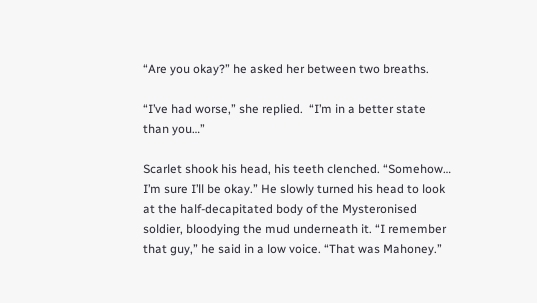“Are you okay?” he asked her between two breaths.

“I’ve had worse,” she replied.  “I’m in a better state than you…”

Scarlet shook his head, his teeth clenched. “Somehow… I’m sure I’ll be okay.” He slowly turned his head to look at the half-decapitated body of the Mysteronised soldier, bloodying the mud underneath it. “I remember that guy,” he said in a low voice. “That was Mahoney.”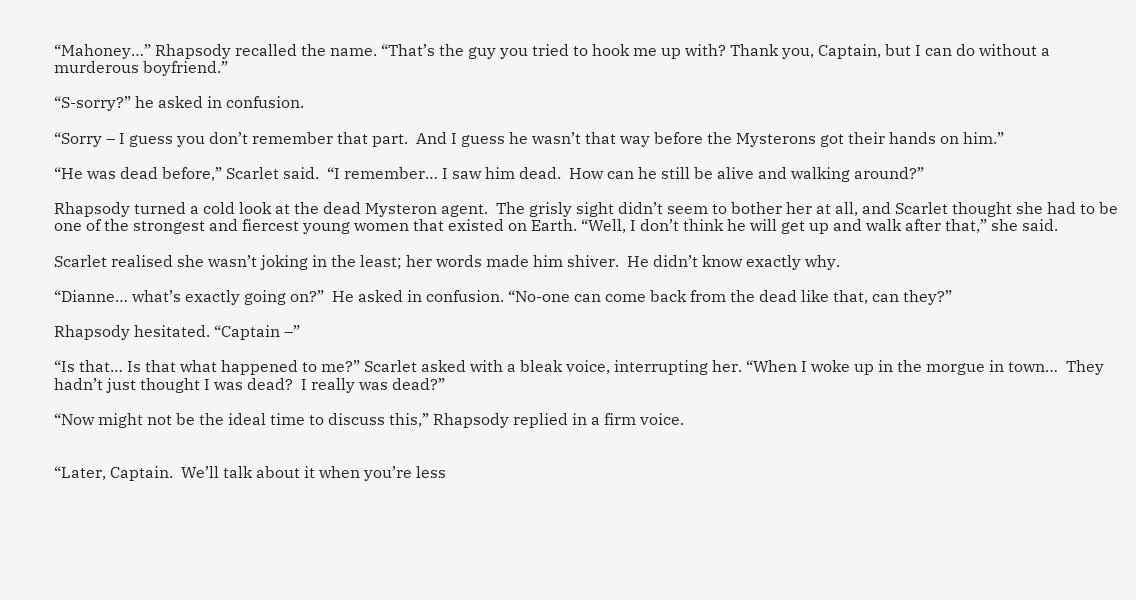“Mahoney…” Rhapsody recalled the name. “That’s the guy you tried to hook me up with? Thank you, Captain, but I can do without a murderous boyfriend.”

“S-sorry?” he asked in confusion.

“Sorry – I guess you don’t remember that part.  And I guess he wasn’t that way before the Mysterons got their hands on him.”

“He was dead before,” Scarlet said.  “I remember… I saw him dead.  How can he still be alive and walking around?”

Rhapsody turned a cold look at the dead Mysteron agent.  The grisly sight didn’t seem to bother her at all, and Scarlet thought she had to be one of the strongest and fiercest young women that existed on Earth. “Well, I don’t think he will get up and walk after that,” she said.

Scarlet realised she wasn’t joking in the least; her words made him shiver.  He didn’t know exactly why.

“Dianne… what’s exactly going on?”  He asked in confusion. “No-one can come back from the dead like that, can they?”

Rhapsody hesitated. “Captain –”

“Is that… Is that what happened to me?” Scarlet asked with a bleak voice, interrupting her. “When I woke up in the morgue in town…  They hadn’t just thought I was dead?  I really was dead?”

“Now might not be the ideal time to discuss this,” Rhapsody replied in a firm voice.


“Later, Captain.  We’ll talk about it when you’re less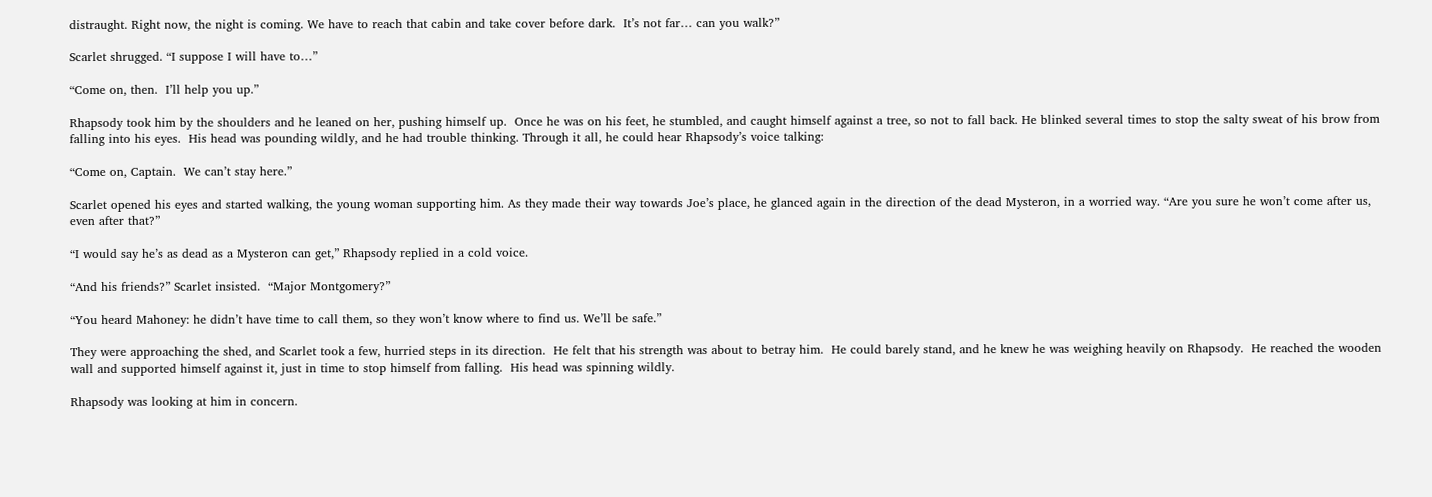distraught. Right now, the night is coming. We have to reach that cabin and take cover before dark.  It’s not far… can you walk?”

Scarlet shrugged. “I suppose I will have to…”

“Come on, then.  I’ll help you up.”

Rhapsody took him by the shoulders and he leaned on her, pushing himself up.  Once he was on his feet, he stumbled, and caught himself against a tree, so not to fall back. He blinked several times to stop the salty sweat of his brow from falling into his eyes.  His head was pounding wildly, and he had trouble thinking. Through it all, he could hear Rhapsody’s voice talking:

“Come on, Captain.  We can’t stay here.”

Scarlet opened his eyes and started walking, the young woman supporting him. As they made their way towards Joe’s place, he glanced again in the direction of the dead Mysteron, in a worried way. “Are you sure he won’t come after us, even after that?”

“I would say he’s as dead as a Mysteron can get,” Rhapsody replied in a cold voice.

“And his friends?” Scarlet insisted.  “Major Montgomery?”

“You heard Mahoney: he didn’t have time to call them, so they won’t know where to find us. We’ll be safe.”

They were approaching the shed, and Scarlet took a few, hurried steps in its direction.  He felt that his strength was about to betray him.  He could barely stand, and he knew he was weighing heavily on Rhapsody.  He reached the wooden wall and supported himself against it, just in time to stop himself from falling.  His head was spinning wildly.

Rhapsody was looking at him in concern.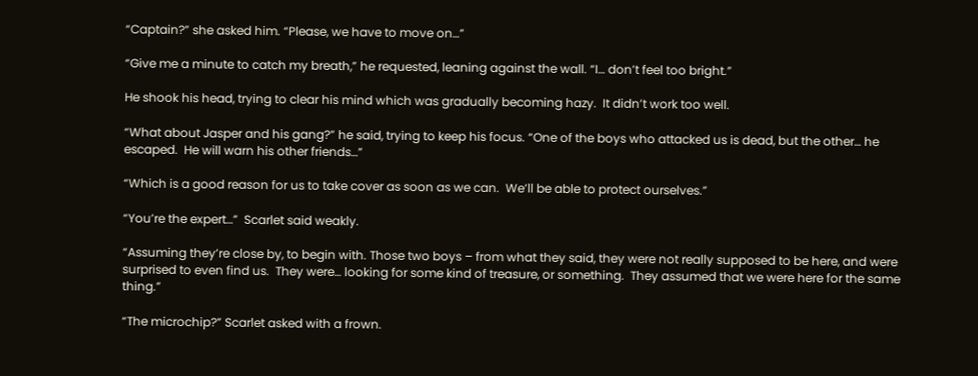“Captain?” she asked him. “Please, we have to move on…”

“Give me a minute to catch my breath,” he requested, leaning against the wall. “I… don’t feel too bright.”

He shook his head, trying to clear his mind which was gradually becoming hazy.  It didn’t work too well.

“What about Jasper and his gang?” he said, trying to keep his focus. “One of the boys who attacked us is dead, but the other… he escaped.  He will warn his other friends…”

“Which is a good reason for us to take cover as soon as we can.  We’ll be able to protect ourselves.”

“You’re the expert…”  Scarlet said weakly.

“Assuming they’re close by, to begin with. Those two boys – from what they said, they were not really supposed to be here, and were surprised to even find us.  They were… looking for some kind of treasure, or something.  They assumed that we were here for the same thing.”

“The microchip?” Scarlet asked with a frown.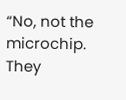“No, not the microchip. They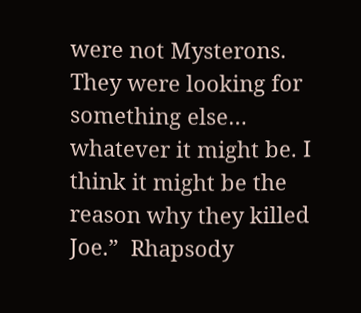were not Mysterons. They were looking for something else… whatever it might be. I think it might be the reason why they killed Joe.”  Rhapsody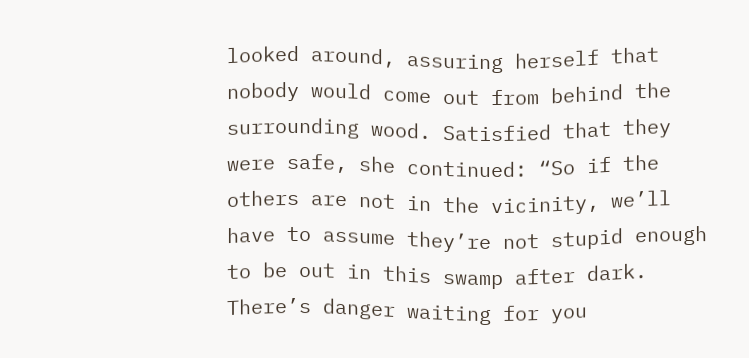looked around, assuring herself that nobody would come out from behind the surrounding wood. Satisfied that they were safe, she continued: “So if the others are not in the vicinity, we’ll have to assume they’re not stupid enough to be out in this swamp after dark.  There’s danger waiting for you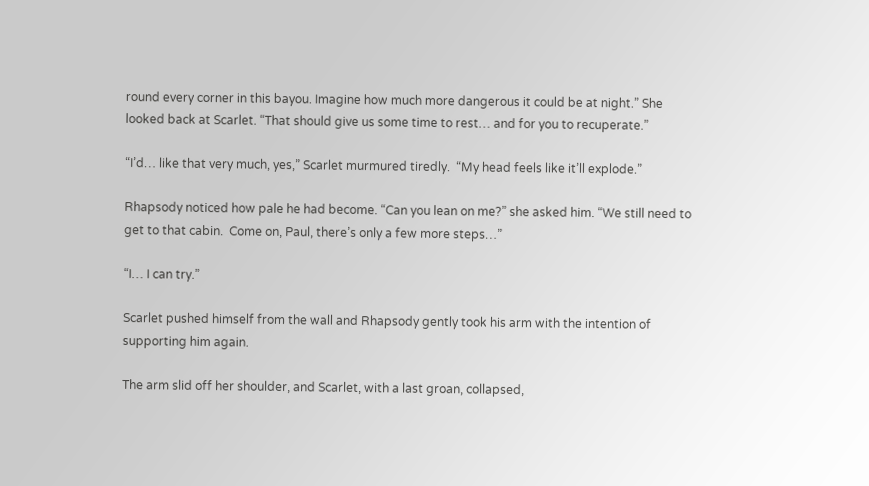round every corner in this bayou. Imagine how much more dangerous it could be at night.” She looked back at Scarlet. “That should give us some time to rest… and for you to recuperate.”

“I’d… like that very much, yes,” Scarlet murmured tiredly.  “My head feels like it’ll explode.”

Rhapsody noticed how pale he had become. “Can you lean on me?” she asked him. “We still need to get to that cabin.  Come on, Paul, there’s only a few more steps…”

“I… I can try.”

Scarlet pushed himself from the wall and Rhapsody gently took his arm with the intention of supporting him again.

The arm slid off her shoulder, and Scarlet, with a last groan, collapsed,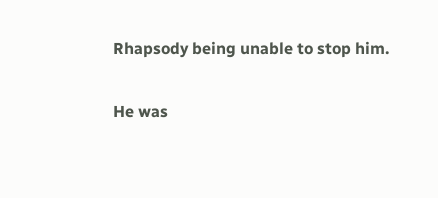Rhapsody being unable to stop him.

He was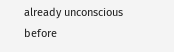already unconscious before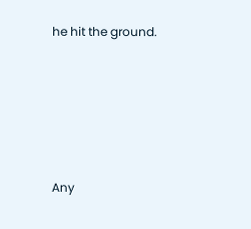he hit the ground.







Any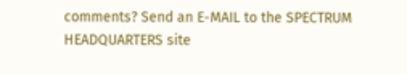comments? Send an E-MAIL to the SPECTRUM HEADQUARTERS site